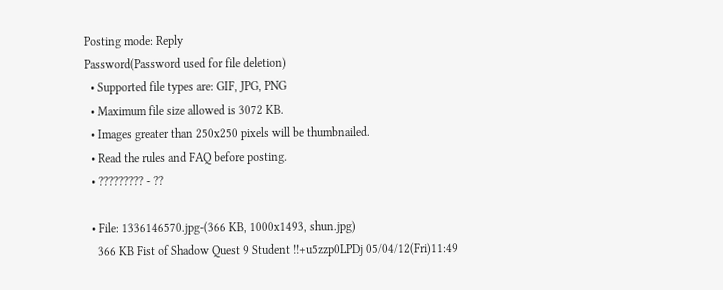Posting mode: Reply
Password(Password used for file deletion)
  • Supported file types are: GIF, JPG, PNG
  • Maximum file size allowed is 3072 KB.
  • Images greater than 250x250 pixels will be thumbnailed.
  • Read the rules and FAQ before posting.
  • ????????? - ??

  • File: 1336146570.jpg-(366 KB, 1000x1493, shun.jpg)
    366 KB Fist of Shadow Quest 9 Student !!+u5zzp0LPDj 05/04/12(Fri)11:49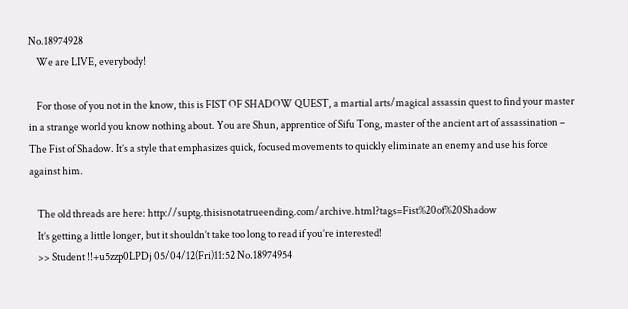No.18974928
    We are LIVE, everybody!

    For those of you not in the know, this is FIST OF SHADOW QUEST, a martial arts/magical assassin quest to find your master in a strange world you know nothing about. You are Shun, apprentice of Sifu Tong, master of the ancient art of assassination – The Fist of Shadow. It’s a style that emphasizes quick, focused movements to quickly eliminate an enemy and use his force against him.

    The old threads are here: http://suptg.thisisnotatrueending.com/archive.html?tags=Fist%20of%20Shadow
    It’s getting a little longer, but it shouldn’t take too long to read if you’re interested!
    >> Student !!+u5zzp0LPDj 05/04/12(Fri)11:52 No.18974954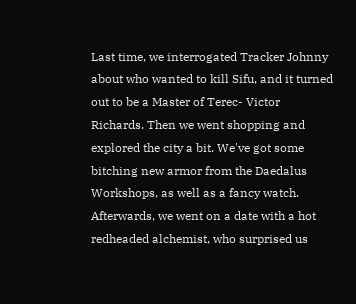Last time, we interrogated Tracker Johnny about who wanted to kill Sifu, and it turned out to be a Master of Terec- Victor Richards. Then we went shopping and explored the city a bit. We've got some bitching new armor from the Daedalus Workshops, as well as a fancy watch. Afterwards, we went on a date with a hot redheaded alchemist, who surprised us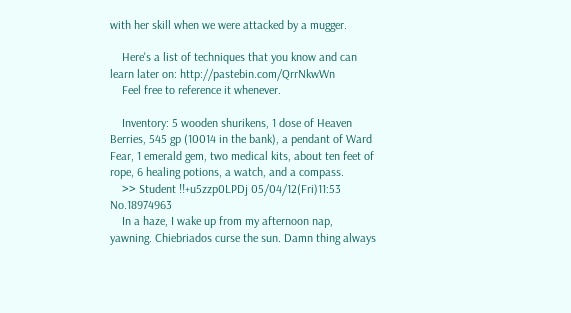with her skill when we were attacked by a mugger.

    Here's a list of techniques that you know and can learn later on: http://pastebin.com/QrrNkwWn
    Feel free to reference it whenever.

    Inventory: 5 wooden shurikens, 1 dose of Heaven Berries, 545 gp (10014 in the bank), a pendant of Ward Fear, 1 emerald gem, two medical kits, about ten feet of rope, 6 healing potions, a watch, and a compass.
    >> Student !!+u5zzp0LPDj 05/04/12(Fri)11:53 No.18974963
    In a haze, I wake up from my afternoon nap, yawning. Chiebriados curse the sun. Damn thing always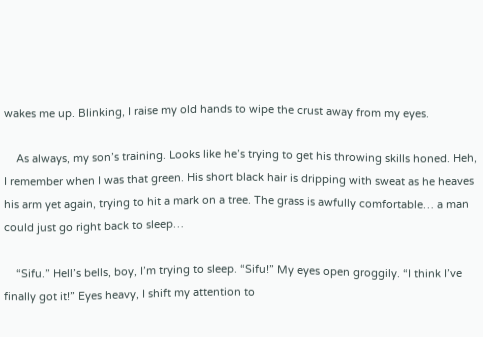wakes me up. Blinking, I raise my old hands to wipe the crust away from my eyes.

    As always, my son’s training. Looks like he’s trying to get his throwing skills honed. Heh, I remember when I was that green. His short black hair is dripping with sweat as he heaves his arm yet again, trying to hit a mark on a tree. The grass is awfully comfortable… a man could just go right back to sleep…

    “Sifu.” Hell’s bells, boy, I’m trying to sleep. “Sifu!” My eyes open groggily. “I think I’ve finally got it!” Eyes heavy, I shift my attention to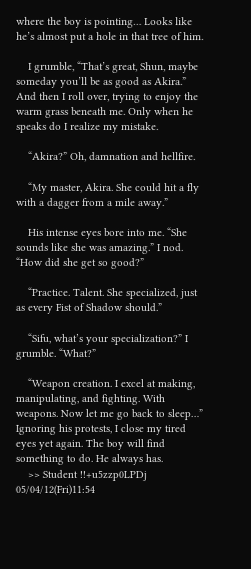where the boy is pointing… Looks like he’s almost put a hole in that tree of him.

    I grumble, “That’s great, Shun, maybe someday you’ll be as good as Akira.” And then I roll over, trying to enjoy the warm grass beneath me. Only when he speaks do I realize my mistake.

    “Akira?” Oh, damnation and hellfire.

    “My master, Akira. She could hit a fly with a dagger from a mile away.”

    His intense eyes bore into me. “She sounds like she was amazing.” I nod. “How did she get so good?”

    “Practice. Talent. She specialized, just as every Fist of Shadow should.”

    “Sifu, what’s your specialization?” I grumble. “What?”

    “Weapon creation. I excel at making, manipulating, and fighting. With weapons. Now let me go back to sleep…” Ignoring his protests, I close my tired eyes yet again. The boy will find something to do. He always has.
    >> Student !!+u5zzp0LPDj 05/04/12(Fri)11:54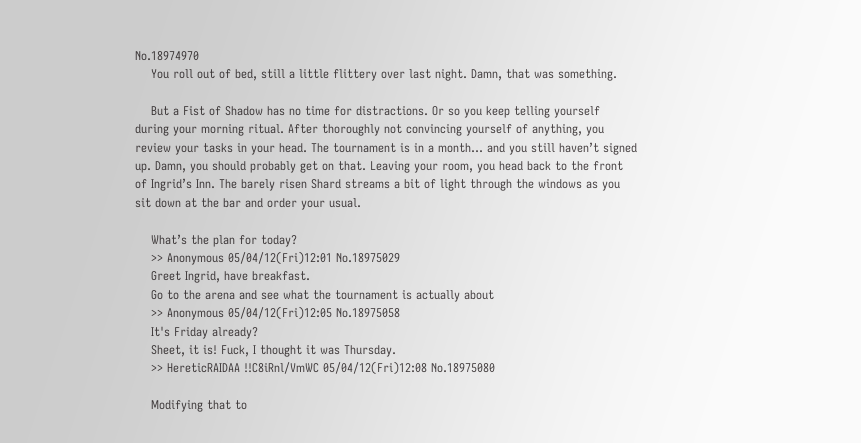No.18974970
    You roll out of bed, still a little flittery over last night. Damn, that was something.

    But a Fist of Shadow has no time for distractions. Or so you keep telling yourself during your morning ritual. After thoroughly not convincing yourself of anything, you review your tasks in your head. The tournament is in a month… and you still haven’t signed up. Damn, you should probably get on that. Leaving your room, you head back to the front of Ingrid’s Inn. The barely risen Shard streams a bit of light through the windows as you sit down at the bar and order your usual.

    What’s the plan for today?
    >> Anonymous 05/04/12(Fri)12:01 No.18975029
    Greet Ingrid, have breakfast.
    Go to the arena and see what the tournament is actually about
    >> Anonymous 05/04/12(Fri)12:05 No.18975058
    It's Friday already?
    Sheet, it is! Fuck, I thought it was Thursday.
    >> HereticRAIDAA !!C8iRnl/VmWC 05/04/12(Fri)12:08 No.18975080

    Modifying that to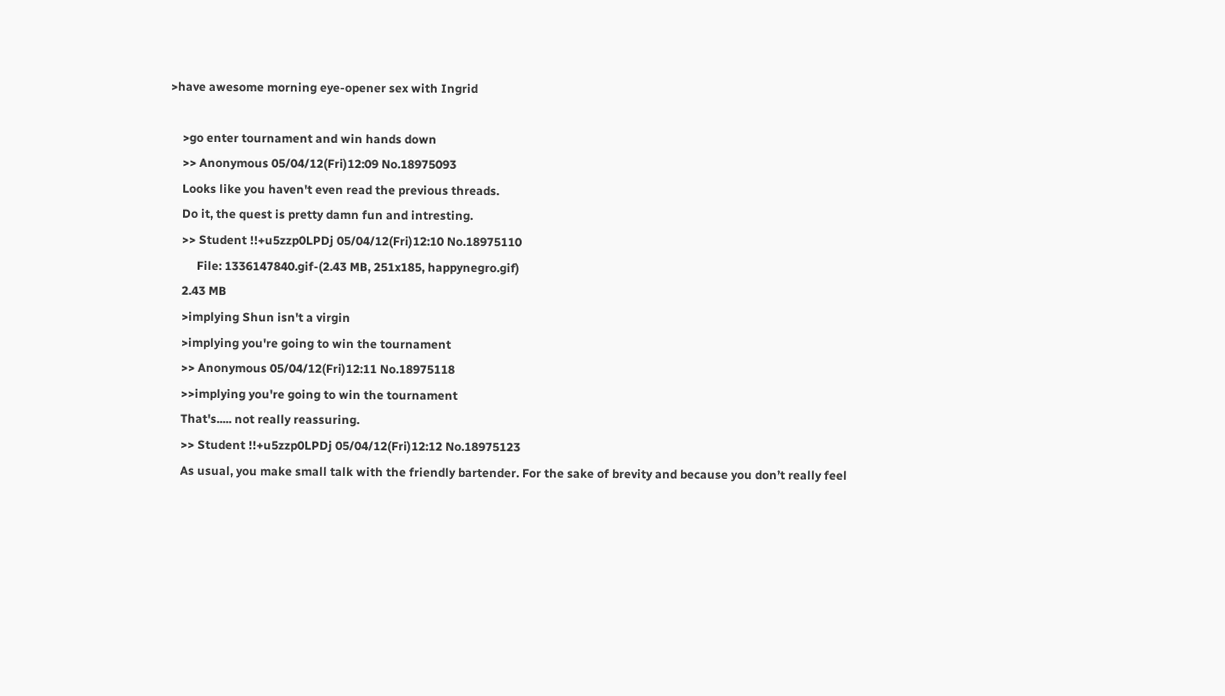>have awesome morning eye-opener sex with Ingrid

    >go enter tournament and win hands down
    >> Anonymous 05/04/12(Fri)12:09 No.18975093
    Looks like you haven't even read the previous threads.
    Do it, the quest is pretty damn fun and intresting.
    >> Student !!+u5zzp0LPDj 05/04/12(Fri)12:10 No.18975110
         File: 1336147840.gif-(2.43 MB, 251x185, happynegro.gif)
    2.43 MB
    >implying Shun isn't a virgin
    >implying you're going to win the tournament
    >> Anonymous 05/04/12(Fri)12:11 No.18975118
    >>implying you're going to win the tournament
    That's..... not really reassuring.
    >> Student !!+u5zzp0LPDj 05/04/12(Fri)12:12 No.18975123
    As usual, you make small talk with the friendly bartender. For the sake of brevity and because you don’t really feel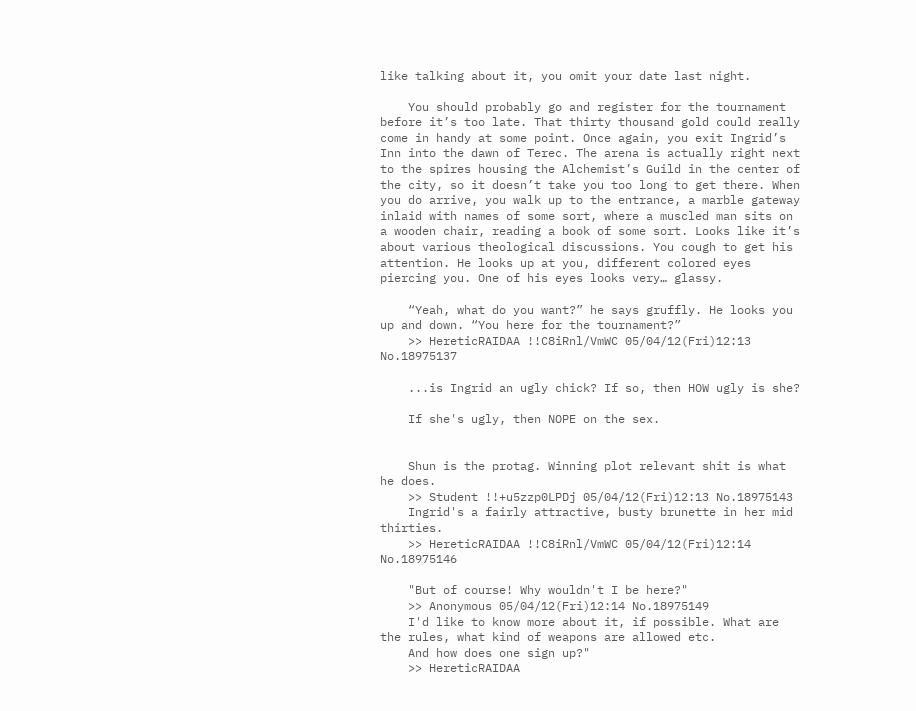like talking about it, you omit your date last night.

    You should probably go and register for the tournament before it’s too late. That thirty thousand gold could really come in handy at some point. Once again, you exit Ingrid’s Inn into the dawn of Terec. The arena is actually right next to the spires housing the Alchemist’s Guild in the center of the city, so it doesn’t take you too long to get there. When you do arrive, you walk up to the entrance, a marble gateway inlaid with names of some sort, where a muscled man sits on a wooden chair, reading a book of some sort. Looks like it’s about various theological discussions. You cough to get his attention. He looks up at you, different colored eyes piercing you. One of his eyes looks very… glassy.

    “Yeah, what do you want?” he says gruffly. He looks you up and down. “You here for the tournament?”
    >> HereticRAIDAA !!C8iRnl/VmWC 05/04/12(Fri)12:13 No.18975137

    ...is Ingrid an ugly chick? If so, then HOW ugly is she?

    If she's ugly, then NOPE on the sex.


    Shun is the protag. Winning plot relevant shit is what he does.
    >> Student !!+u5zzp0LPDj 05/04/12(Fri)12:13 No.18975143
    Ingrid's a fairly attractive, busty brunette in her mid thirties.
    >> HereticRAIDAA !!C8iRnl/VmWC 05/04/12(Fri)12:14 No.18975146

    "But of course! Why wouldn't I be here?"
    >> Anonymous 05/04/12(Fri)12:14 No.18975149
    I'd like to know more about it, if possible. What are the rules, what kind of weapons are allowed etc.
    And how does one sign up?"
    >> HereticRAIDAA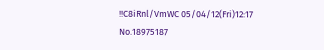!!C8iRnl/VmWC 05/04/12(Fri)12:17 No.18975187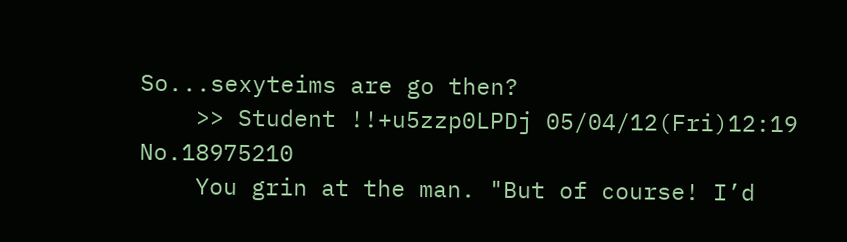So...sexyteims are go then?
    >> Student !!+u5zzp0LPDj 05/04/12(Fri)12:19 No.18975210
    You grin at the man. "But of course! I’d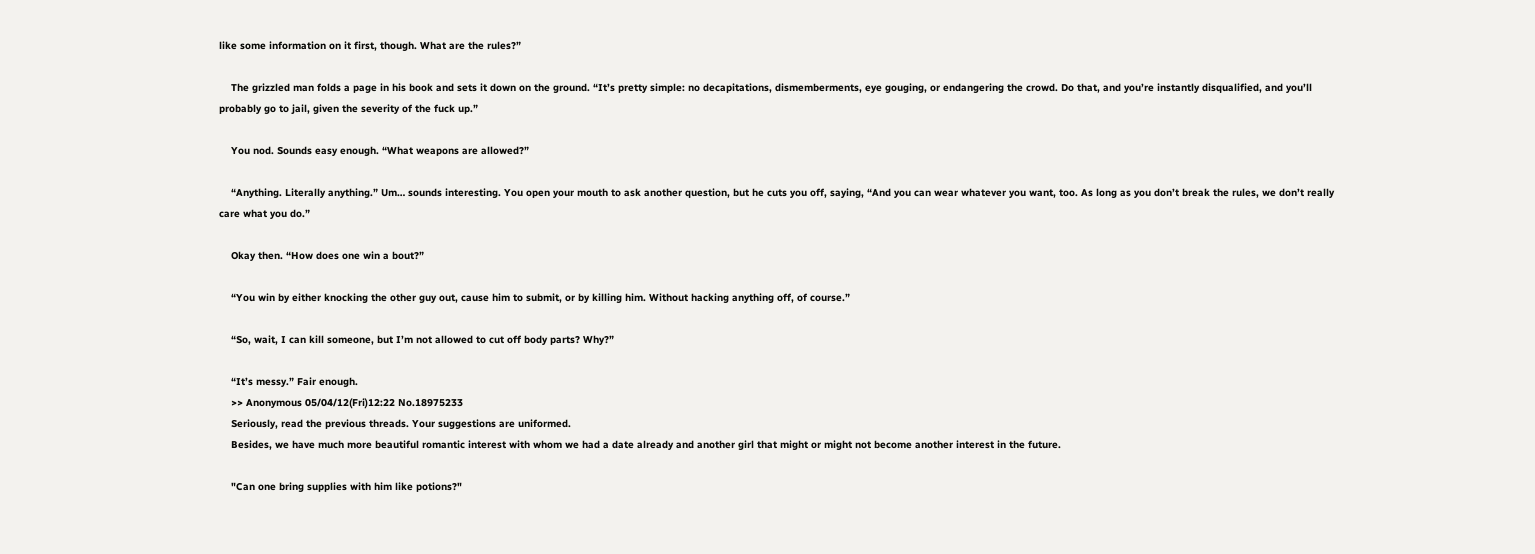like some information on it first, though. What are the rules?”

    The grizzled man folds a page in his book and sets it down on the ground. “It’s pretty simple: no decapitations, dismemberments, eye gouging, or endangering the crowd. Do that, and you’re instantly disqualified, and you’ll probably go to jail, given the severity of the fuck up.”

    You nod. Sounds easy enough. “What weapons are allowed?”

    “Anything. Literally anything.” Um… sounds interesting. You open your mouth to ask another question, but he cuts you off, saying, “And you can wear whatever you want, too. As long as you don’t break the rules, we don’t really care what you do.”

    Okay then. “How does one win a bout?”

    “You win by either knocking the other guy out, cause him to submit, or by killing him. Without hacking anything off, of course.”

    “So, wait, I can kill someone, but I’m not allowed to cut off body parts? Why?”

    “It’s messy.” Fair enough.
    >> Anonymous 05/04/12(Fri)12:22 No.18975233
    Seriously, read the previous threads. Your suggestions are uniformed.
    Besides, we have much more beautiful romantic interest with whom we had a date already and another girl that might or might not become another interest in the future.

    "Can one bring supplies with him like potions?"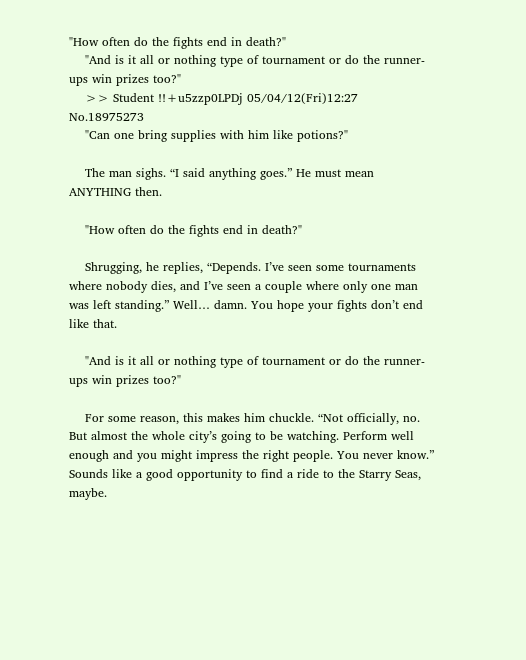"How often do the fights end in death?"
    "And is it all or nothing type of tournament or do the runner-ups win prizes too?"
    >> Student !!+u5zzp0LPDj 05/04/12(Fri)12:27 No.18975273
    "Can one bring supplies with him like potions?"

    The man sighs. “I said anything goes.” He must mean ANYTHING then.

    "How often do the fights end in death?"

    Shrugging, he replies, “Depends. I’ve seen some tournaments where nobody dies, and I’ve seen a couple where only one man was left standing.” Well… damn. You hope your fights don’t end like that.

    "And is it all or nothing type of tournament or do the runner-ups win prizes too?"

    For some reason, this makes him chuckle. “Not officially, no. But almost the whole city’s going to be watching. Perform well enough and you might impress the right people. You never know.” Sounds like a good opportunity to find a ride to the Starry Seas, maybe.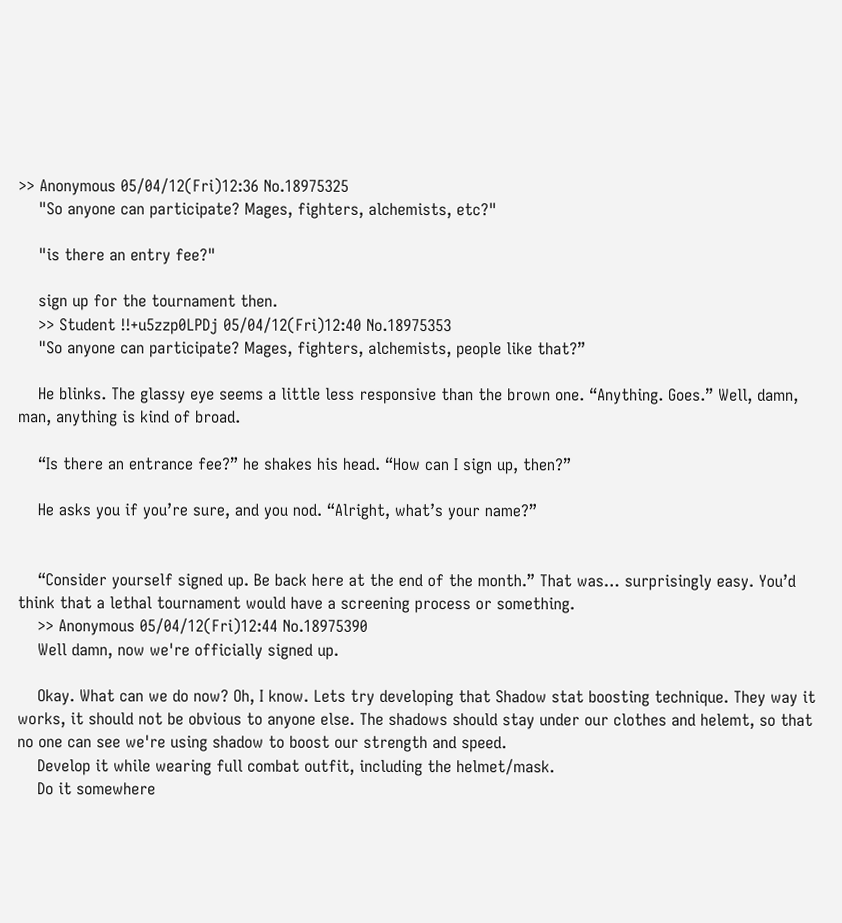>> Anonymous 05/04/12(Fri)12:36 No.18975325
    "So anyone can participate? Mages, fighters, alchemists, etc?"

    "is there an entry fee?"

    sign up for the tournament then.
    >> Student !!+u5zzp0LPDj 05/04/12(Fri)12:40 No.18975353
    "So anyone can participate? Mages, fighters, alchemists, people like that?”

    He blinks. The glassy eye seems a little less responsive than the brown one. “Anything. Goes.” Well, damn, man, anything is kind of broad.

    “Is there an entrance fee?” he shakes his head. “How can I sign up, then?”

    He asks you if you’re sure, and you nod. “Alright, what’s your name?”


    “Consider yourself signed up. Be back here at the end of the month.” That was… surprisingly easy. You’d think that a lethal tournament would have a screening process or something.
    >> Anonymous 05/04/12(Fri)12:44 No.18975390
    Well damn, now we're officially signed up.

    Okay. What can we do now? Oh, I know. Lets try developing that Shadow stat boosting technique. They way it works, it should not be obvious to anyone else. The shadows should stay under our clothes and helemt, so that no one can see we're using shadow to boost our strength and speed.
    Develop it while wearing full combat outfit, including the helmet/mask.
    Do it somewhere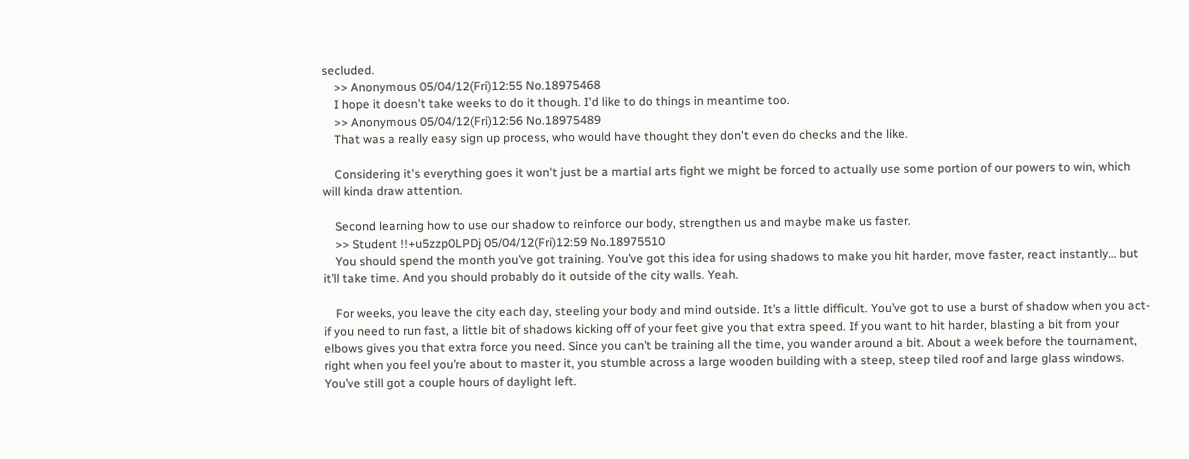secluded.
    >> Anonymous 05/04/12(Fri)12:55 No.18975468
    I hope it doesn't take weeks to do it though. I'd like to do things in meantime too.
    >> Anonymous 05/04/12(Fri)12:56 No.18975489
    That was a really easy sign up process, who would have thought they don't even do checks and the like.

    Considering it's everything goes it won't just be a martial arts fight we might be forced to actually use some portion of our powers to win, which will kinda draw attention.

    Second learning how to use our shadow to reinforce our body, strengthen us and maybe make us faster.
    >> Student !!+u5zzp0LPDj 05/04/12(Fri)12:59 No.18975510
    You should spend the month you’ve got training. You’ve got this idea for using shadows to make you hit harder, move faster, react instantly… but it’ll take time. And you should probably do it outside of the city walls. Yeah.

    For weeks, you leave the city each day, steeling your body and mind outside. It’s a little difficult. You’ve got to use a burst of shadow when you act- if you need to run fast, a little bit of shadows kicking off of your feet give you that extra speed. If you want to hit harder, blasting a bit from your elbows gives you that extra force you need. Since you can’t be training all the time, you wander around a bit. About a week before the tournament, right when you feel you’re about to master it, you stumble across a large wooden building with a steep, steep tiled roof and large glass windows. You’ve still got a couple hours of daylight left.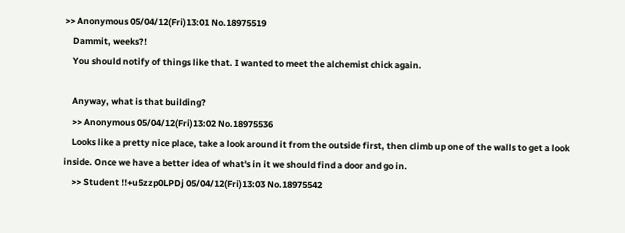>> Anonymous 05/04/12(Fri)13:01 No.18975519
    Dammit, weeks?!
    You should notify of things like that. I wanted to meet the alchemist chick again.

    Anyway, what is that building?
    >> Anonymous 05/04/12(Fri)13:02 No.18975536
    Looks like a pretty nice place, take a look around it from the outside first, then climb up one of the walls to get a look inside. Once we have a better idea of what's in it we should find a door and go in.
    >> Student !!+u5zzp0LPDj 05/04/12(Fri)13:03 No.18975542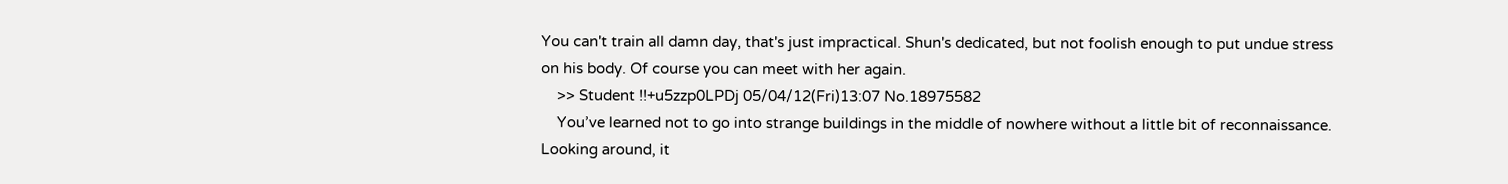You can't train all damn day, that's just impractical. Shun's dedicated, but not foolish enough to put undue stress on his body. Of course you can meet with her again.
    >> Student !!+u5zzp0LPDj 05/04/12(Fri)13:07 No.18975582
    You’ve learned not to go into strange buildings in the middle of nowhere without a little bit of reconnaissance. Looking around, it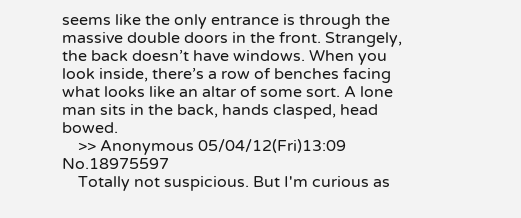seems like the only entrance is through the massive double doors in the front. Strangely, the back doesn’t have windows. When you look inside, there’s a row of benches facing what looks like an altar of some sort. A lone man sits in the back, hands clasped, head bowed.
    >> Anonymous 05/04/12(Fri)13:09 No.18975597
    Totally not suspicious. But I'm curious as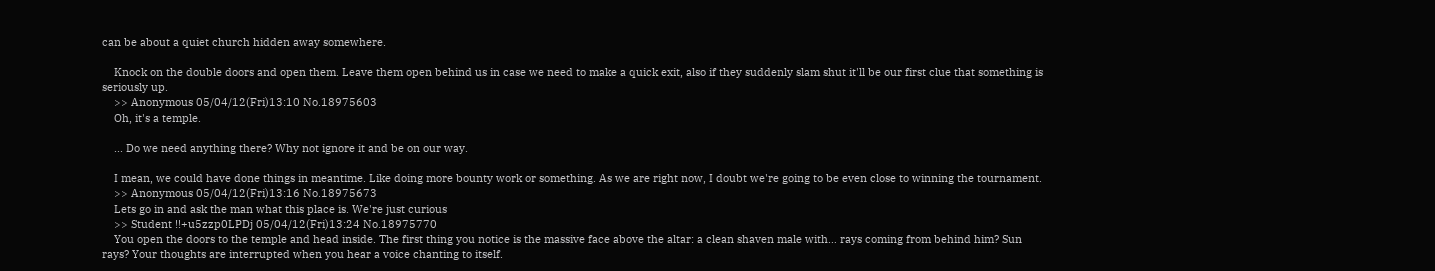can be about a quiet church hidden away somewhere.

    Knock on the double doors and open them. Leave them open behind us in case we need to make a quick exit, also if they suddenly slam shut it'll be our first clue that something is seriously up.
    >> Anonymous 05/04/12(Fri)13:10 No.18975603
    Oh, it's a temple.

    ... Do we need anything there? Why not ignore it and be on our way.

    I mean, we could have done things in meantime. Like doing more bounty work or something. As we are right now, I doubt we're going to be even close to winning the tournament.
    >> Anonymous 05/04/12(Fri)13:16 No.18975673
    Lets go in and ask the man what this place is. We're just curious
    >> Student !!+u5zzp0LPDj 05/04/12(Fri)13:24 No.18975770
    You open the doors to the temple and head inside. The first thing you notice is the massive face above the altar: a clean shaven male with… rays coming from behind him? Sun rays? Your thoughts are interrupted when you hear a voice chanting to itself.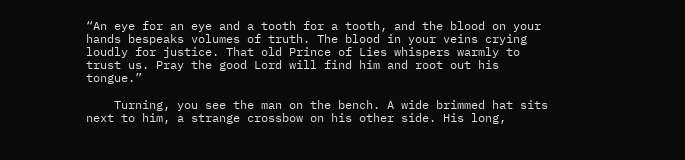“An eye for an eye and a tooth for a tooth, and the blood on your hands bespeaks volumes of truth. The blood in your veins crying loudly for justice. That old Prince of Lies whispers warmly to trust us. Pray the good Lord will find him and root out his tongue.”

    Turning, you see the man on the bench. A wide brimmed hat sits next to him, a strange crossbow on his other side. His long,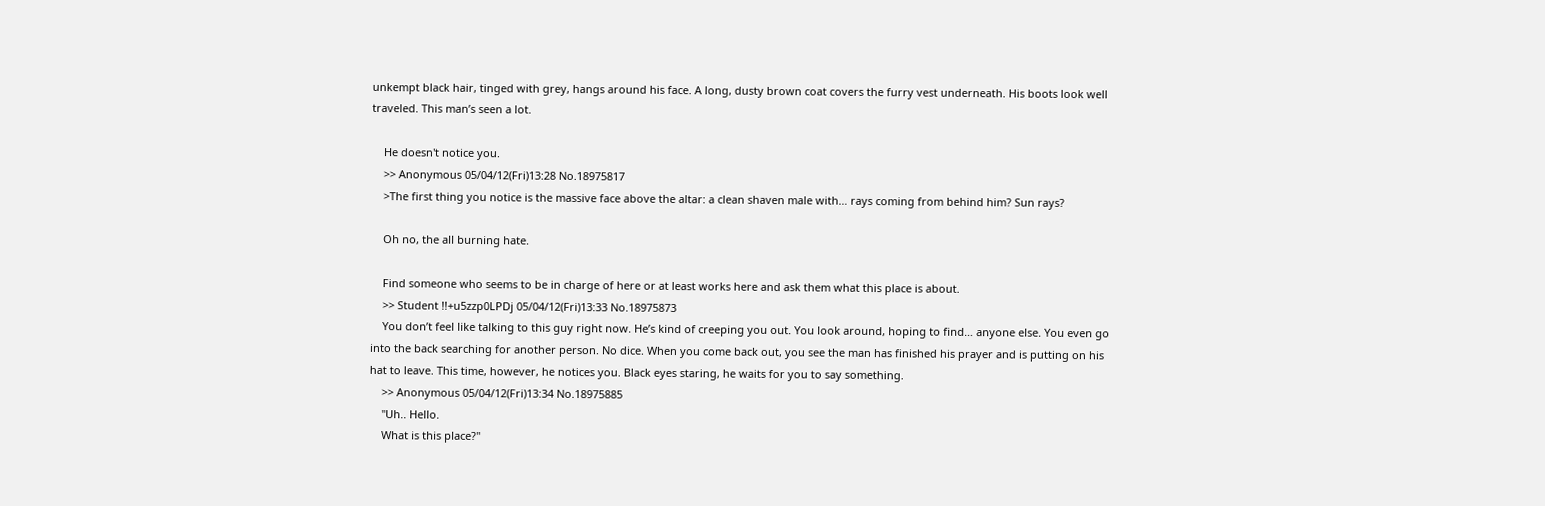unkempt black hair, tinged with grey, hangs around his face. A long, dusty brown coat covers the furry vest underneath. His boots look well traveled. This man’s seen a lot.

    He doesn't notice you.
    >> Anonymous 05/04/12(Fri)13:28 No.18975817
    >The first thing you notice is the massive face above the altar: a clean shaven male with… rays coming from behind him? Sun rays?

    Oh no, the all burning hate.

    Find someone who seems to be in charge of here or at least works here and ask them what this place is about.
    >> Student !!+u5zzp0LPDj 05/04/12(Fri)13:33 No.18975873
    You don’t feel like talking to this guy right now. He’s kind of creeping you out. You look around, hoping to find… anyone else. You even go into the back searching for another person. No dice. When you come back out, you see the man has finished his prayer and is putting on his hat to leave. This time, however, he notices you. Black eyes staring, he waits for you to say something.
    >> Anonymous 05/04/12(Fri)13:34 No.18975885
    "Uh.. Hello.
    What is this place?"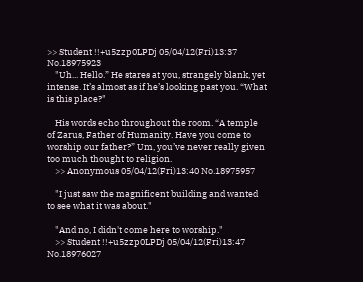>> Student !!+u5zzp0LPDj 05/04/12(Fri)13:37 No.18975923
    "Uh... Hello.” He stares at you, strangely blank, yet intense. It’s almost as if he’s looking past you. “What is this place?"

    His words echo throughout the room. “A temple of Zarus, Father of Humanity. Have you come to worship our father?” Um, you’ve never really given too much thought to religion.
    >> Anonymous 05/04/12(Fri)13:40 No.18975957

    "I just saw the magnificent building and wanted to see what it was about."

    "And no, I didn't come here to worship."
    >> Student !!+u5zzp0LPDj 05/04/12(Fri)13:47 No.18976027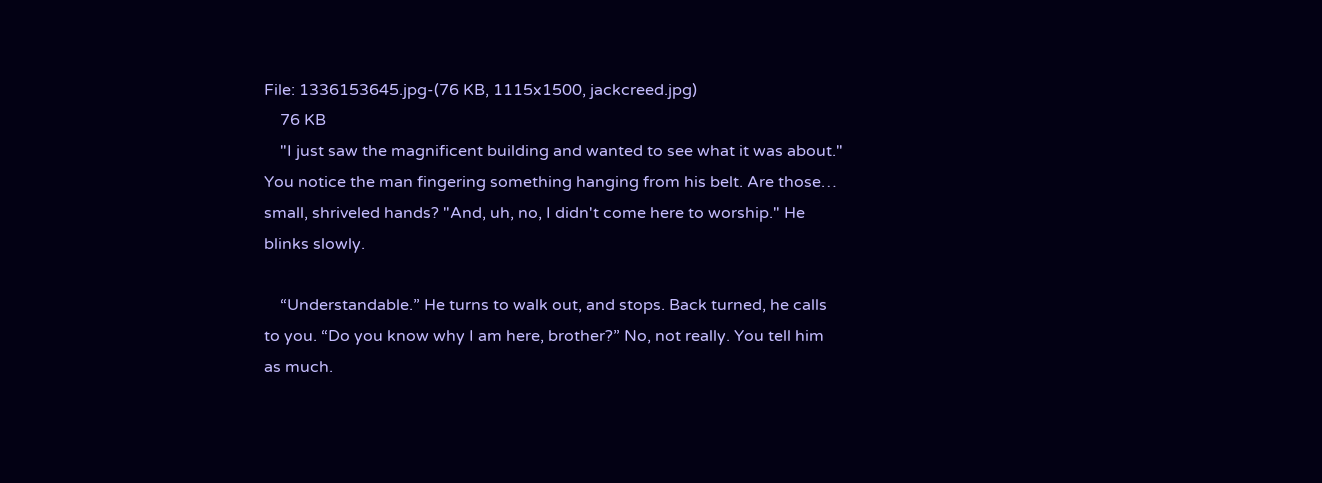File: 1336153645.jpg-(76 KB, 1115x1500, jackcreed.jpg)
    76 KB
    "I just saw the magnificent building and wanted to see what it was about." You notice the man fingering something hanging from his belt. Are those… small, shriveled hands? "And, uh, no, I didn't come here to worship." He blinks slowly.

    “Understandable.” He turns to walk out, and stops. Back turned, he calls to you. “Do you know why I am here, brother?” No, not really. You tell him as much.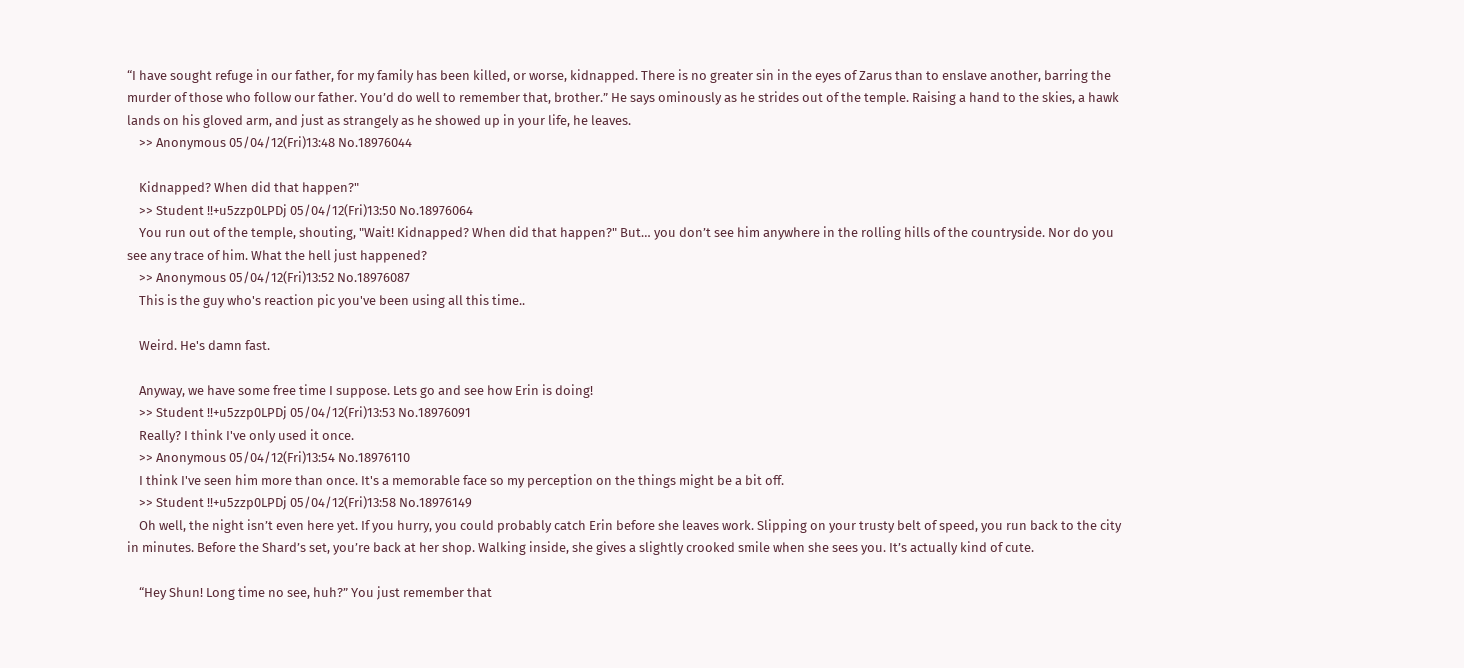“I have sought refuge in our father, for my family has been killed, or worse, kidnapped. There is no greater sin in the eyes of Zarus than to enslave another, barring the murder of those who follow our father. You’d do well to remember that, brother.” He says ominously as he strides out of the temple. Raising a hand to the skies, a hawk lands on his gloved arm, and just as strangely as he showed up in your life, he leaves.
    >> Anonymous 05/04/12(Fri)13:48 No.18976044

    Kidnapped? When did that happen?"
    >> Student !!+u5zzp0LPDj 05/04/12(Fri)13:50 No.18976064
    You run out of the temple, shouting, "Wait! Kidnapped? When did that happen?" But… you don’t see him anywhere in the rolling hills of the countryside. Nor do you see any trace of him. What the hell just happened?
    >> Anonymous 05/04/12(Fri)13:52 No.18976087
    This is the guy who's reaction pic you've been using all this time..

    Weird. He's damn fast.

    Anyway, we have some free time I suppose. Lets go and see how Erin is doing!
    >> Student !!+u5zzp0LPDj 05/04/12(Fri)13:53 No.18976091
    Really? I think I've only used it once.
    >> Anonymous 05/04/12(Fri)13:54 No.18976110
    I think I've seen him more than once. It's a memorable face so my perception on the things might be a bit off.
    >> Student !!+u5zzp0LPDj 05/04/12(Fri)13:58 No.18976149
    Oh well, the night isn’t even here yet. If you hurry, you could probably catch Erin before she leaves work. Slipping on your trusty belt of speed, you run back to the city in minutes. Before the Shard’s set, you’re back at her shop. Walking inside, she gives a slightly crooked smile when she sees you. It’s actually kind of cute.

    “Hey Shun! Long time no see, huh?” You just remember that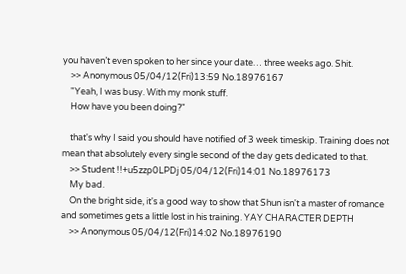you haven’t even spoken to her since your date… three weeks ago. Shit.
    >> Anonymous 05/04/12(Fri)13:59 No.18976167
    "Yeah, I was busy. With my monk stuff.
    How have you been doing?"

    that's why I said you should have notified of 3 week timeskip. Training does not mean that absolutely every single second of the day gets dedicated to that.
    >> Student !!+u5zzp0LPDj 05/04/12(Fri)14:01 No.18976173
    My bad.
    On the bright side, it's a good way to show that Shun isn't a master of romance and sometimes gets a little lost in his training. YAY CHARACTER DEPTH
    >> Anonymous 05/04/12(Fri)14:02 No.18976190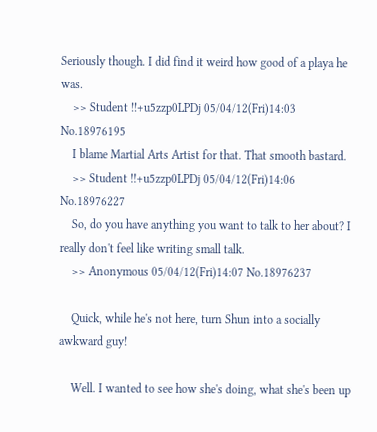Seriously though. I did find it weird how good of a playa he was.
    >> Student !!+u5zzp0LPDj 05/04/12(Fri)14:03 No.18976195
    I blame Martial Arts Artist for that. That smooth bastard.
    >> Student !!+u5zzp0LPDj 05/04/12(Fri)14:06 No.18976227
    So, do you have anything you want to talk to her about? I really don't feel like writing small talk.
    >> Anonymous 05/04/12(Fri)14:07 No.18976237

    Quick, while he's not here, turn Shun into a socially awkward guy!

    Well. I wanted to see how she's doing, what she's been up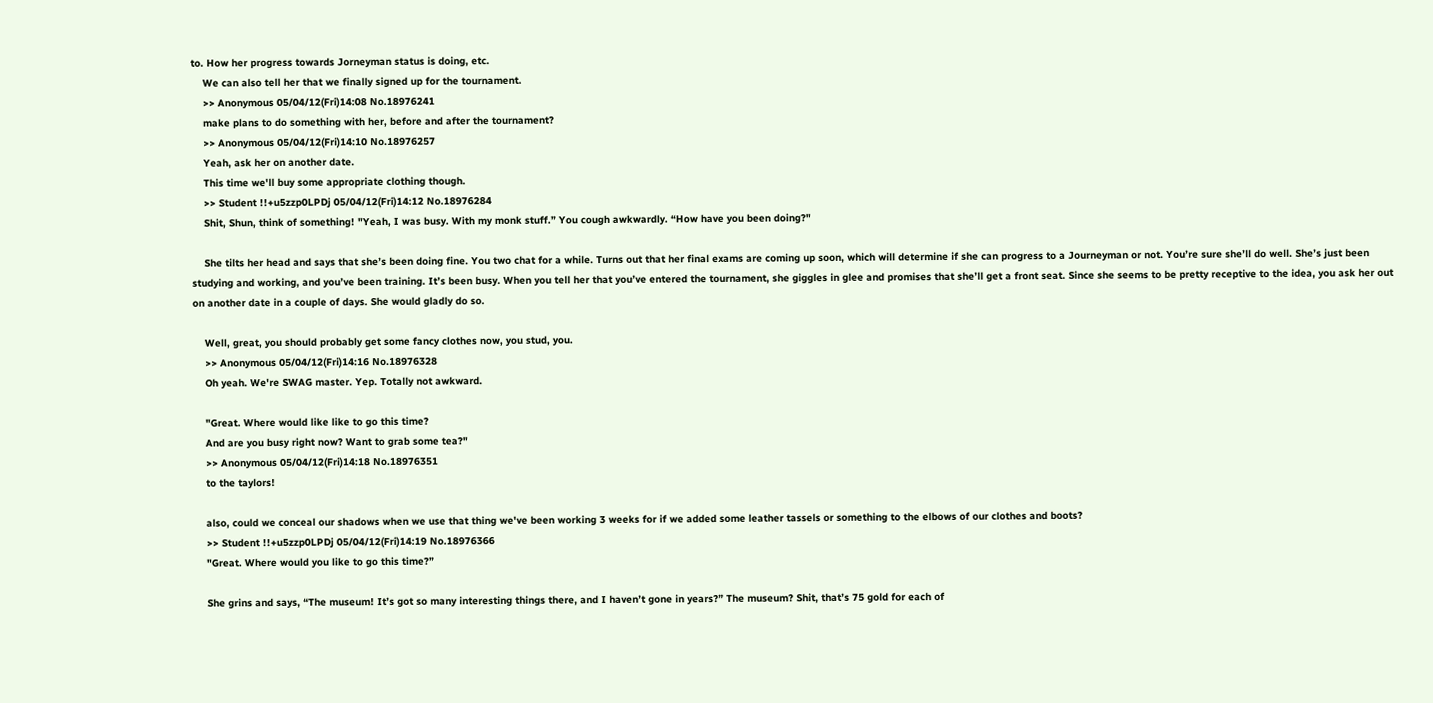to. How her progress towards Jorneyman status is doing, etc.
    We can also tell her that we finally signed up for the tournament.
    >> Anonymous 05/04/12(Fri)14:08 No.18976241
    make plans to do something with her, before and after the tournament?
    >> Anonymous 05/04/12(Fri)14:10 No.18976257
    Yeah, ask her on another date.
    This time we'll buy some appropriate clothing though.
    >> Student !!+u5zzp0LPDj 05/04/12(Fri)14:12 No.18976284
    Shit, Shun, think of something! "Yeah, I was busy. With my monk stuff.” You cough awkwardly. “How have you been doing?"

    She tilts her head and says that she’s been doing fine. You two chat for a while. Turns out that her final exams are coming up soon, which will determine if she can progress to a Journeyman or not. You’re sure she’ll do well. She’s just been studying and working, and you’ve been training. It’s been busy. When you tell her that you’ve entered the tournament, she giggles in glee and promises that she’ll get a front seat. Since she seems to be pretty receptive to the idea, you ask her out on another date in a couple of days. She would gladly do so.

    Well, great, you should probably get some fancy clothes now, you stud, you.
    >> Anonymous 05/04/12(Fri)14:16 No.18976328
    Oh yeah. We're SWAG master. Yep. Totally not awkward.

    "Great. Where would like like to go this time?
    And are you busy right now? Want to grab some tea?"
    >> Anonymous 05/04/12(Fri)14:18 No.18976351
    to the taylors!

    also, could we conceal our shadows when we use that thing we've been working 3 weeks for if we added some leather tassels or something to the elbows of our clothes and boots?
    >> Student !!+u5zzp0LPDj 05/04/12(Fri)14:19 No.18976366
    "Great. Where would you like to go this time?”

    She grins and says, “The museum! It’s got so many interesting things there, and I haven’t gone in years?” The museum? Shit, that’s 75 gold for each of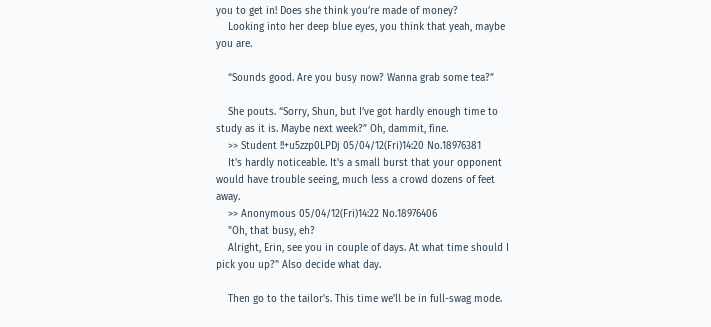you to get in! Does she think you’re made of money?
    Looking into her deep blue eyes, you think that yeah, maybe you are.

    “Sounds good. Are you busy now? Wanna grab some tea?”

    She pouts. “Sorry, Shun, but I’ve got hardly enough time to study as it is. Maybe next week?” Oh, dammit, fine.
    >> Student !!+u5zzp0LPDj 05/04/12(Fri)14:20 No.18976381
    It's hardly noticeable. It's a small burst that your opponent would have trouble seeing, much less a crowd dozens of feet away.
    >> Anonymous 05/04/12(Fri)14:22 No.18976406
    "Oh, that busy, eh?
    Alright, Erin, see you in couple of days. At what time should I pick you up?" Also decide what day.

    Then go to the tailor's. This time we'll be in full-swag mode.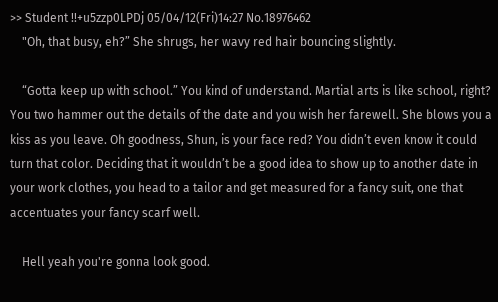>> Student !!+u5zzp0LPDj 05/04/12(Fri)14:27 No.18976462
    "Oh, that busy, eh?” She shrugs, her wavy red hair bouncing slightly.

    “Gotta keep up with school.” You kind of understand. Martial arts is like school, right? You two hammer out the details of the date and you wish her farewell. She blows you a kiss as you leave. Oh goodness, Shun, is your face red? You didn’t even know it could turn that color. Deciding that it wouldn’t be a good idea to show up to another date in your work clothes, you head to a tailor and get measured for a fancy suit, one that accentuates your fancy scarf well.

    Hell yeah you're gonna look good.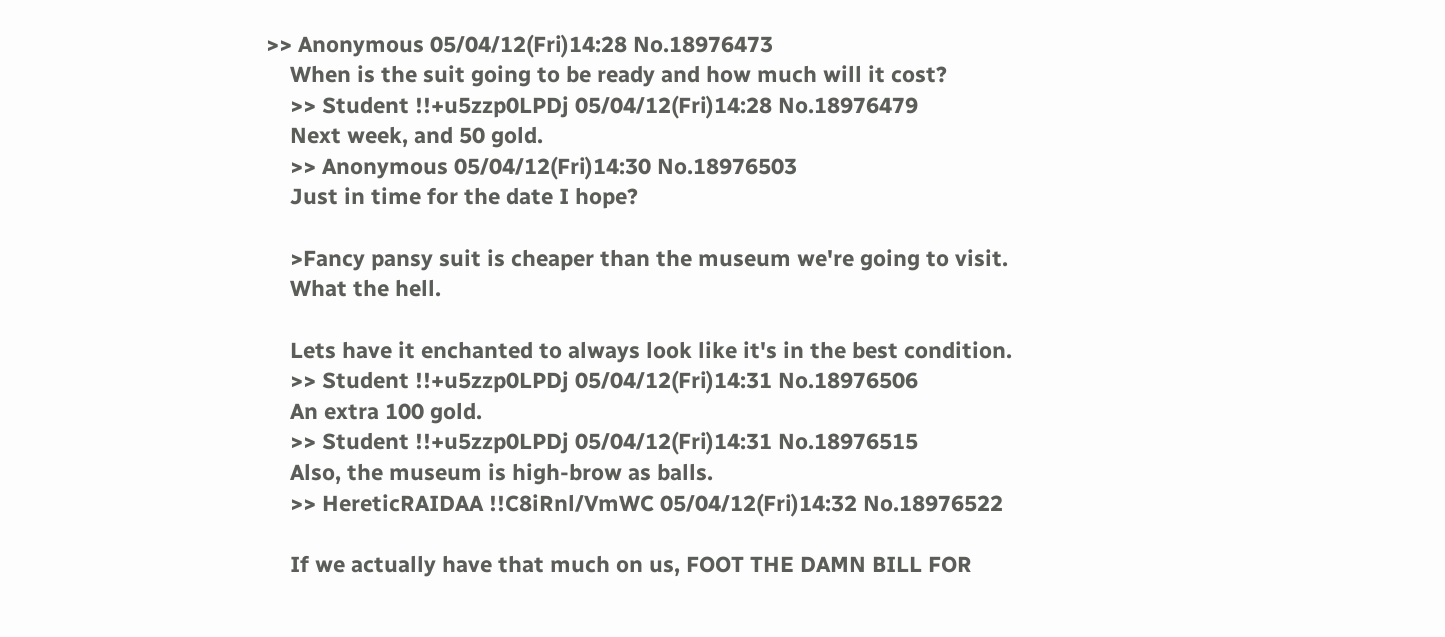>> Anonymous 05/04/12(Fri)14:28 No.18976473
    When is the suit going to be ready and how much will it cost?
    >> Student !!+u5zzp0LPDj 05/04/12(Fri)14:28 No.18976479
    Next week, and 50 gold.
    >> Anonymous 05/04/12(Fri)14:30 No.18976503
    Just in time for the date I hope?

    >Fancy pansy suit is cheaper than the museum we're going to visit.
    What the hell.

    Lets have it enchanted to always look like it's in the best condition.
    >> Student !!+u5zzp0LPDj 05/04/12(Fri)14:31 No.18976506
    An extra 100 gold.
    >> Student !!+u5zzp0LPDj 05/04/12(Fri)14:31 No.18976515
    Also, the museum is high-brow as balls.
    >> HereticRAIDAA !!C8iRnl/VmWC 05/04/12(Fri)14:32 No.18976522

    If we actually have that much on us, FOOT THE DAMN BILL FOR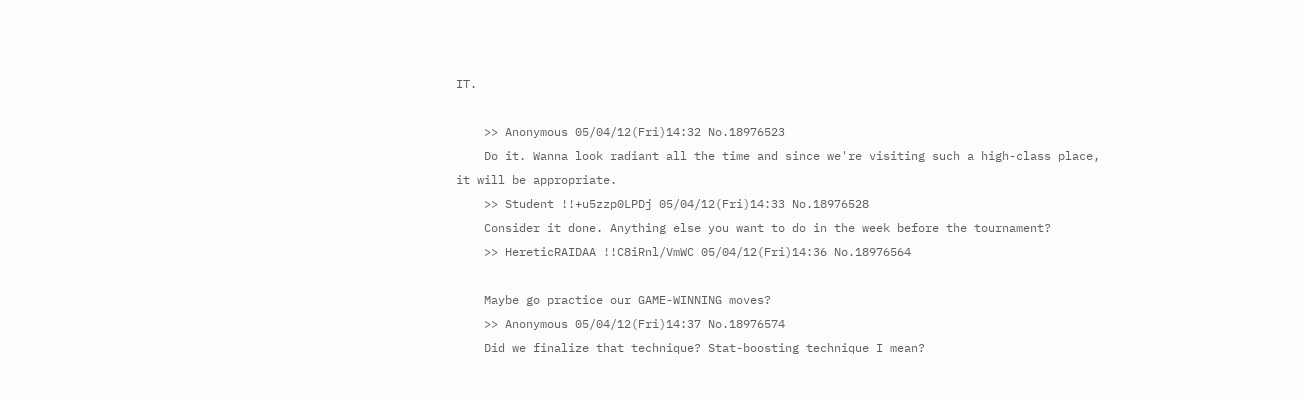IT.

    >> Anonymous 05/04/12(Fri)14:32 No.18976523
    Do it. Wanna look radiant all the time and since we're visiting such a high-class place, it will be appropriate.
    >> Student !!+u5zzp0LPDj 05/04/12(Fri)14:33 No.18976528
    Consider it done. Anything else you want to do in the week before the tournament?
    >> HereticRAIDAA !!C8iRnl/VmWC 05/04/12(Fri)14:36 No.18976564

    Maybe go practice our GAME-WINNING moves?
    >> Anonymous 05/04/12(Fri)14:37 No.18976574
    Did we finalize that technique? Stat-boosting technique I mean?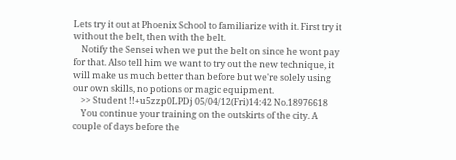Lets try it out at Phoenix School to familiarize with it. First try it without the belt, then with the belt.
    Notify the Sensei when we put the belt on since he wont pay for that. Also tell him we want to try out the new technique, it will make us much better than before but we're solely using our own skills, no potions or magic equipment.
    >> Student !!+u5zzp0LPDj 05/04/12(Fri)14:42 No.18976618
    You continue your training on the outskirts of the city. A couple of days before the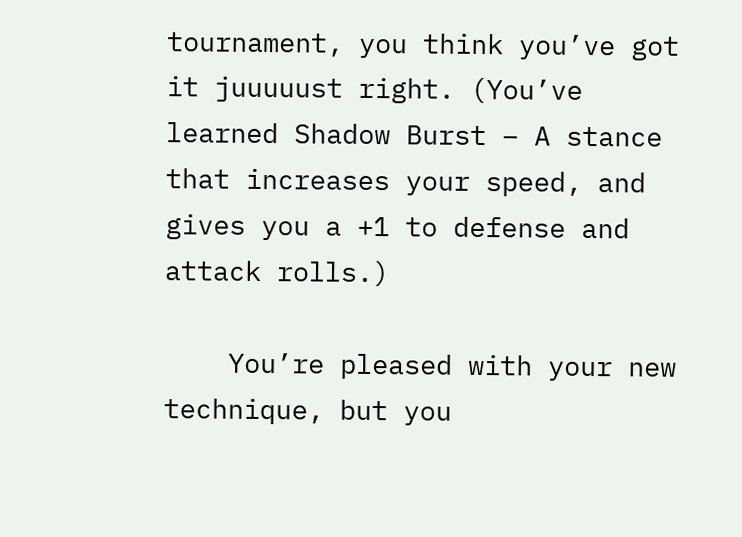tournament, you think you’ve got it juuuuust right. (You’ve learned Shadow Burst – A stance that increases your speed, and gives you a +1 to defense and attack rolls.)

    You’re pleased with your new technique, but you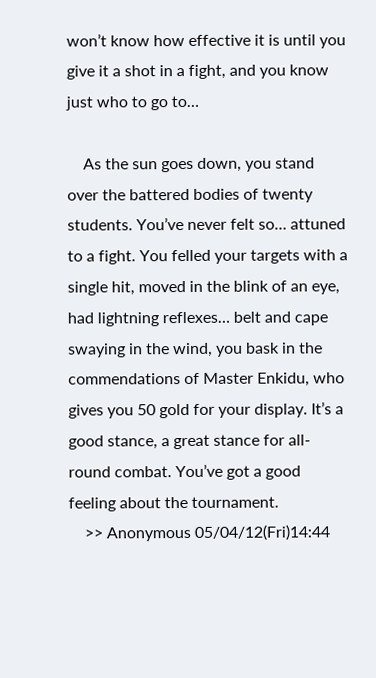won’t know how effective it is until you give it a shot in a fight, and you know just who to go to…

    As the sun goes down, you stand over the battered bodies of twenty students. You’ve never felt so… attuned to a fight. You felled your targets with a single hit, moved in the blink of an eye, had lightning reflexes… belt and cape swaying in the wind, you bask in the commendations of Master Enkidu, who gives you 50 gold for your display. It’s a good stance, a great stance for all-round combat. You’ve got a good feeling about the tournament.
    >> Anonymous 05/04/12(Fri)14:44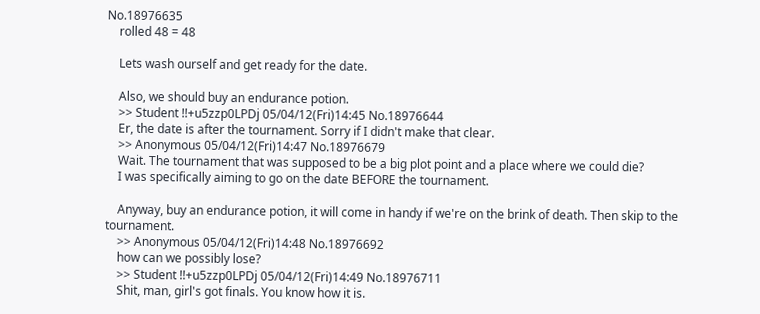No.18976635
    rolled 48 = 48

    Lets wash ourself and get ready for the date.

    Also, we should buy an endurance potion.
    >> Student !!+u5zzp0LPDj 05/04/12(Fri)14:45 No.18976644
    Er, the date is after the tournament. Sorry if I didn't make that clear.
    >> Anonymous 05/04/12(Fri)14:47 No.18976679
    Wait. The tournament that was supposed to be a big plot point and a place where we could die?
    I was specifically aiming to go on the date BEFORE the tournament.

    Anyway, buy an endurance potion, it will come in handy if we're on the brink of death. Then skip to the tournament.
    >> Anonymous 05/04/12(Fri)14:48 No.18976692
    how can we possibly lose?
    >> Student !!+u5zzp0LPDj 05/04/12(Fri)14:49 No.18976711
    Shit, man, girl's got finals. You know how it is.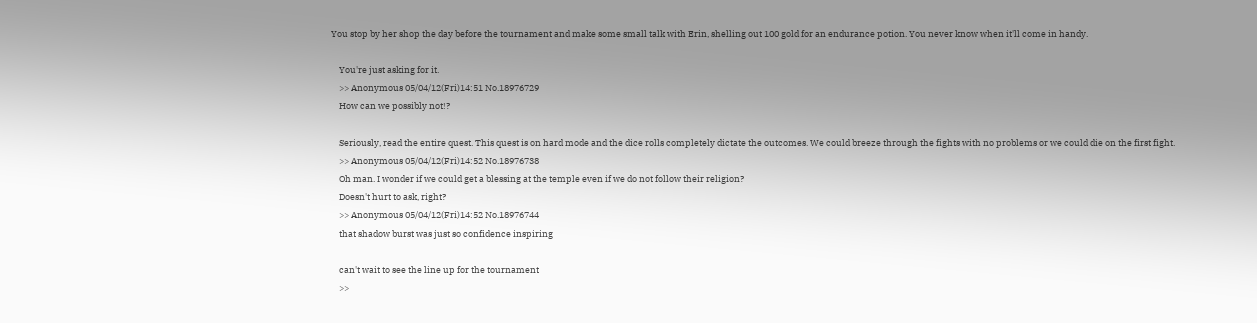You stop by her shop the day before the tournament and make some small talk with Erin, shelling out 100 gold for an endurance potion. You never know when it'll come in handy.

    You're just asking for it.
    >> Anonymous 05/04/12(Fri)14:51 No.18976729
    How can we possibly not!?

    Seriously, read the entire quest. This quest is on hard mode and the dice rolls completely dictate the outcomes. We could breeze through the fights with no problems or we could die on the first fight.
    >> Anonymous 05/04/12(Fri)14:52 No.18976738
    Oh man. I wonder if we could get a blessing at the temple even if we do not follow their religion?
    Doesn't hurt to ask, right?
    >> Anonymous 05/04/12(Fri)14:52 No.18976744
    that shadow burst was just so confidence inspiring

    can't wait to see the line up for the tournament
    >>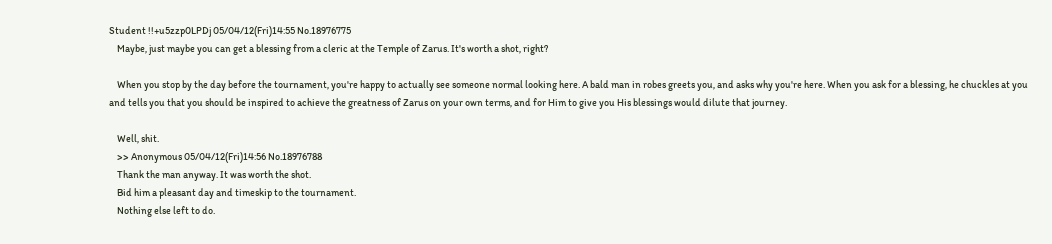Student !!+u5zzp0LPDj 05/04/12(Fri)14:55 No.18976775
    Maybe, just maybe you can get a blessing from a cleric at the Temple of Zarus. It's worth a shot, right?

    When you stop by the day before the tournament, you're happy to actually see someone normal looking here. A bald man in robes greets you, and asks why you're here. When you ask for a blessing, he chuckles at you and tells you that you should be inspired to achieve the greatness of Zarus on your own terms, and for Him to give you His blessings would dilute that journey.

    Well, shit.
    >> Anonymous 05/04/12(Fri)14:56 No.18976788
    Thank the man anyway. It was worth the shot.
    Bid him a pleasant day and timeskip to the tournament.
    Nothing else left to do.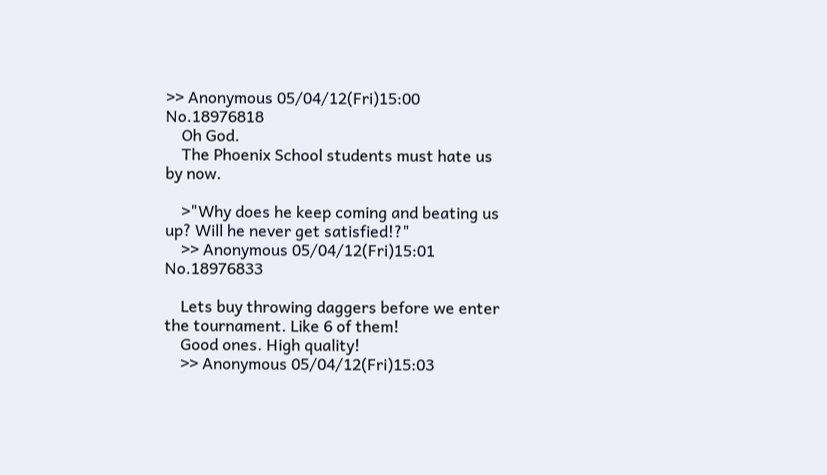>> Anonymous 05/04/12(Fri)15:00 No.18976818
    Oh God.
    The Phoenix School students must hate us by now.

    >"Why does he keep coming and beating us up? Will he never get satisfied!?"
    >> Anonymous 05/04/12(Fri)15:01 No.18976833

    Lets buy throwing daggers before we enter the tournament. Like 6 of them!
    Good ones. High quality!
    >> Anonymous 05/04/12(Fri)15:03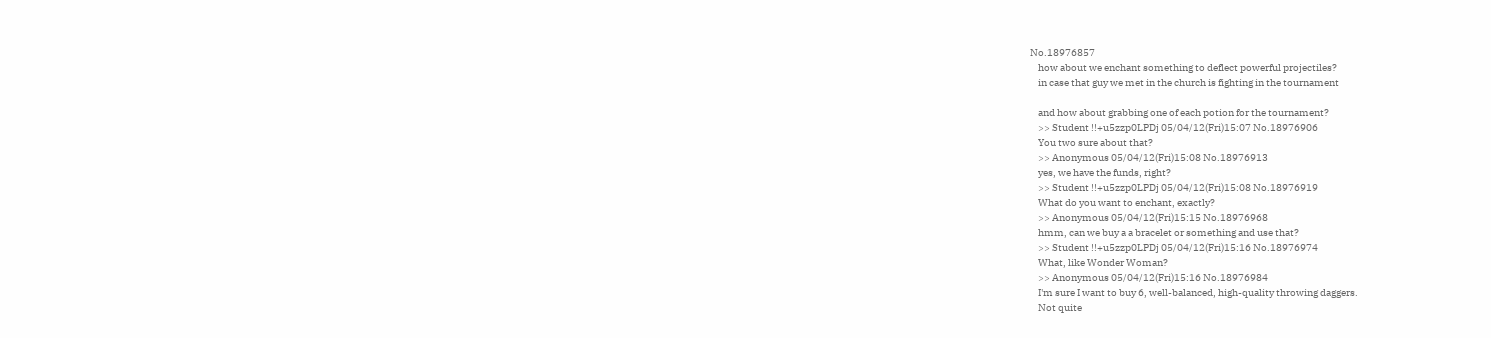No.18976857
    how about we enchant something to deflect powerful projectiles?
    in case that guy we met in the church is fighting in the tournament

    and how about grabbing one of each potion for the tournament?
    >> Student !!+u5zzp0LPDj 05/04/12(Fri)15:07 No.18976906
    You two sure about that?
    >> Anonymous 05/04/12(Fri)15:08 No.18976913
    yes, we have the funds, right?
    >> Student !!+u5zzp0LPDj 05/04/12(Fri)15:08 No.18976919
    What do you want to enchant, exactly?
    >> Anonymous 05/04/12(Fri)15:15 No.18976968
    hmm, can we buy a a bracelet or something and use that?
    >> Student !!+u5zzp0LPDj 05/04/12(Fri)15:16 No.18976974
    What, like Wonder Woman?
    >> Anonymous 05/04/12(Fri)15:16 No.18976984
    I'm sure I want to buy 6, well-balanced, high-quality throwing daggers.
    Not quite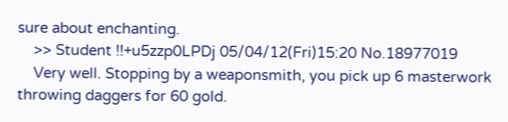sure about enchanting.
    >> Student !!+u5zzp0LPDj 05/04/12(Fri)15:20 No.18977019
    Very well. Stopping by a weaponsmith, you pick up 6 masterwork throwing daggers for 60 gold.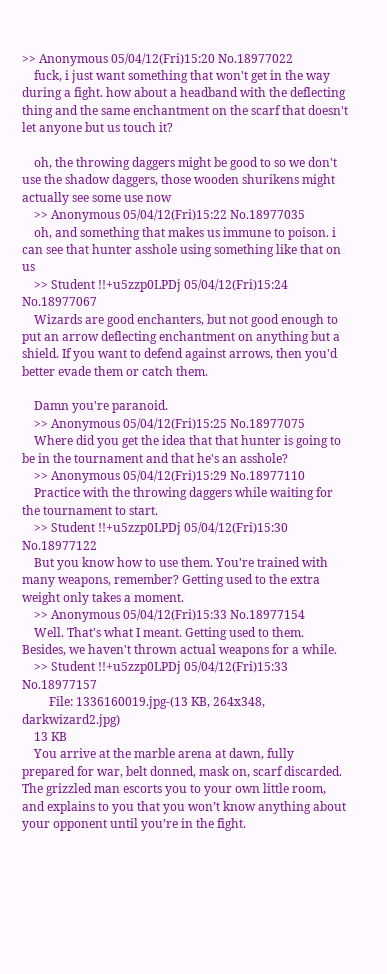>> Anonymous 05/04/12(Fri)15:20 No.18977022
    fuck, i just want something that won't get in the way during a fight. how about a headband with the deflecting thing and the same enchantment on the scarf that doesn't let anyone but us touch it?

    oh, the throwing daggers might be good to so we don't use the shadow daggers, those wooden shurikens might actually see some use now
    >> Anonymous 05/04/12(Fri)15:22 No.18977035
    oh, and something that makes us immune to poison. i can see that hunter asshole using something like that on us
    >> Student !!+u5zzp0LPDj 05/04/12(Fri)15:24 No.18977067
    Wizards are good enchanters, but not good enough to put an arrow deflecting enchantment on anything but a shield. If you want to defend against arrows, then you'd better evade them or catch them.

    Damn you're paranoid.
    >> Anonymous 05/04/12(Fri)15:25 No.18977075
    Where did you get the idea that that hunter is going to be in the tournament and that he's an asshole?
    >> Anonymous 05/04/12(Fri)15:29 No.18977110
    Practice with the throwing daggers while waiting for the tournament to start.
    >> Student !!+u5zzp0LPDj 05/04/12(Fri)15:30 No.18977122
    But you know how to use them. You're trained with many weapons, remember? Getting used to the extra weight only takes a moment.
    >> Anonymous 05/04/12(Fri)15:33 No.18977154
    Well. That's what I meant. Getting used to them. Besides, we haven't thrown actual weapons for a while.
    >> Student !!+u5zzp0LPDj 05/04/12(Fri)15:33 No.18977157
         File: 1336160019.jpg-(13 KB, 264x348, darkwizard2.jpg)
    13 KB
    You arrive at the marble arena at dawn, fully prepared for war, belt donned, mask on, scarf discarded. The grizzled man escorts you to your own little room, and explains to you that you won’t know anything about your opponent until you’re in the fight.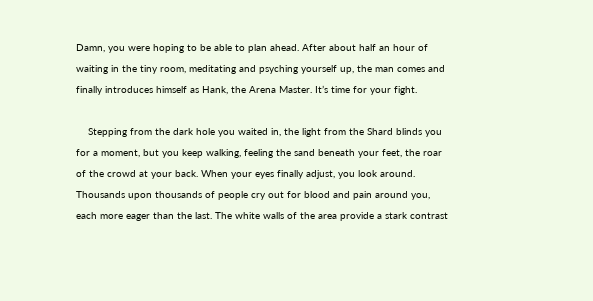Damn, you were hoping to be able to plan ahead. After about half an hour of waiting in the tiny room, meditating and psyching yourself up, the man comes and finally introduces himself as Hank, the Arena Master. It’s time for your fight.

    Stepping from the dark hole you waited in, the light from the Shard blinds you for a moment, but you keep walking, feeling the sand beneath your feet, the roar of the crowd at your back. When your eyes finally adjust, you look around. Thousands upon thousands of people cry out for blood and pain around you, each more eager than the last. The white walls of the area provide a stark contrast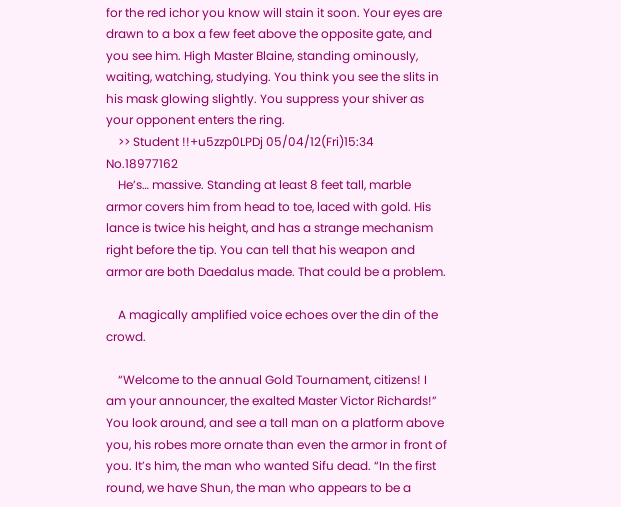for the red ichor you know will stain it soon. Your eyes are drawn to a box a few feet above the opposite gate, and you see him. High Master Blaine, standing ominously, waiting, watching, studying. You think you see the slits in his mask glowing slightly. You suppress your shiver as your opponent enters the ring.
    >> Student !!+u5zzp0LPDj 05/04/12(Fri)15:34 No.18977162
    He’s… massive. Standing at least 8 feet tall, marble armor covers him from head to toe, laced with gold. His lance is twice his height, and has a strange mechanism right before the tip. You can tell that his weapon and armor are both Daedalus made. That could be a problem.

    A magically amplified voice echoes over the din of the crowd.

    “Welcome to the annual Gold Tournament, citizens! I am your announcer, the exalted Master Victor Richards!” You look around, and see a tall man on a platform above you, his robes more ornate than even the armor in front of you. It’s him, the man who wanted Sifu dead. “In the first round, we have Shun, the man who appears to be a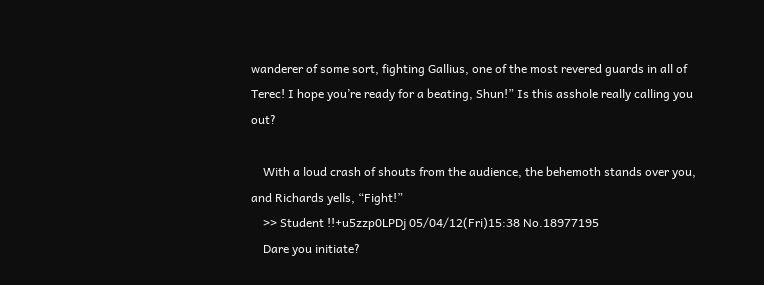wanderer of some sort, fighting Gallius, one of the most revered guards in all of Terec! I hope you’re ready for a beating, Shun!” Is this asshole really calling you out?

    With a loud crash of shouts from the audience, the behemoth stands over you, and Richards yells, “Fight!”
    >> Student !!+u5zzp0LPDj 05/04/12(Fri)15:38 No.18977195
    Dare you initiate?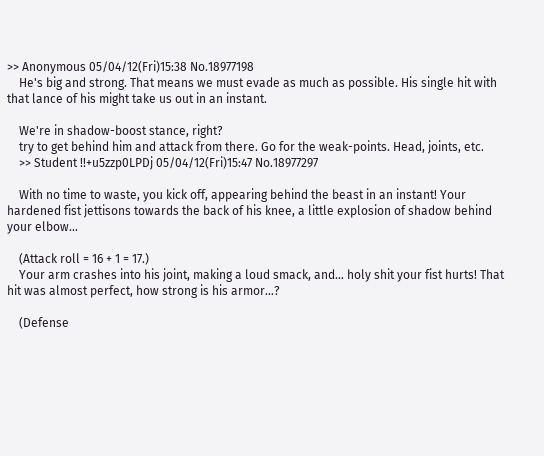>> Anonymous 05/04/12(Fri)15:38 No.18977198
    He's big and strong. That means we must evade as much as possible. His single hit with that lance of his might take us out in an instant.

    We're in shadow-boost stance, right?
    try to get behind him and attack from there. Go for the weak-points. Head, joints, etc.
    >> Student !!+u5zzp0LPDj 05/04/12(Fri)15:47 No.18977297

    With no time to waste, you kick off, appearing behind the beast in an instant! Your hardened fist jettisons towards the back of his knee, a little explosion of shadow behind your elbow…

    (Attack roll = 16 + 1 = 17.)
    Your arm crashes into his joint, making a loud smack, and… holy shit your fist hurts! That hit was almost perfect, how strong is his armor…?

    (Defense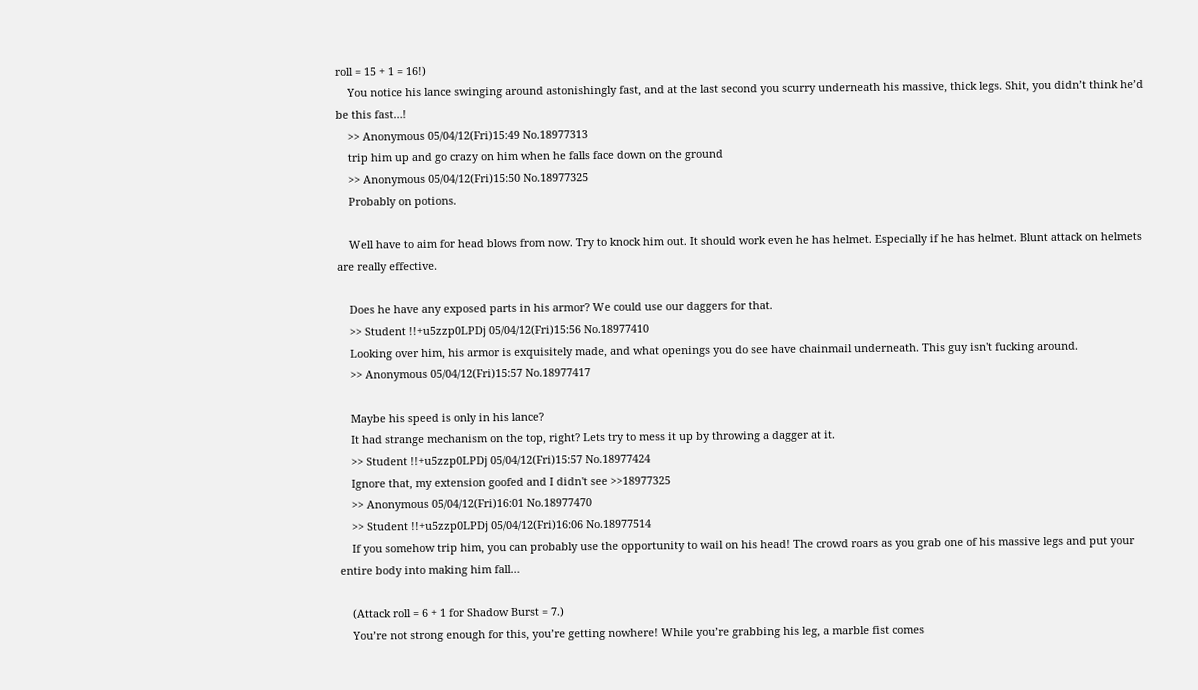roll = 15 + 1 = 16!)
    You notice his lance swinging around astonishingly fast, and at the last second you scurry underneath his massive, thick legs. Shit, you didn’t think he’d be this fast…!
    >> Anonymous 05/04/12(Fri)15:49 No.18977313
    trip him up and go crazy on him when he falls face down on the ground
    >> Anonymous 05/04/12(Fri)15:50 No.18977325
    Probably on potions.

    Well have to aim for head blows from now. Try to knock him out. It should work even he has helmet. Especially if he has helmet. Blunt attack on helmets are really effective.

    Does he have any exposed parts in his armor? We could use our daggers for that.
    >> Student !!+u5zzp0LPDj 05/04/12(Fri)15:56 No.18977410
    Looking over him, his armor is exquisitely made, and what openings you do see have chainmail underneath. This guy isn't fucking around.
    >> Anonymous 05/04/12(Fri)15:57 No.18977417

    Maybe his speed is only in his lance?
    It had strange mechanism on the top, right? Lets try to mess it up by throwing a dagger at it.
    >> Student !!+u5zzp0LPDj 05/04/12(Fri)15:57 No.18977424
    Ignore that, my extension goofed and I didn't see >>18977325
    >> Anonymous 05/04/12(Fri)16:01 No.18977470
    >> Student !!+u5zzp0LPDj 05/04/12(Fri)16:06 No.18977514
    If you somehow trip him, you can probably use the opportunity to wail on his head! The crowd roars as you grab one of his massive legs and put your entire body into making him fall…

    (Attack roll = 6 + 1 for Shadow Burst = 7.)
    You’re not strong enough for this, you’re getting nowhere! While you’re grabbing his leg, a marble fist comes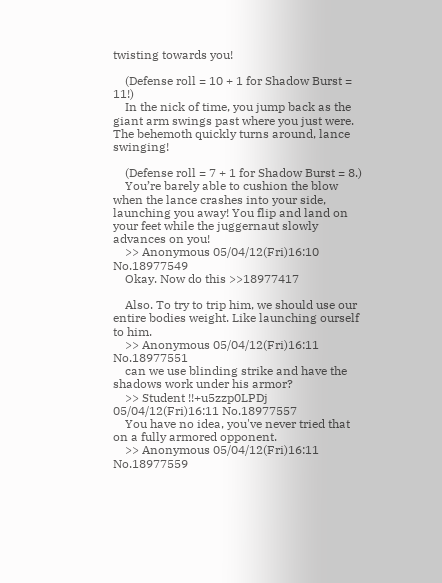twisting towards you!

    (Defense roll = 10 + 1 for Shadow Burst = 11!)
    In the nick of time, you jump back as the giant arm swings past where you just were. The behemoth quickly turns around, lance swinging!

    (Defense roll = 7 + 1 for Shadow Burst = 8.)
    You’re barely able to cushion the blow when the lance crashes into your side, launching you away! You flip and land on your feet while the juggernaut slowly advances on you!
    >> Anonymous 05/04/12(Fri)16:10 No.18977549
    Okay. Now do this >>18977417

    Also. To try to trip him, we should use our entire bodies weight. Like launching ourself to him.
    >> Anonymous 05/04/12(Fri)16:11 No.18977551
    can we use blinding strike and have the shadows work under his armor?
    >> Student !!+u5zzp0LPDj 05/04/12(Fri)16:11 No.18977557
    You have no idea, you've never tried that on a fully armored opponent.
    >> Anonymous 05/04/12(Fri)16:11 No.18977559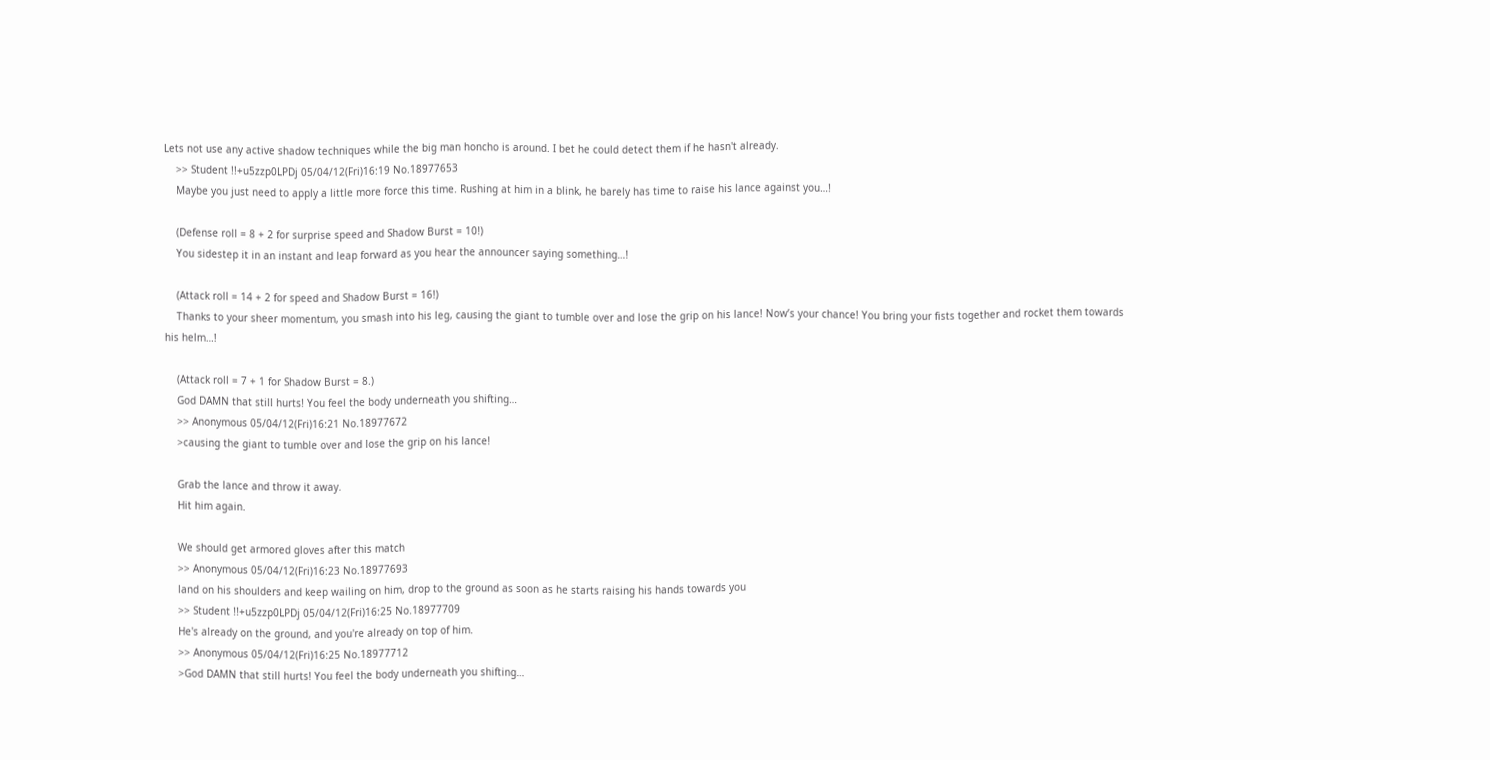Lets not use any active shadow techniques while the big man honcho is around. I bet he could detect them if he hasn't already.
    >> Student !!+u5zzp0LPDj 05/04/12(Fri)16:19 No.18977653
    Maybe you just need to apply a little more force this time. Rushing at him in a blink, he barely has time to raise his lance against you…!

    (Defense roll = 8 + 2 for surprise speed and Shadow Burst = 10!)
    You sidestep it in an instant and leap forward as you hear the announcer saying something…!

    (Attack roll = 14 + 2 for speed and Shadow Burst = 16!)
    Thanks to your sheer momentum, you smash into his leg, causing the giant to tumble over and lose the grip on his lance! Now’s your chance! You bring your fists together and rocket them towards his helm…!

    (Attack roll = 7 + 1 for Shadow Burst = 8.)
    God DAMN that still hurts! You feel the body underneath you shifting…
    >> Anonymous 05/04/12(Fri)16:21 No.18977672
    >causing the giant to tumble over and lose the grip on his lance!

    Grab the lance and throw it away.
    Hit him again.

    We should get armored gloves after this match
    >> Anonymous 05/04/12(Fri)16:23 No.18977693
    land on his shoulders and keep wailing on him, drop to the ground as soon as he starts raising his hands towards you
    >> Student !!+u5zzp0LPDj 05/04/12(Fri)16:25 No.18977709
    He's already on the ground, and you're already on top of him.
    >> Anonymous 05/04/12(Fri)16:25 No.18977712
    >God DAMN that still hurts! You feel the body underneath you shifting…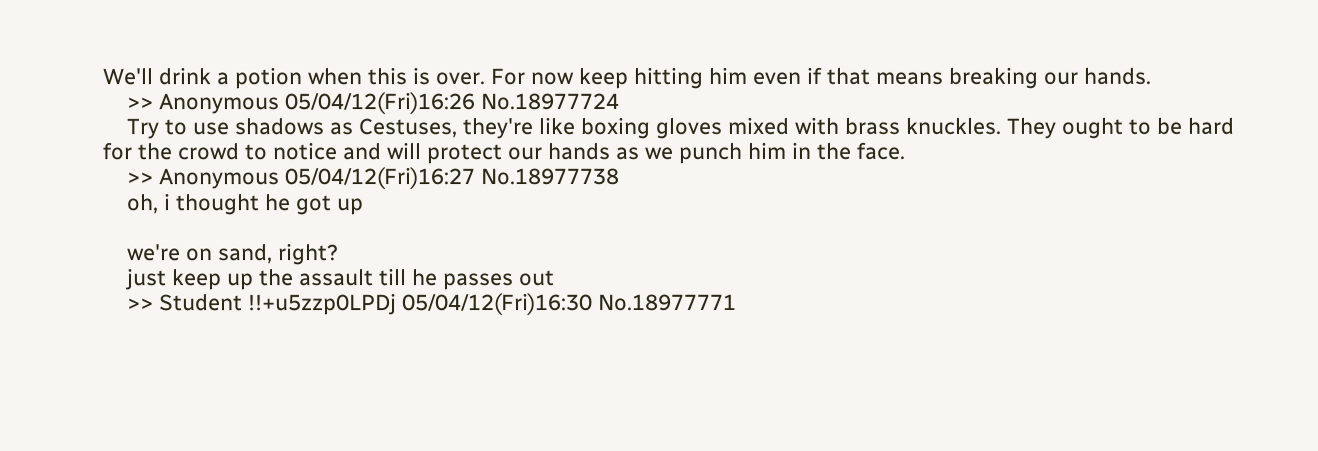We'll drink a potion when this is over. For now keep hitting him even if that means breaking our hands.
    >> Anonymous 05/04/12(Fri)16:26 No.18977724
    Try to use shadows as Cestuses, they're like boxing gloves mixed with brass knuckles. They ought to be hard for the crowd to notice and will protect our hands as we punch him in the face.
    >> Anonymous 05/04/12(Fri)16:27 No.18977738
    oh, i thought he got up

    we're on sand, right?
    just keep up the assault till he passes out
    >> Student !!+u5zzp0LPDj 05/04/12(Fri)16:30 No.18977771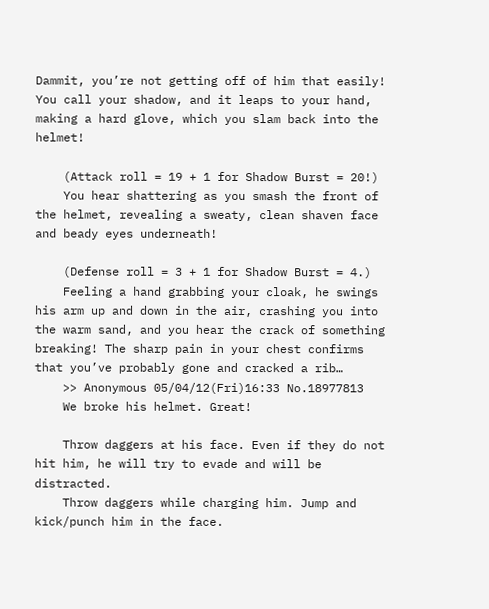Dammit, you’re not getting off of him that easily! You call your shadow, and it leaps to your hand, making a hard glove, which you slam back into the helmet!

    (Attack roll = 19 + 1 for Shadow Burst = 20!)
    You hear shattering as you smash the front of the helmet, revealing a sweaty, clean shaven face and beady eyes underneath!

    (Defense roll = 3 + 1 for Shadow Burst = 4.)
    Feeling a hand grabbing your cloak, he swings his arm up and down in the air, crashing you into the warm sand, and you hear the crack of something breaking! The sharp pain in your chest confirms that you’ve probably gone and cracked a rib…
    >> Anonymous 05/04/12(Fri)16:33 No.18977813
    We broke his helmet. Great!

    Throw daggers at his face. Even if they do not hit him, he will try to evade and will be distracted.
    Throw daggers while charging him. Jump and kick/punch him in the face.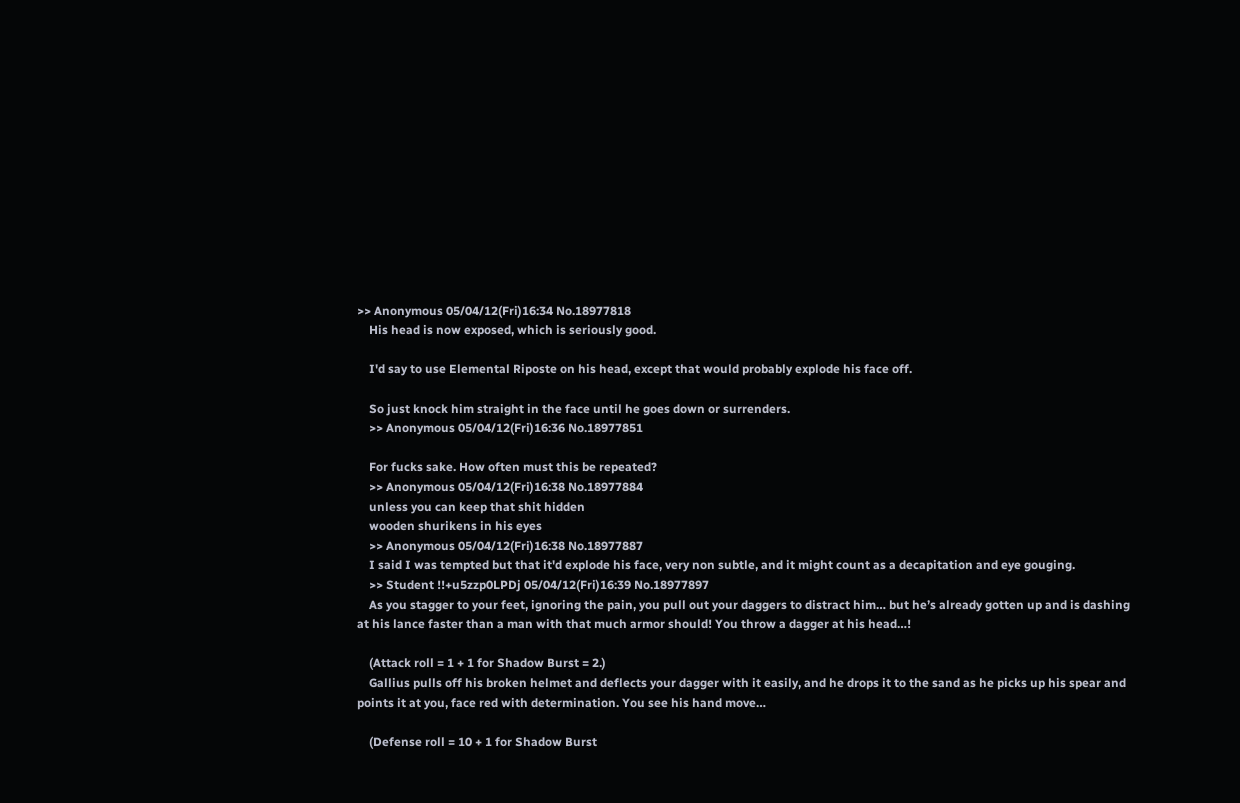>> Anonymous 05/04/12(Fri)16:34 No.18977818
    His head is now exposed, which is seriously good.

    I'd say to use Elemental Riposte on his head, except that would probably explode his face off.

    So just knock him straight in the face until he goes down or surrenders.
    >> Anonymous 05/04/12(Fri)16:36 No.18977851

    For fucks sake. How often must this be repeated?
    >> Anonymous 05/04/12(Fri)16:38 No.18977884
    unless you can keep that shit hidden
    wooden shurikens in his eyes
    >> Anonymous 05/04/12(Fri)16:38 No.18977887
    I said I was tempted but that it'd explode his face, very non subtle, and it might count as a decapitation and eye gouging.
    >> Student !!+u5zzp0LPDj 05/04/12(Fri)16:39 No.18977897
    As you stagger to your feet, ignoring the pain, you pull out your daggers to distract him… but he’s already gotten up and is dashing at his lance faster than a man with that much armor should! You throw a dagger at his head…!

    (Attack roll = 1 + 1 for Shadow Burst = 2.)
    Gallius pulls off his broken helmet and deflects your dagger with it easily, and he drops it to the sand as he picks up his spear and points it at you, face red with determination. You see his hand move…

    (Defense roll = 10 + 1 for Shadow Burst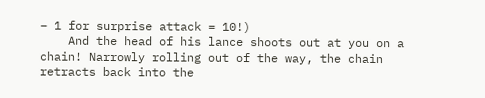– 1 for surprise attack = 10!)
    And the head of his lance shoots out at you on a chain! Narrowly rolling out of the way, the chain retracts back into the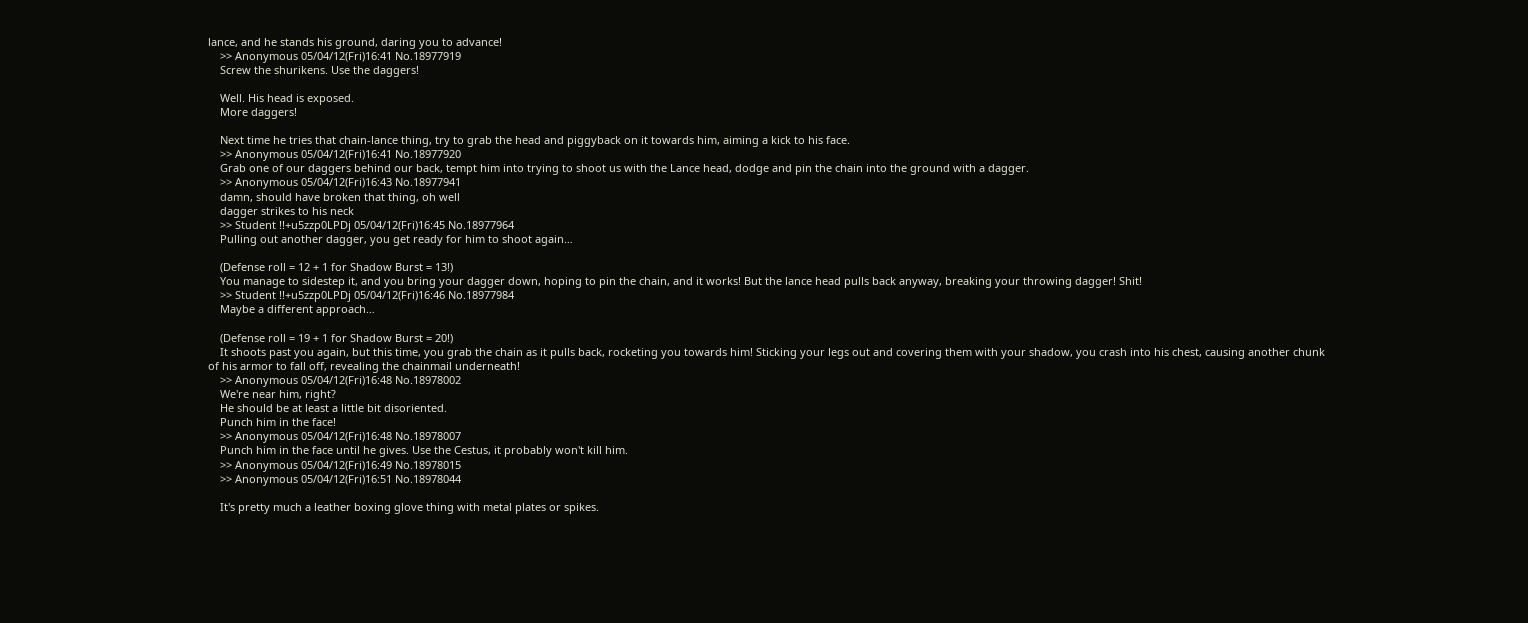lance, and he stands his ground, daring you to advance!
    >> Anonymous 05/04/12(Fri)16:41 No.18977919
    Screw the shurikens. Use the daggers!

    Well. His head is exposed.
    More daggers!

    Next time he tries that chain-lance thing, try to grab the head and piggyback on it towards him, aiming a kick to his face.
    >> Anonymous 05/04/12(Fri)16:41 No.18977920
    Grab one of our daggers behind our back, tempt him into trying to shoot us with the Lance head, dodge and pin the chain into the ground with a dagger.
    >> Anonymous 05/04/12(Fri)16:43 No.18977941
    damn, should have broken that thing, oh well
    dagger strikes to his neck
    >> Student !!+u5zzp0LPDj 05/04/12(Fri)16:45 No.18977964
    Pulling out another dagger, you get ready for him to shoot again…

    (Defense roll = 12 + 1 for Shadow Burst = 13!)
    You manage to sidestep it, and you bring your dagger down, hoping to pin the chain, and it works! But the lance head pulls back anyway, breaking your throwing dagger! Shit!
    >> Student !!+u5zzp0LPDj 05/04/12(Fri)16:46 No.18977984
    Maybe a different approach…

    (Defense roll = 19 + 1 for Shadow Burst = 20!)
    It shoots past you again, but this time, you grab the chain as it pulls back, rocketing you towards him! Sticking your legs out and covering them with your shadow, you crash into his chest, causing another chunk of his armor to fall off, revealing the chainmail underneath!
    >> Anonymous 05/04/12(Fri)16:48 No.18978002
    We're near him, right?
    He should be at least a little bit disoriented.
    Punch him in the face!
    >> Anonymous 05/04/12(Fri)16:48 No.18978007
    Punch him in the face until he gives. Use the Cestus, it probably won't kill him.
    >> Anonymous 05/04/12(Fri)16:49 No.18978015
    >> Anonymous 05/04/12(Fri)16:51 No.18978044

    It's pretty much a leather boxing glove thing with metal plates or spikes.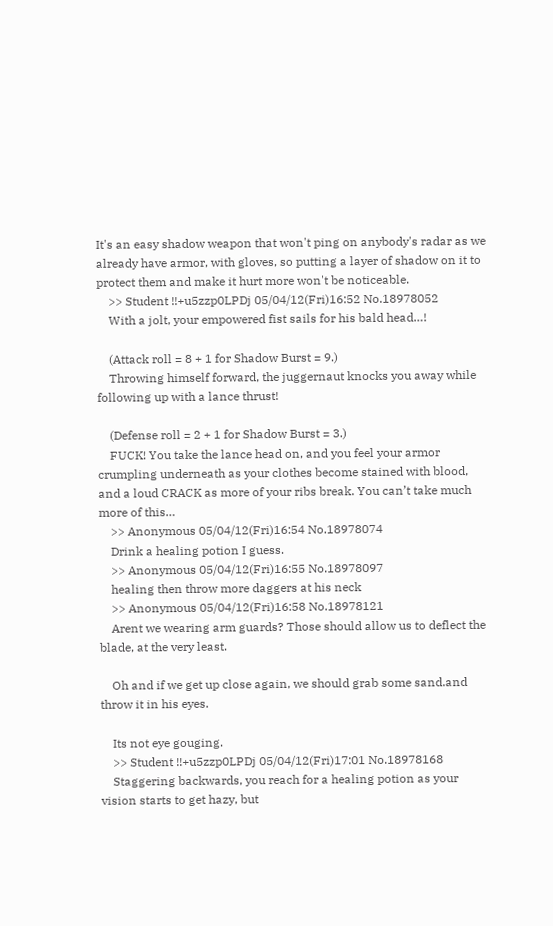It's an easy shadow weapon that won't ping on anybody's radar as we already have armor, with gloves, so putting a layer of shadow on it to protect them and make it hurt more won't be noticeable.
    >> Student !!+u5zzp0LPDj 05/04/12(Fri)16:52 No.18978052
    With a jolt, your empowered fist sails for his bald head…!

    (Attack roll = 8 + 1 for Shadow Burst = 9.)
    Throwing himself forward, the juggernaut knocks you away while following up with a lance thrust!

    (Defense roll = 2 + 1 for Shadow Burst = 3.)
    FUCK! You take the lance head on, and you feel your armor crumpling underneath as your clothes become stained with blood, and a loud CRACK as more of your ribs break. You can’t take much more of this…
    >> Anonymous 05/04/12(Fri)16:54 No.18978074
    Drink a healing potion I guess.
    >> Anonymous 05/04/12(Fri)16:55 No.18978097
    healing then throw more daggers at his neck
    >> Anonymous 05/04/12(Fri)16:58 No.18978121
    Arent we wearing arm guards? Those should allow us to deflect the blade, at the very least.

    Oh and if we get up close again, we should grab some sand.and throw it in his eyes.

    Its not eye gouging.
    >> Student !!+u5zzp0LPDj 05/04/12(Fri)17:01 No.18978168
    Staggering backwards, you reach for a healing potion as your vision starts to get hazy, but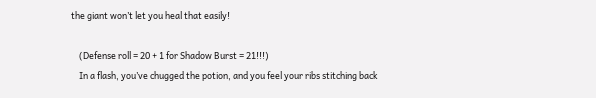the giant won’t let you heal that easily!

    (Defense roll = 20 + 1 for Shadow Burst = 21!!!)
    In a flash, you’ve chugged the potion, and you feel your ribs stitching back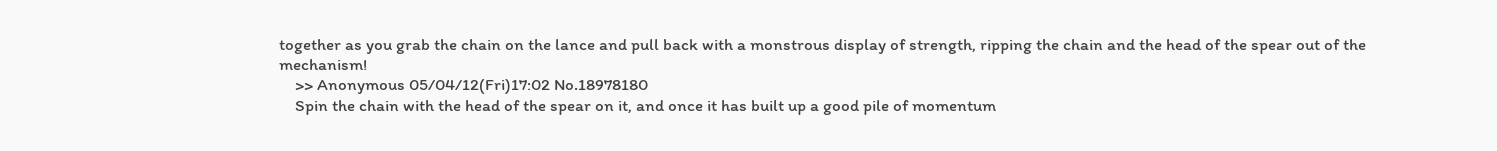together as you grab the chain on the lance and pull back with a monstrous display of strength, ripping the chain and the head of the spear out of the mechanism!
    >> Anonymous 05/04/12(Fri)17:02 No.18978180
    Spin the chain with the head of the spear on it, and once it has built up a good pile of momentum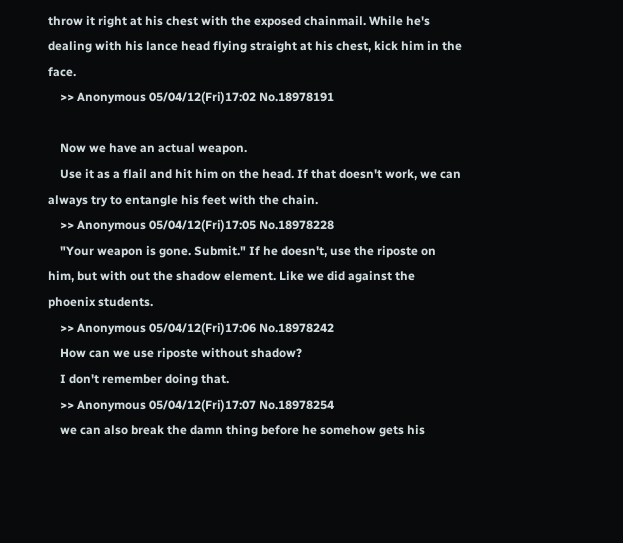throw it right at his chest with the exposed chainmail. While he's dealing with his lance head flying straight at his chest, kick him in the face.
    >> Anonymous 05/04/12(Fri)17:02 No.18978191

    Now we have an actual weapon.
    Use it as a flail and hit him on the head. If that doesn't work, we can always try to entangle his feet with the chain.
    >> Anonymous 05/04/12(Fri)17:05 No.18978228
    "Your weapon is gone. Submit." If he doesn't, use the riposte on him, but with out the shadow element. Like we did against the phoenix students.
    >> Anonymous 05/04/12(Fri)17:06 No.18978242
    How can we use riposte without shadow?
    I don't remember doing that.
    >> Anonymous 05/04/12(Fri)17:07 No.18978254
    we can also break the damn thing before he somehow gets his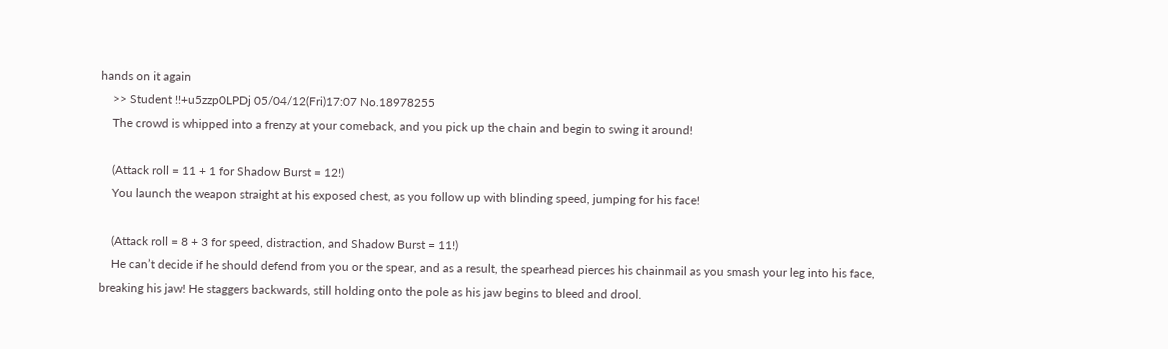hands on it again
    >> Student !!+u5zzp0LPDj 05/04/12(Fri)17:07 No.18978255
    The crowd is whipped into a frenzy at your comeback, and you pick up the chain and begin to swing it around!

    (Attack roll = 11 + 1 for Shadow Burst = 12!)
    You launch the weapon straight at his exposed chest, as you follow up with blinding speed, jumping for his face!

    (Attack roll = 8 + 3 for speed, distraction, and Shadow Burst = 11!)
    He can’t decide if he should defend from you or the spear, and as a result, the spearhead pierces his chainmail as you smash your leg into his face, breaking his jaw! He staggers backwards, still holding onto the pole as his jaw begins to bleed and drool.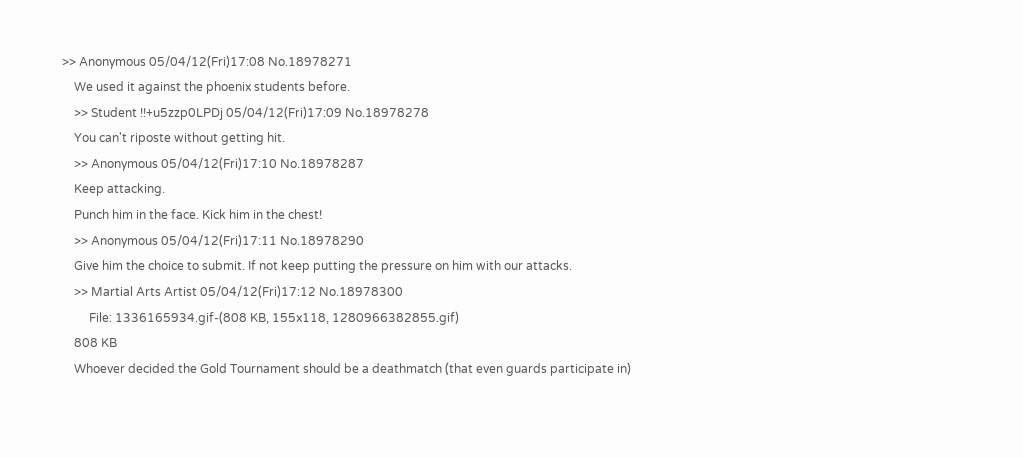>> Anonymous 05/04/12(Fri)17:08 No.18978271
    We used it against the phoenix students before.
    >> Student !!+u5zzp0LPDj 05/04/12(Fri)17:09 No.18978278
    You can't riposte without getting hit.
    >> Anonymous 05/04/12(Fri)17:10 No.18978287
    Keep attacking.
    Punch him in the face. Kick him in the chest!
    >> Anonymous 05/04/12(Fri)17:11 No.18978290
    Give him the choice to submit. If not keep putting the pressure on him with our attacks.
    >> Martial Arts Artist 05/04/12(Fri)17:12 No.18978300
         File: 1336165934.gif-(808 KB, 155x118, 1280966382855.gif)
    808 KB
    Whoever decided the Gold Tournament should be a deathmatch (that even guards participate in)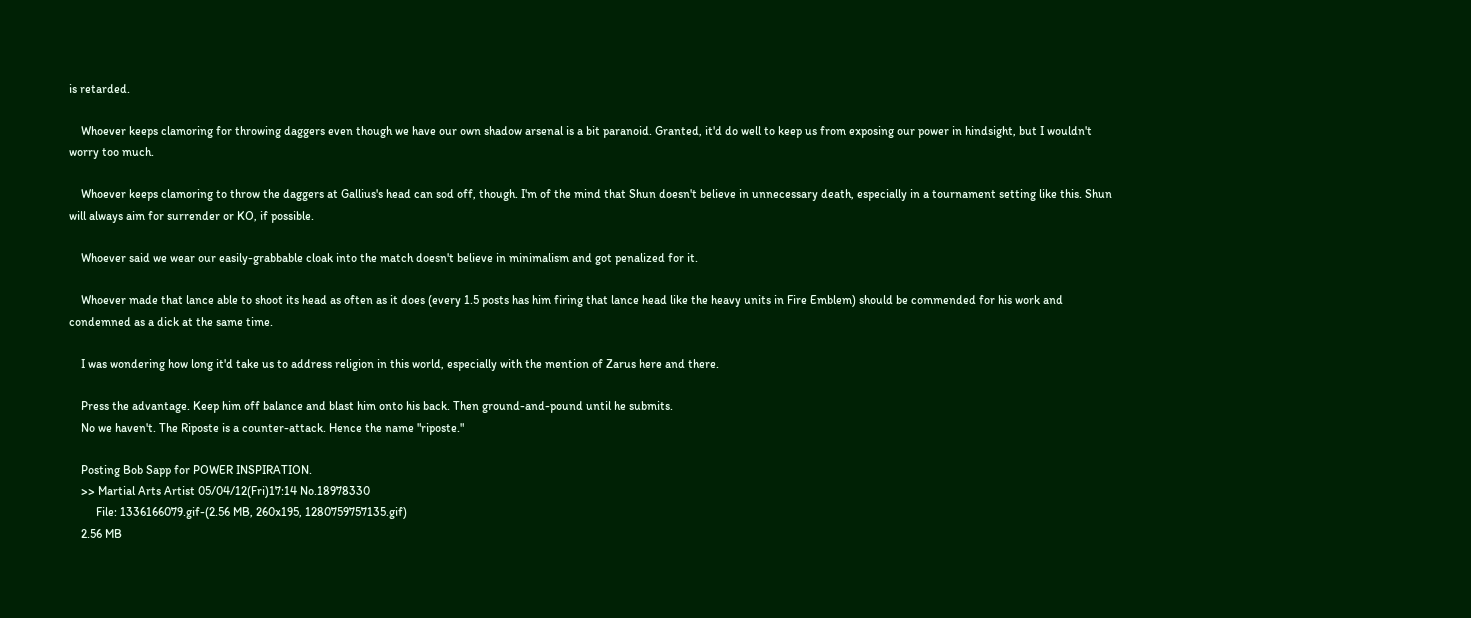is retarded.

    Whoever keeps clamoring for throwing daggers even though we have our own shadow arsenal is a bit paranoid. Granted, it'd do well to keep us from exposing our power in hindsight, but I wouldn't worry too much.

    Whoever keeps clamoring to throw the daggers at Gallius's head can sod off, though. I'm of the mind that Shun doesn't believe in unnecessary death, especially in a tournament setting like this. Shun will always aim for surrender or KO, if possible.

    Whoever said we wear our easily-grabbable cloak into the match doesn't believe in minimalism and got penalized for it.

    Whoever made that lance able to shoot its head as often as it does (every 1.5 posts has him firing that lance head like the heavy units in Fire Emblem) should be commended for his work and condemned as a dick at the same time.

    I was wondering how long it'd take us to address religion in this world, especially with the mention of Zarus here and there.

    Press the advantage. Keep him off balance and blast him onto his back. Then ground-and-pound until he submits.
    No we haven't. The Riposte is a counter-attack. Hence the name "riposte."

    Posting Bob Sapp for POWER INSPIRATION.
    >> Martial Arts Artist 05/04/12(Fri)17:14 No.18978330
         File: 1336166079.gif-(2.56 MB, 260x195, 1280759757135.gif)
    2.56 MB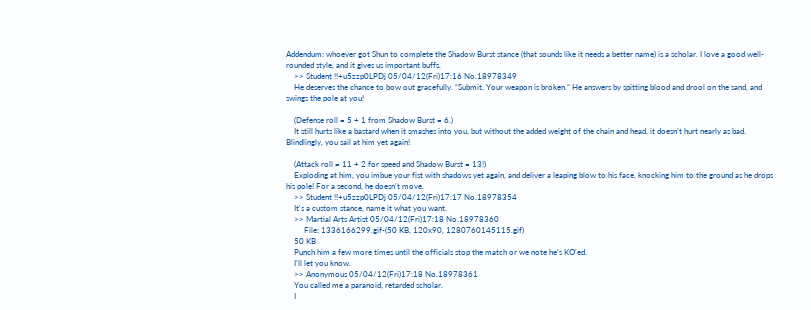Addendum: whoever got Shun to complete the Shadow Burst stance (that sounds like it needs a better name) is a scholar. I love a good well-rounded style, and it gives us important buffs.
    >> Student !!+u5zzp0LPDj 05/04/12(Fri)17:16 No.18978349
    He deserves the chance to bow out gracefully. “Submit. Your weapon is broken.” He answers by spitting blood and drool on the sand, and swings the pole at you!

    (Defense roll = 5 + 1 from Shadow Burst = 6.)
    It still hurts like a bastard when it smashes into you, but without the added weight of the chain and head, it doesn’t hurt nearly as bad. Blindlingly, you sail at him yet again!

    (Attack roll = 11 + 2 for speed and Shadow Burst = 13!)
    Exploding at him, you imbue your fist with shadows yet again, and deliver a leaping blow to his face, knocking him to the ground as he drops his pole! For a second, he doesn’t move.
    >> Student !!+u5zzp0LPDj 05/04/12(Fri)17:17 No.18978354
    It's a custom stance, name it what you want.
    >> Martial Arts Artist 05/04/12(Fri)17:18 No.18978360
         File: 1336166299.gif-(50 KB, 120x90, 1280760145115.gif)
    50 KB
    Punch him a few more times until the officials stop the match or we note he's KO'ed.
    I'll let you know.
    >> Anonymous 05/04/12(Fri)17:18 No.18978361
    You called me a paranoid, retarded scholar.
    I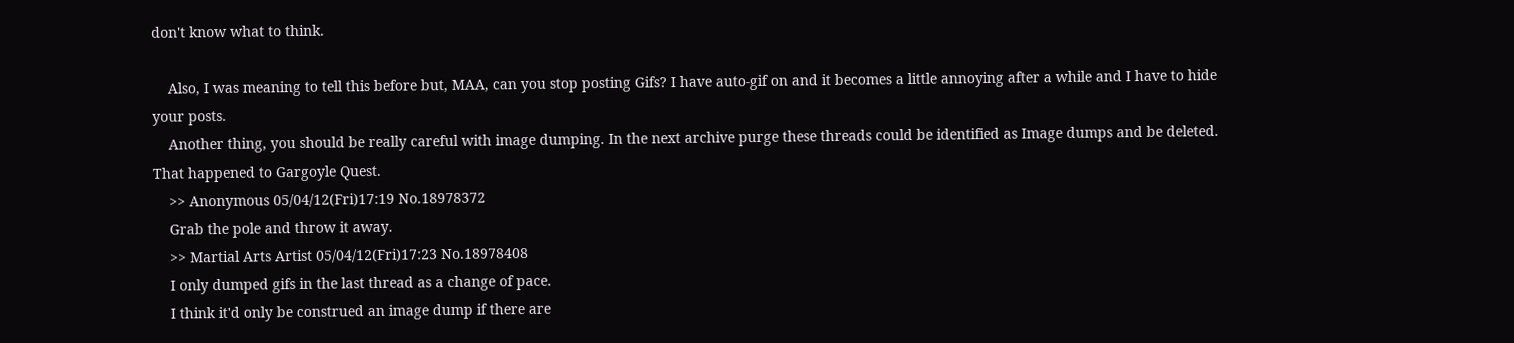don't know what to think.

    Also, I was meaning to tell this before but, MAA, can you stop posting Gifs? I have auto-gif on and it becomes a little annoying after a while and I have to hide your posts.
    Another thing, you should be really careful with image dumping. In the next archive purge these threads could be identified as Image dumps and be deleted. That happened to Gargoyle Quest.
    >> Anonymous 05/04/12(Fri)17:19 No.18978372
    Grab the pole and throw it away.
    >> Martial Arts Artist 05/04/12(Fri)17:23 No.18978408
    I only dumped gifs in the last thread as a change of pace.
    I think it'd only be construed an image dump if there are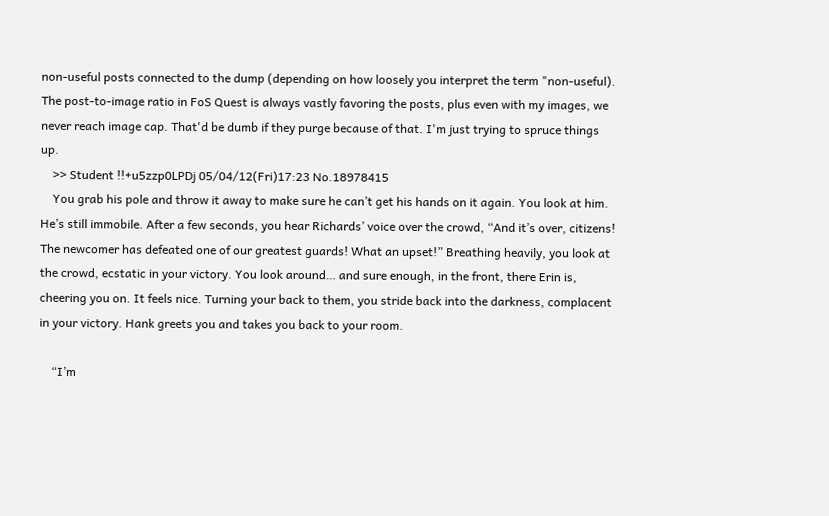non-useful posts connected to the dump (depending on how loosely you interpret the term "non-useful). The post-to-image ratio in FoS Quest is always vastly favoring the posts, plus even with my images, we never reach image cap. That'd be dumb if they purge because of that. I'm just trying to spruce things up.
    >> Student !!+u5zzp0LPDj 05/04/12(Fri)17:23 No.18978415
    You grab his pole and throw it away to make sure he can’t get his hands on it again. You look at him. He’s still immobile. After a few seconds, you hear Richards’ voice over the crowd, “And it’s over, citizens! The newcomer has defeated one of our greatest guards! What an upset!” Breathing heavily, you look at the crowd, ecstatic in your victory. You look around… and sure enough, in the front, there Erin is, cheering you on. It feels nice. Turning your back to them, you stride back into the darkness, complacent in your victory. Hank greets you and takes you back to your room.

    “I’m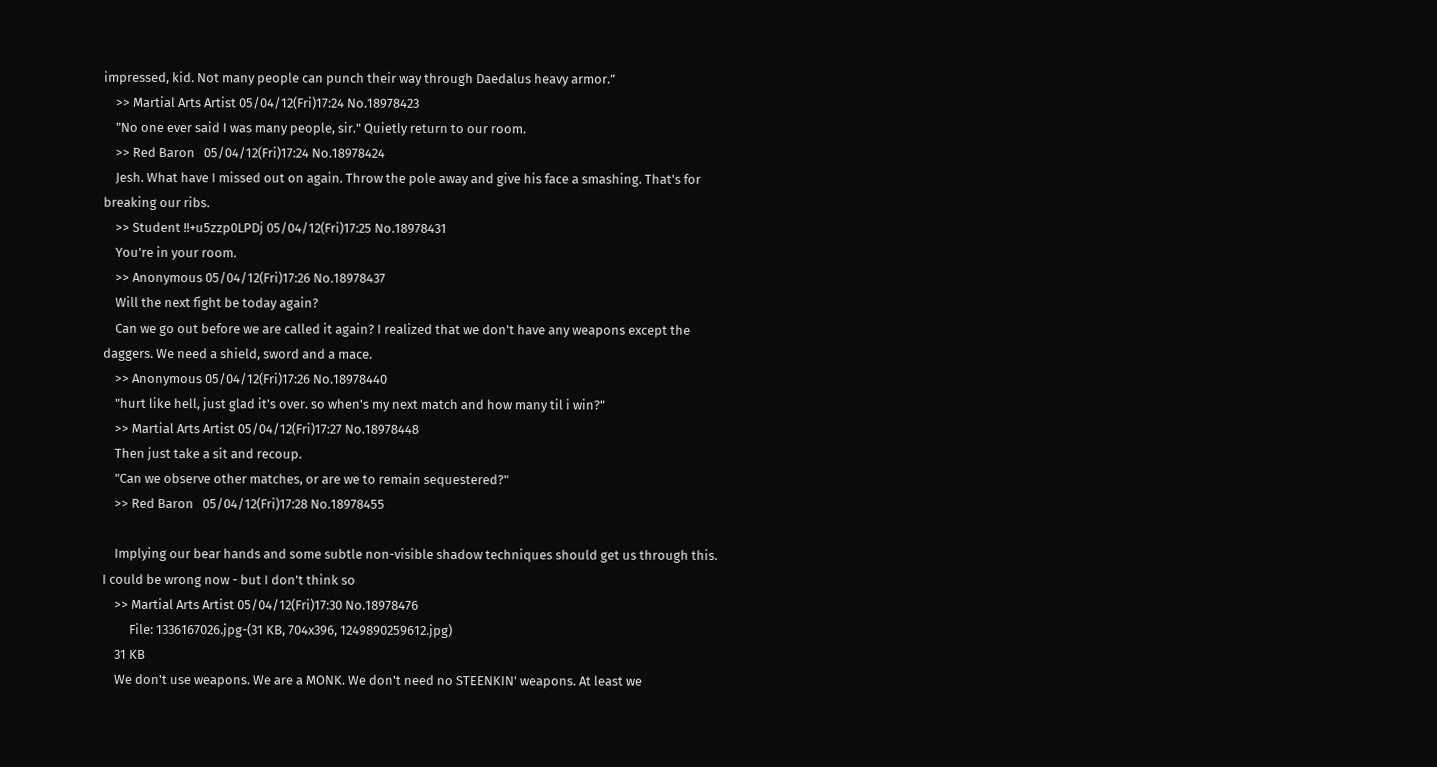impressed, kid. Not many people can punch their way through Daedalus heavy armor.”
    >> Martial Arts Artist 05/04/12(Fri)17:24 No.18978423
    "No one ever said I was many people, sir." Quietly return to our room.
    >> Red Baron   05/04/12(Fri)17:24 No.18978424
    Jesh. What have I missed out on again. Throw the pole away and give his face a smashing. That's for breaking our ribs.
    >> Student !!+u5zzp0LPDj 05/04/12(Fri)17:25 No.18978431
    You're in your room.
    >> Anonymous 05/04/12(Fri)17:26 No.18978437
    Will the next fight be today again?
    Can we go out before we are called it again? I realized that we don't have any weapons except the daggers. We need a shield, sword and a mace.
    >> Anonymous 05/04/12(Fri)17:26 No.18978440
    "hurt like hell, just glad it's over. so when's my next match and how many til i win?"
    >> Martial Arts Artist 05/04/12(Fri)17:27 No.18978448
    Then just take a sit and recoup.
    "Can we observe other matches, or are we to remain sequestered?"
    >> Red Baron   05/04/12(Fri)17:28 No.18978455

    Implying our bear hands and some subtle non-visible shadow techniques should get us through this. I could be wrong now - but I don't think so
    >> Martial Arts Artist 05/04/12(Fri)17:30 No.18978476
         File: 1336167026.jpg-(31 KB, 704x396, 1249890259612.jpg)
    31 KB
    We don't use weapons. We are a MONK. We don't need no STEENKIN' weapons. At least we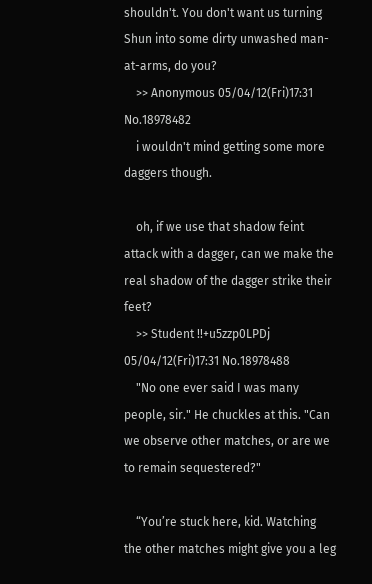shouldn't. You don't want us turning Shun into some dirty unwashed man-at-arms, do you?
    >> Anonymous 05/04/12(Fri)17:31 No.18978482
    i wouldn't mind getting some more daggers though.

    oh, if we use that shadow feint attack with a dagger, can we make the real shadow of the dagger strike their feet?
    >> Student !!+u5zzp0LPDj 05/04/12(Fri)17:31 No.18978488
    "No one ever said I was many people, sir." He chuckles at this. "Can we observe other matches, or are we to remain sequestered?"

    “You’re stuck here, kid. Watching the other matches might give you a leg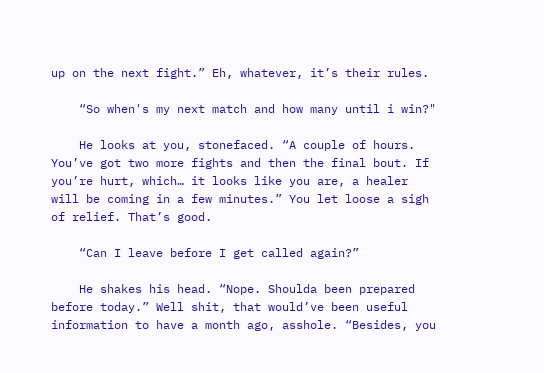up on the next fight.” Eh, whatever, it’s their rules.

    “So when's my next match and how many until i win?"

    He looks at you, stonefaced. “A couple of hours. You’ve got two more fights and then the final bout. If you’re hurt, which… it looks like you are, a healer will be coming in a few minutes.” You let loose a sigh of relief. That’s good.

    “Can I leave before I get called again?”

    He shakes his head. “Nope. Shoulda been prepared before today.” Well shit, that would’ve been useful information to have a month ago, asshole. “Besides, you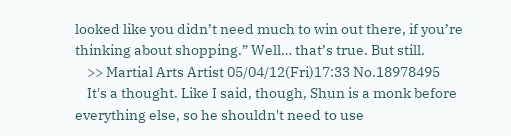looked like you didn’t need much to win out there, if you’re thinking about shopping.” Well… that’s true. But still.
    >> Martial Arts Artist 05/04/12(Fri)17:33 No.18978495
    It's a thought. Like I said, though, Shun is a monk before everything else, so he shouldn't need to use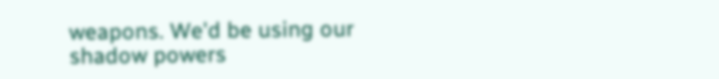weapons. We'd be using our shadow powers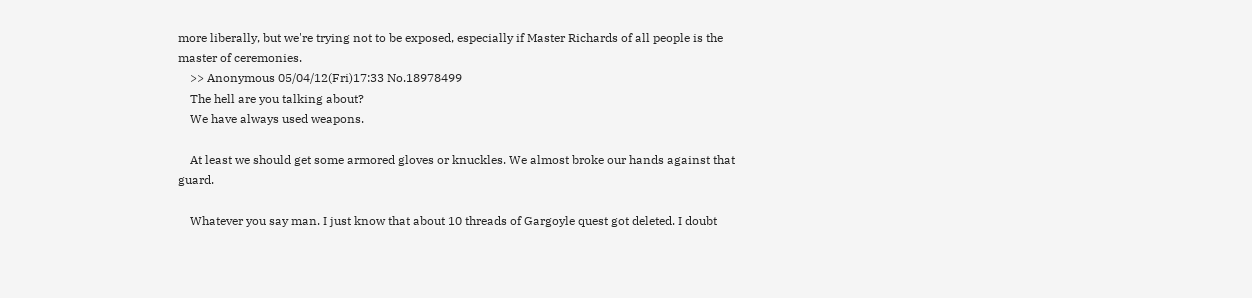more liberally, but we're trying not to be exposed, especially if Master Richards of all people is the master of ceremonies.
    >> Anonymous 05/04/12(Fri)17:33 No.18978499
    The hell are you talking about?
    We have always used weapons.

    At least we should get some armored gloves or knuckles. We almost broke our hands against that guard.

    Whatever you say man. I just know that about 10 threads of Gargoyle quest got deleted. I doubt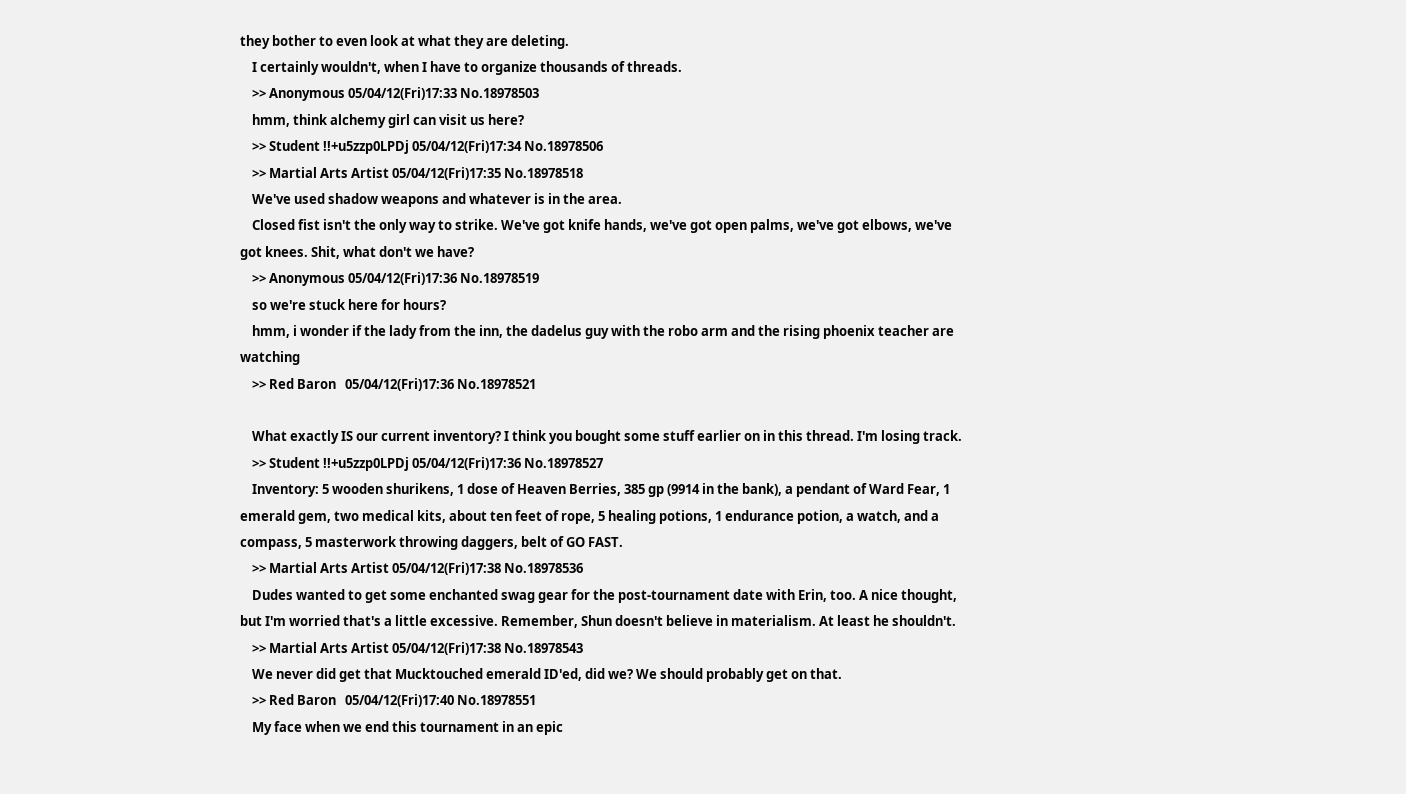they bother to even look at what they are deleting.
    I certainly wouldn't, when I have to organize thousands of threads.
    >> Anonymous 05/04/12(Fri)17:33 No.18978503
    hmm, think alchemy girl can visit us here?
    >> Student !!+u5zzp0LPDj 05/04/12(Fri)17:34 No.18978506
    >> Martial Arts Artist 05/04/12(Fri)17:35 No.18978518
    We've used shadow weapons and whatever is in the area.
    Closed fist isn't the only way to strike. We've got knife hands, we've got open palms, we've got elbows, we've got knees. Shit, what don't we have?
    >> Anonymous 05/04/12(Fri)17:36 No.18978519
    so we're stuck here for hours?
    hmm, i wonder if the lady from the inn, the dadelus guy with the robo arm and the rising phoenix teacher are watching
    >> Red Baron   05/04/12(Fri)17:36 No.18978521

    What exactly IS our current inventory? I think you bought some stuff earlier on in this thread. I'm losing track.
    >> Student !!+u5zzp0LPDj 05/04/12(Fri)17:36 No.18978527
    Inventory: 5 wooden shurikens, 1 dose of Heaven Berries, 385 gp (9914 in the bank), a pendant of Ward Fear, 1 emerald gem, two medical kits, about ten feet of rope, 5 healing potions, 1 endurance potion, a watch, and a compass, 5 masterwork throwing daggers, belt of GO FAST.
    >> Martial Arts Artist 05/04/12(Fri)17:38 No.18978536
    Dudes wanted to get some enchanted swag gear for the post-tournament date with Erin, too. A nice thought, but I'm worried that's a little excessive. Remember, Shun doesn't believe in materialism. At least he shouldn't.
    >> Martial Arts Artist 05/04/12(Fri)17:38 No.18978543
    We never did get that Mucktouched emerald ID'ed, did we? We should probably get on that.
    >> Red Baron   05/04/12(Fri)17:40 No.18978551
    My face when we end this tournament in an epic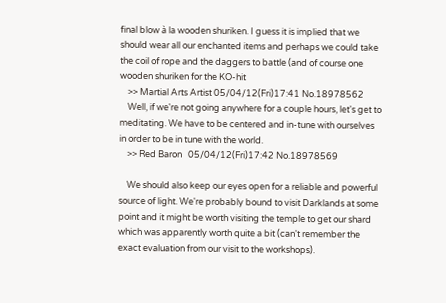final blow à la wooden shuriken. I guess it is implied that we should wear all our enchanted items and perhaps we could take the coil of rope and the daggers to battle (and of course one wooden shuriken for the KO-hit
    >> Martial Arts Artist 05/04/12(Fri)17:41 No.18978562
    Well, if we're not going anywhere for a couple hours, let's get to meditating. We have to be centered and in-tune with ourselves in order to be in tune with the world.
    >> Red Baron   05/04/12(Fri)17:42 No.18978569

    We should also keep our eyes open for a reliable and powerful source of light. We're probably bound to visit Darklands at some point and it might be worth visiting the temple to get our shard which was apparently worth quite a bit (can't remember the exact evaluation from our visit to the workshops).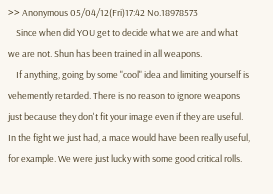>> Anonymous 05/04/12(Fri)17:42 No.18978573
    Since when did YOU get to decide what we are and what we are not. Shun has been trained in all weapons.
    If anything, going by some "cool" idea and limiting yourself is vehemently retarded. There is no reason to ignore weapons just because they don't fit your image even if they are useful. In the fight we just had, a mace would have been really useful, for example. We were just lucky with some good critical rolls.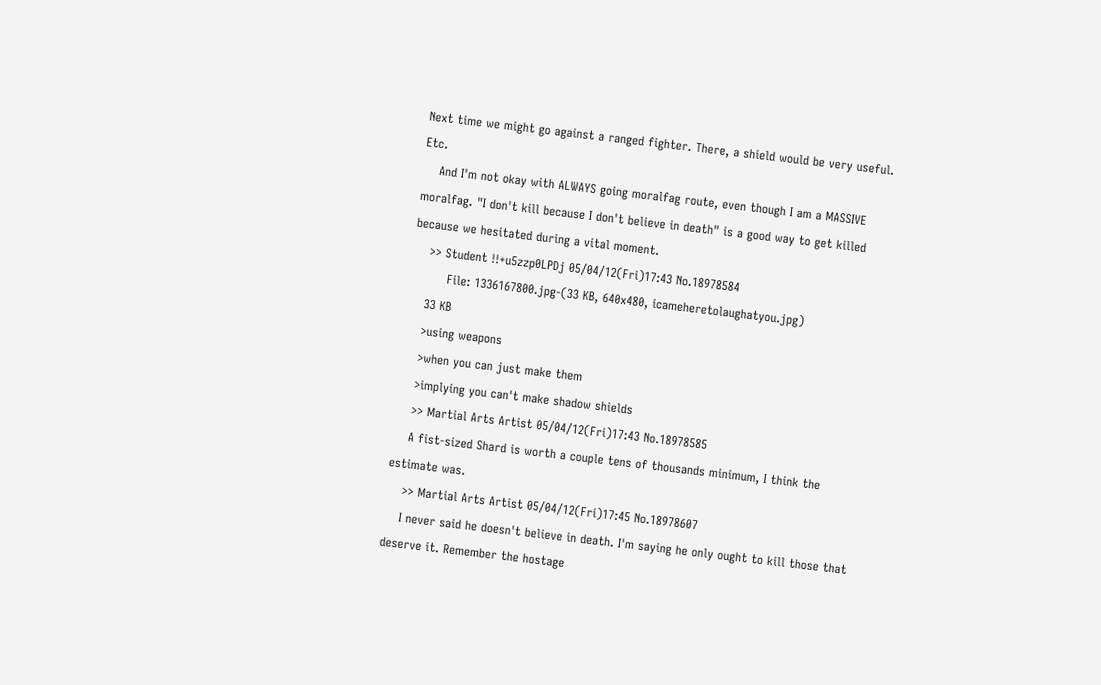Next time we might go against a ranged fighter. There, a shield would be very useful. Etc.
    And I'm not okay with ALWAYS going moralfag route, even though I am a MASSIVE moralfag. "I don't kill because I don't believe in death" is a good way to get killed because we hesitated during a vital moment.
    >> Student !!+u5zzp0LPDj 05/04/12(Fri)17:43 No.18978584
         File: 1336167800.jpg-(33 KB, 640x480, icameheretolaughatyou.jpg)
    33 KB
    >using weapons
    >when you can just make them
    >implying you can't make shadow shields
    >> Martial Arts Artist 05/04/12(Fri)17:43 No.18978585
    A fist-sized Shard is worth a couple tens of thousands minimum, I think the estimate was.
    >> Martial Arts Artist 05/04/12(Fri)17:45 No.18978607
    I never said he doesn't believe in death. I'm saying he only ought to kill those that deserve it. Remember the hostage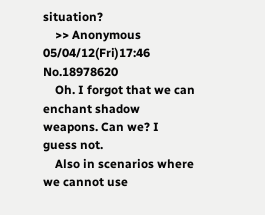situation?
    >> Anonymous 05/04/12(Fri)17:46 No.18978620
    Oh. I forgot that we can enchant shadow weapons. Can we? I guess not.
    Also in scenarios where we cannot use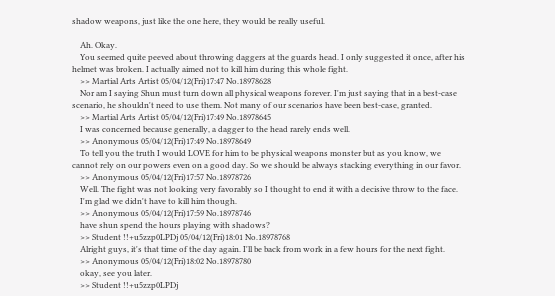shadow weapons, just like the one here, they would be really useful.

    Ah. Okay.
    You seemed quite peeved about throwing daggers at the guards head. I only suggested it once, after his helmet was broken. I actually aimed not to kill him during this whole fight.
    >> Martial Arts Artist 05/04/12(Fri)17:47 No.18978628
    Nor am I saying Shun must turn down all physical weapons forever. I'm just saying that in a best-case scenario, he shouldn't need to use them. Not many of our scenarios have been best-case, granted.
    >> Martial Arts Artist 05/04/12(Fri)17:49 No.18978645
    I was concerned because generally, a dagger to the head rarely ends well.
    >> Anonymous 05/04/12(Fri)17:49 No.18978649
    To tell you the truth I would LOVE for him to be physical weapons monster but as you know, we cannot rely on our powers even on a good day. So we should be always stacking everything in our favor.
    >> Anonymous 05/04/12(Fri)17:57 No.18978726
    Well. The fight was not looking very favorably so I thought to end it with a decisive throw to the face.
    I'm glad we didn't have to kill him though.
    >> Anonymous 05/04/12(Fri)17:59 No.18978746
    have shun spend the hours playing with shadows?
    >> Student !!+u5zzp0LPDj 05/04/12(Fri)18:01 No.18978768
    Alright guys, it's that time of the day again. I'll be back from work in a few hours for the next fight.
    >> Anonymous 05/04/12(Fri)18:02 No.18978780
    okay, see you later.
    >> Student !!+u5zzp0LPDj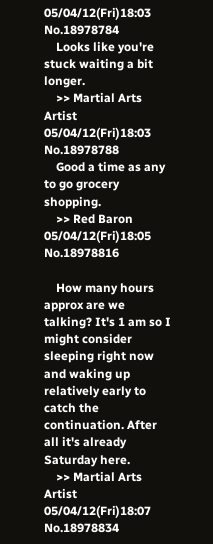05/04/12(Fri)18:03 No.18978784
    Looks like you're stuck waiting a bit longer.
    >> Martial Arts Artist 05/04/12(Fri)18:03 No.18978788
    Good a time as any to go grocery shopping.
    >> Red Baron   05/04/12(Fri)18:05 No.18978816

    How many hours approx are we talking? It's 1 am so I might consider sleeping right now and waking up relatively early to catch the continuation. After all it's already Saturday here.
    >> Martial Arts Artist 05/04/12(Fri)18:07 No.18978834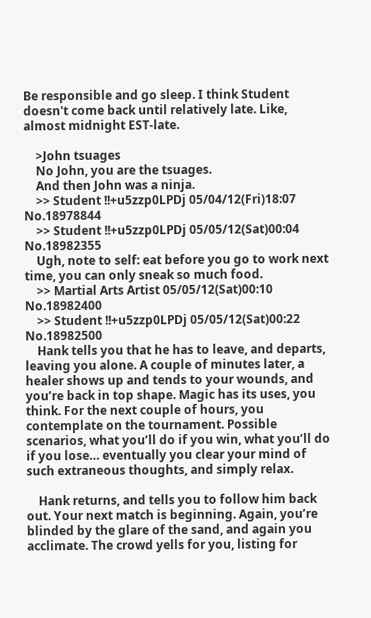Be responsible and go sleep. I think Student doesn't come back until relatively late. Like, almost midnight EST-late.

    >John tsuages
    No John, you are the tsuages.
    And then John was a ninja.
    >> Student !!+u5zzp0LPDj 05/04/12(Fri)18:07 No.18978844
    >> Student !!+u5zzp0LPDj 05/05/12(Sat)00:04 No.18982355
    Ugh, note to self: eat before you go to work next time, you can only sneak so much food.
    >> Martial Arts Artist 05/05/12(Sat)00:10 No.18982400
    >> Student !!+u5zzp0LPDj 05/05/12(Sat)00:22 No.18982500
    Hank tells you that he has to leave, and departs, leaving you alone. A couple of minutes later, a healer shows up and tends to your wounds, and you’re back in top shape. Magic has its uses, you think. For the next couple of hours, you contemplate on the tournament. Possible scenarios, what you’ll do if you win, what you’ll do if you lose… eventually you clear your mind of such extraneous thoughts, and simply relax.

    Hank returns, and tells you to follow him back out. Your next match is beginning. Again, you’re blinded by the glare of the sand, and again you acclimate. The crowd yells for you, listing for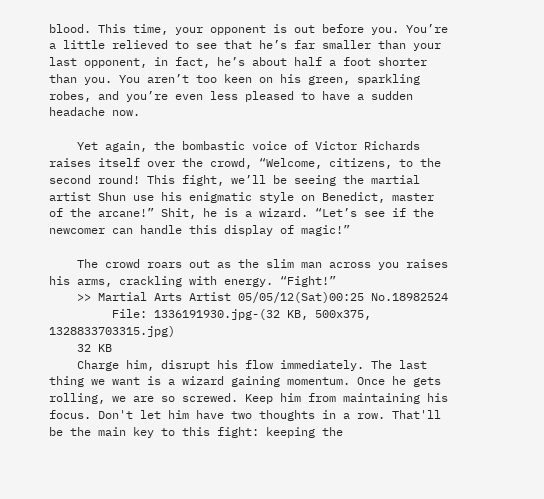blood. This time, your opponent is out before you. You’re a little relieved to see that he’s far smaller than your last opponent, in fact, he’s about half a foot shorter than you. You aren’t too keen on his green, sparkling robes, and you’re even less pleased to have a sudden headache now.

    Yet again, the bombastic voice of Victor Richards raises itself over the crowd, “Welcome, citizens, to the second round! This fight, we’ll be seeing the martial artist Shun use his enigmatic style on Benedict, master of the arcane!” Shit, he is a wizard. “Let’s see if the newcomer can handle this display of magic!”

    The crowd roars out as the slim man across you raises his arms, crackling with energy. “Fight!”
    >> Martial Arts Artist 05/05/12(Sat)00:25 No.18982524
         File: 1336191930.jpg-(32 KB, 500x375, 1328833703315.jpg)
    32 KB
    Charge him, disrupt his flow immediately. The last thing we want is a wizard gaining momentum. Once he gets rolling, we are so screwed. Keep him from maintaining his focus. Don't let him have two thoughts in a row. That'll be the main key to this fight: keeping the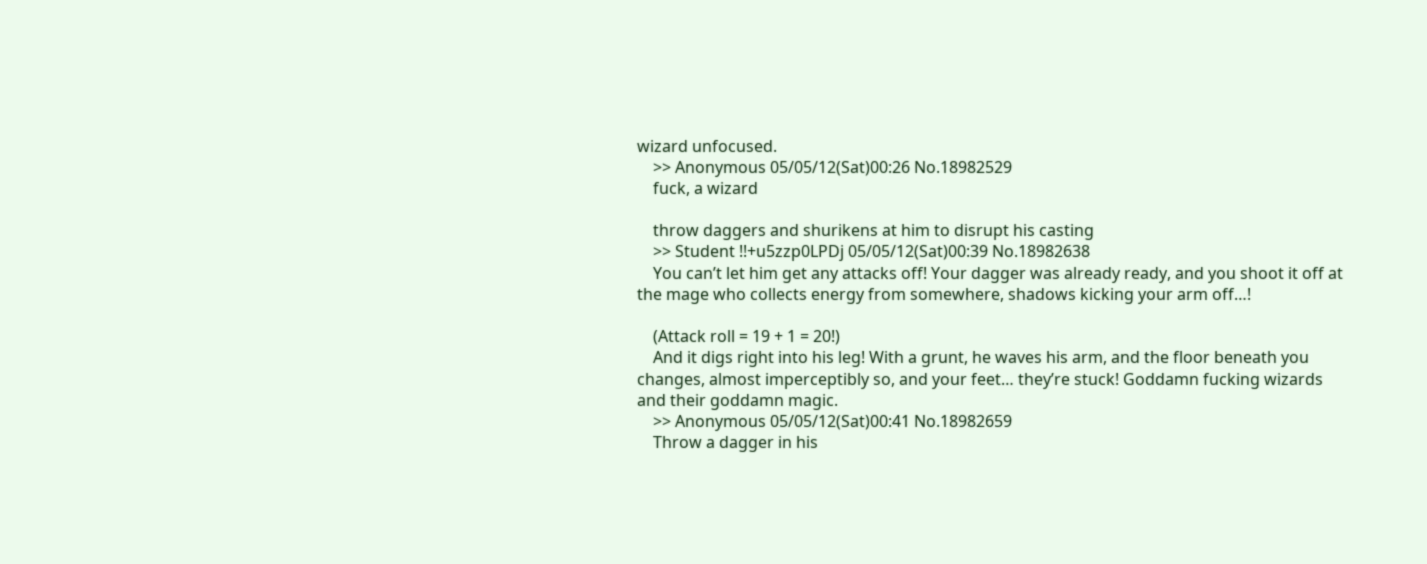wizard unfocused.
    >> Anonymous 05/05/12(Sat)00:26 No.18982529
    fuck, a wizard

    throw daggers and shurikens at him to disrupt his casting
    >> Student !!+u5zzp0LPDj 05/05/12(Sat)00:39 No.18982638
    You can’t let him get any attacks off! Your dagger was already ready, and you shoot it off at the mage who collects energy from somewhere, shadows kicking your arm off…!

    (Attack roll = 19 + 1 = 20!)
    And it digs right into his leg! With a grunt, he waves his arm, and the floor beneath you changes, almost imperceptibly so, and your feet… they’re stuck! Goddamn fucking wizards and their goddamn magic.
    >> Anonymous 05/05/12(Sat)00:41 No.18982659
    Throw a dagger in his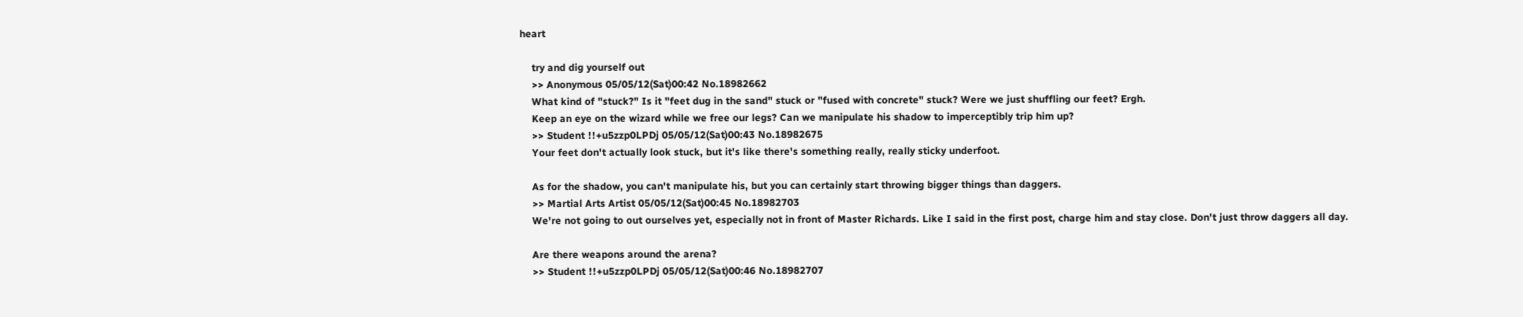heart

    try and dig yourself out
    >> Anonymous 05/05/12(Sat)00:42 No.18982662
    What kind of "stuck?" Is it "feet dug in the sand" stuck or "fused with concrete" stuck? Were we just shuffling our feet? Ergh.
    Keep an eye on the wizard while we free our legs? Can we manipulate his shadow to imperceptibly trip him up?
    >> Student !!+u5zzp0LPDj 05/05/12(Sat)00:43 No.18982675
    Your feet don't actually look stuck, but it's like there's something really, really sticky underfoot.

    As for the shadow, you can't manipulate his, but you can certainly start throwing bigger things than daggers.
    >> Martial Arts Artist 05/05/12(Sat)00:45 No.18982703
    We're not going to out ourselves yet, especially not in front of Master Richards. Like I said in the first post, charge him and stay close. Don't just throw daggers all day.

    Are there weapons around the arena?
    >> Student !!+u5zzp0LPDj 05/05/12(Sat)00:46 No.18982707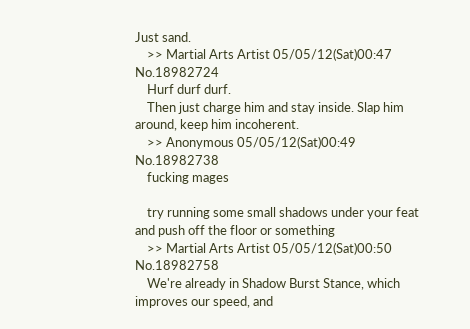Just sand.
    >> Martial Arts Artist 05/05/12(Sat)00:47 No.18982724
    Hurf durf durf.
    Then just charge him and stay inside. Slap him around, keep him incoherent.
    >> Anonymous 05/05/12(Sat)00:49 No.18982738
    fucking mages

    try running some small shadows under your feat and push off the floor or something
    >> Martial Arts Artist 05/05/12(Sat)00:50 No.18982758
    We're already in Shadow Burst Stance, which improves our speed, and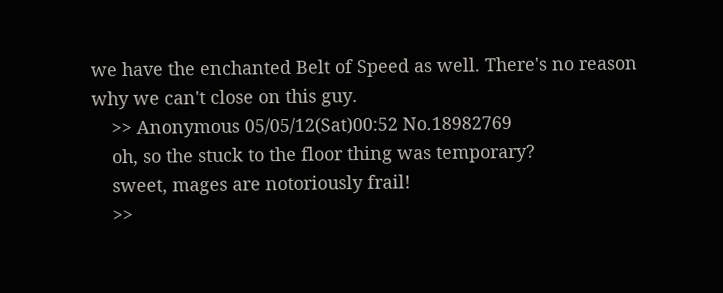we have the enchanted Belt of Speed as well. There's no reason why we can't close on this guy.
    >> Anonymous 05/05/12(Sat)00:52 No.18982769
    oh, so the stuck to the floor thing was temporary?
    sweet, mages are notoriously frail!
    >>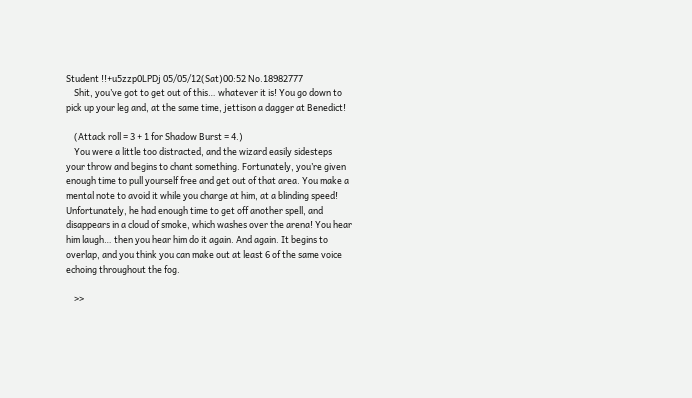Student !!+u5zzp0LPDj 05/05/12(Sat)00:52 No.18982777
    Shit, you’ve got to get out of this… whatever it is! You go down to pick up your leg and, at the same time, jettison a dagger at Benedict!

    (Attack roll = 3 + 1 for Shadow Burst = 4.)
    You were a little too distracted, and the wizard easily sidesteps your throw and begins to chant something. Fortunately, you’re given enough time to pull yourself free and get out of that area. You make a mental note to avoid it while you charge at him, at a blinding speed! Unfortunately, he had enough time to get off another spell, and disappears in a cloud of smoke, which washes over the arena! You hear him laugh… then you hear him do it again. And again. It begins to overlap, and you think you can make out at least 6 of the same voice echoing throughout the fog.

    >>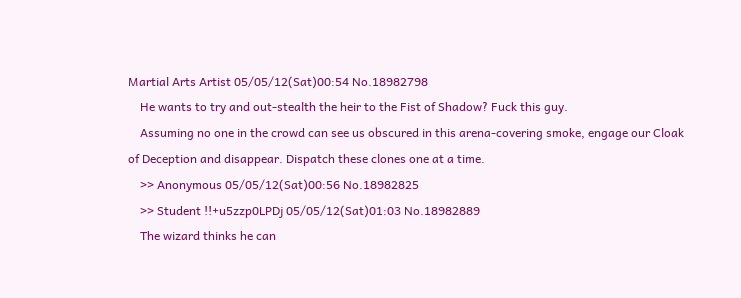Martial Arts Artist 05/05/12(Sat)00:54 No.18982798
    He wants to try and out-stealth the heir to the Fist of Shadow? Fuck this guy.
    Assuming no one in the crowd can see us obscured in this arena-covering smoke, engage our Cloak of Deception and disappear. Dispatch these clones one at a time.
    >> Anonymous 05/05/12(Sat)00:56 No.18982825
    >> Student !!+u5zzp0LPDj 05/05/12(Sat)01:03 No.18982889
    The wizard thinks he can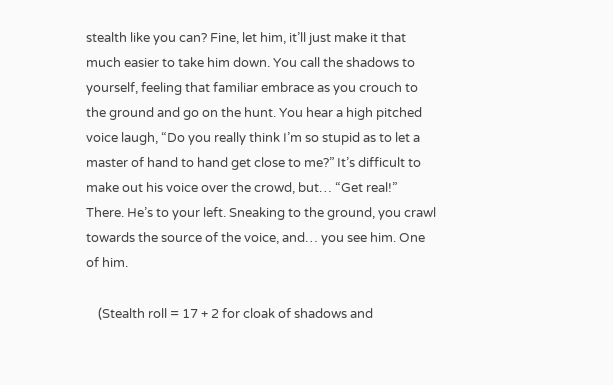stealth like you can? Fine, let him, it’ll just make it that much easier to take him down. You call the shadows to yourself, feeling that familiar embrace as you crouch to the ground and go on the hunt. You hear a high pitched voice laugh, “Do you really think I’m so stupid as to let a master of hand to hand get close to me?” It’s difficult to make out his voice over the crowd, but… “Get real!” There. He’s to your left. Sneaking to the ground, you crawl towards the source of the voice, and… you see him. One of him.

    (Stealth roll = 17 + 2 for cloak of shadows and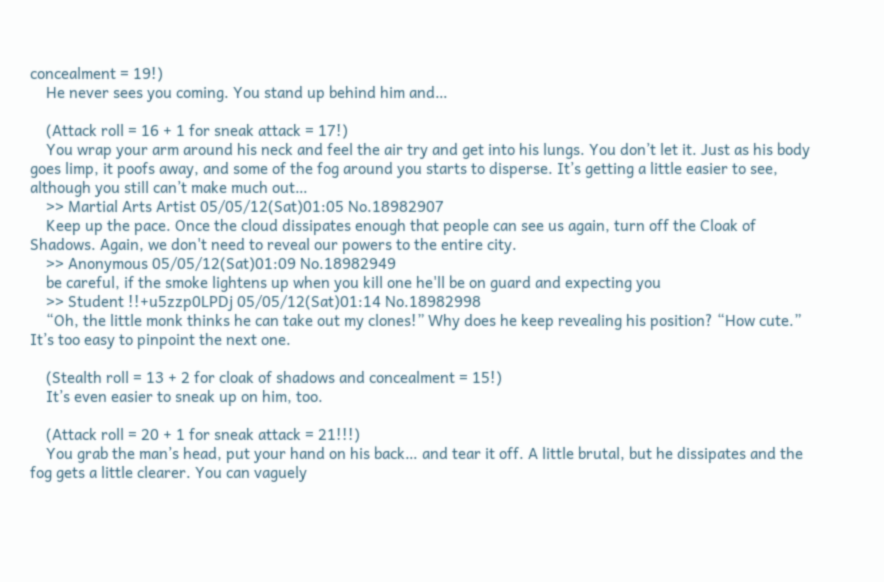concealment = 19!)
    He never sees you coming. You stand up behind him and…

    (Attack roll = 16 + 1 for sneak attack = 17!)
    You wrap your arm around his neck and feel the air try and get into his lungs. You don’t let it. Just as his body goes limp, it poofs away, and some of the fog around you starts to disperse. It’s getting a little easier to see, although you still can’t make much out…
    >> Martial Arts Artist 05/05/12(Sat)01:05 No.18982907
    Keep up the pace. Once the cloud dissipates enough that people can see us again, turn off the Cloak of Shadows. Again, we don't need to reveal our powers to the entire city.
    >> Anonymous 05/05/12(Sat)01:09 No.18982949
    be careful, if the smoke lightens up when you kill one he'll be on guard and expecting you
    >> Student !!+u5zzp0LPDj 05/05/12(Sat)01:14 No.18982998
    “Oh, the little monk thinks he can take out my clones!” Why does he keep revealing his position? “How cute.” It’s too easy to pinpoint the next one.

    (Stealth roll = 13 + 2 for cloak of shadows and concealment = 15!)
    It’s even easier to sneak up on him, too.

    (Attack roll = 20 + 1 for sneak attack = 21!!!)
    You grab the man’s head, put your hand on his back… and tear it off. A little brutal, but he dissipates and the fog gets a little clearer. You can vaguely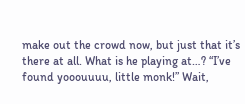make out the crowd now, but just that it’s there at all. What is he playing at…? “I’ve found yooouuuu, little monk!” Wait,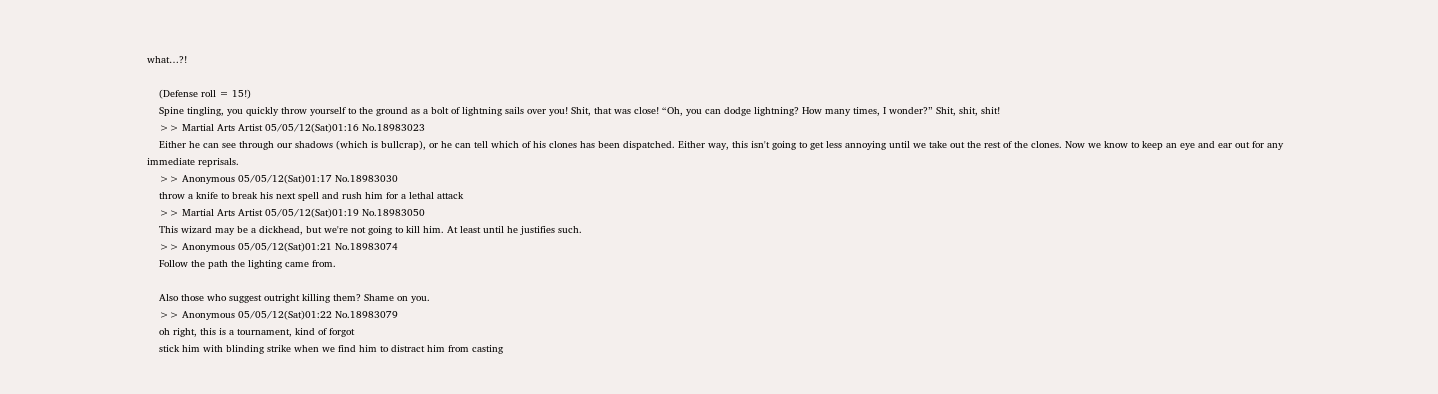what…?!

    (Defense roll = 15!)
    Spine tingling, you quickly throw yourself to the ground as a bolt of lightning sails over you! Shit, that was close! “Oh, you can dodge lightning? How many times, I wonder?” Shit, shit, shit!
    >> Martial Arts Artist 05/05/12(Sat)01:16 No.18983023
    Either he can see through our shadows (which is bullcrap), or he can tell which of his clones has been dispatched. Either way, this isn't going to get less annoying until we take out the rest of the clones. Now we know to keep an eye and ear out for any immediate reprisals.
    >> Anonymous 05/05/12(Sat)01:17 No.18983030
    throw a knife to break his next spell and rush him for a lethal attack
    >> Martial Arts Artist 05/05/12(Sat)01:19 No.18983050
    This wizard may be a dickhead, but we're not going to kill him. At least until he justifies such.
    >> Anonymous 05/05/12(Sat)01:21 No.18983074
    Follow the path the lighting came from.

    Also those who suggest outright killing them? Shame on you.
    >> Anonymous 05/05/12(Sat)01:22 No.18983079
    oh right, this is a tournament, kind of forgot
    stick him with blinding strike when we find him to distract him from casting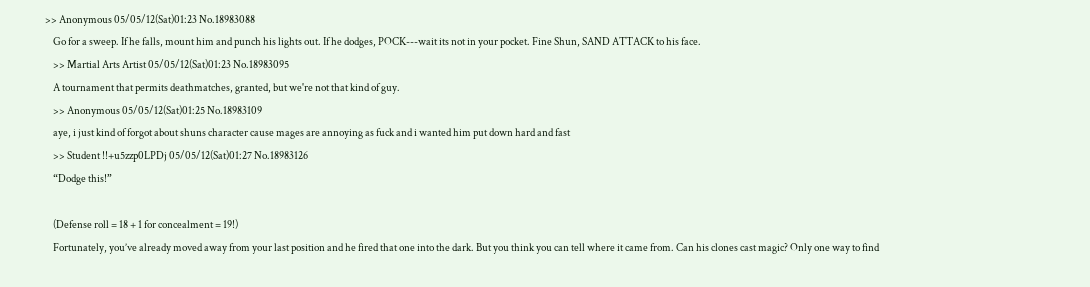>> Anonymous 05/05/12(Sat)01:23 No.18983088
    Go for a sweep. If he falls, mount him and punch his lights out. If he dodges, POCK---wait its not in your pocket. Fine Shun, SAND ATTACK to his face.
    >> Martial Arts Artist 05/05/12(Sat)01:23 No.18983095
    A tournament that permits deathmatches, granted, but we're not that kind of guy.
    >> Anonymous 05/05/12(Sat)01:25 No.18983109
    aye, i just kind of forgot about shuns character cause mages are annoying as fuck and i wanted him put down hard and fast
    >> Student !!+u5zzp0LPDj 05/05/12(Sat)01:27 No.18983126
    “Dodge this!”

    (Defense roll = 18 + 1 for concealment = 19!)
    Fortunately, you’ve already moved away from your last position and he fired that one into the dark. But you think you can tell where it came from. Can his clones cast magic? Only one way to find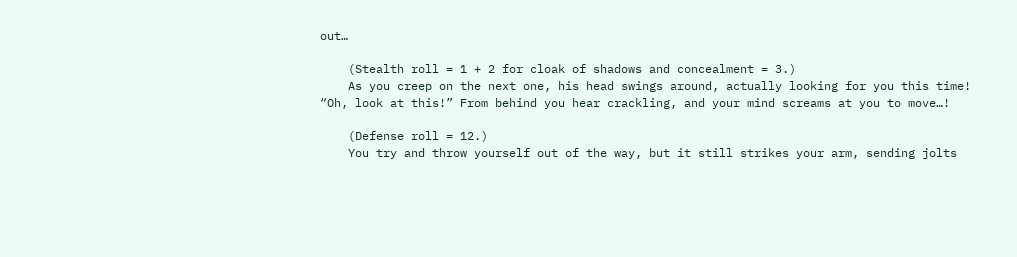out…

    (Stealth roll = 1 + 2 for cloak of shadows and concealment = 3.)
    As you creep on the next one, his head swings around, actually looking for you this time! “Oh, look at this!” From behind you hear crackling, and your mind screams at you to move…!

    (Defense roll = 12.)
    You try and throw yourself out of the way, but it still strikes your arm, sending jolts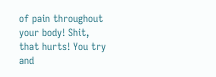of pain throughout your body! Shit, that hurts! You try and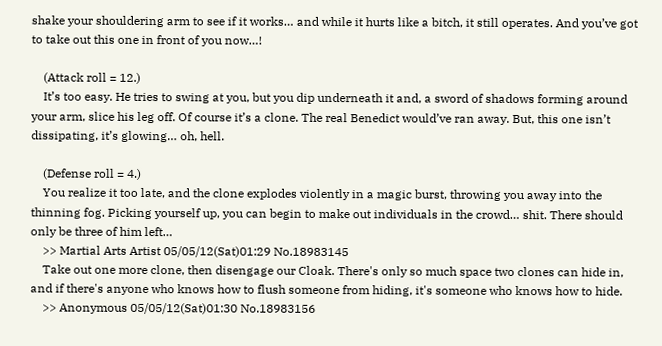shake your shouldering arm to see if it works… and while it hurts like a bitch, it still operates. And you’ve got to take out this one in front of you now…!

    (Attack roll = 12.)
    It’s too easy. He tries to swing at you, but you dip underneath it and, a sword of shadows forming around your arm, slice his leg off. Of course it’s a clone. The real Benedict would’ve ran away. But, this one isn’t dissipating, it’s glowing… oh, hell.

    (Defense roll = 4.)
    You realize it too late, and the clone explodes violently in a magic burst, throwing you away into the thinning fog. Picking yourself up, you can begin to make out individuals in the crowd… shit. There should only be three of him left…
    >> Martial Arts Artist 05/05/12(Sat)01:29 No.18983145
    Take out one more clone, then disengage our Cloak. There's only so much space two clones can hide in, and if there's anyone who knows how to flush someone from hiding, it's someone who knows how to hide.
    >> Anonymous 05/05/12(Sat)01:30 No.18983156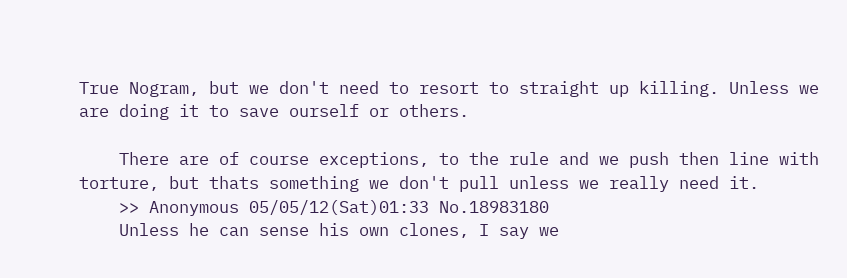True Nogram, but we don't need to resort to straight up killing. Unless we are doing it to save ourself or others.

    There are of course exceptions, to the rule and we push then line with torture, but thats something we don't pull unless we really need it.
    >> Anonymous 05/05/12(Sat)01:33 No.18983180
    Unless he can sense his own clones, I say we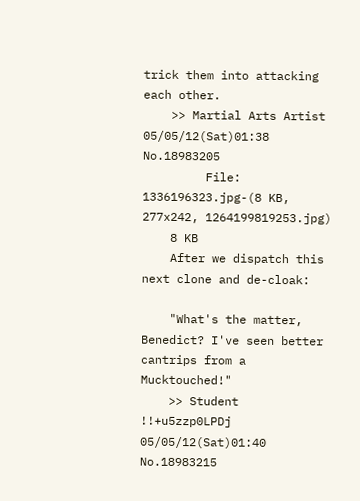trick them into attacking each other.
    >> Martial Arts Artist 05/05/12(Sat)01:38 No.18983205
         File: 1336196323.jpg-(8 KB, 277x242, 1264199819253.jpg)
    8 KB
    After we dispatch this next clone and de-cloak:

    "What's the matter, Benedict? I've seen better cantrips from a Mucktouched!"
    >> Student !!+u5zzp0LPDj 05/05/12(Sat)01:40 No.18983215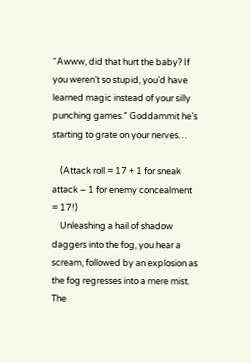“Awww, did that hurt the baby? If you weren’t so stupid, you’d have learned magic instead of your silly punching games.” Goddammit he’s starting to grate on your nerves…

    (Attack roll = 17 + 1 for sneak attack – 1 for enemy concealment = 17!)
    Unleashing a hail of shadow daggers into the fog, you hear a scream, followed by an explosion as the fog regresses into a mere mist. The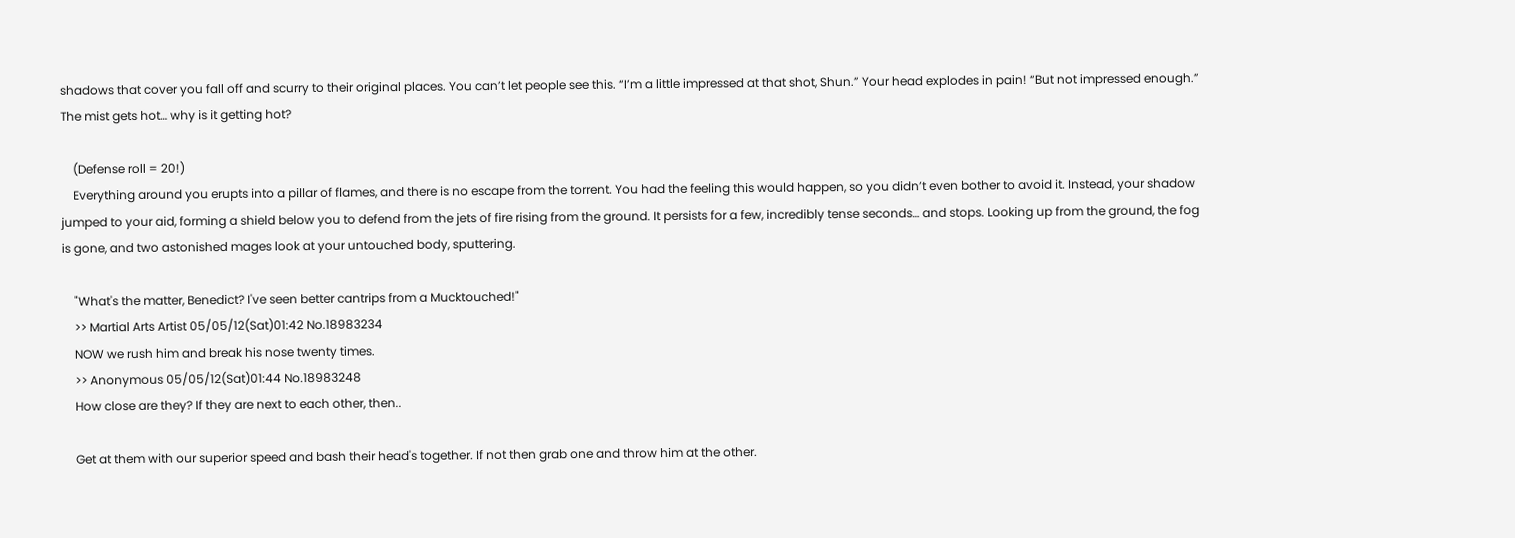shadows that cover you fall off and scurry to their original places. You can’t let people see this. “I’m a little impressed at that shot, Shun.” Your head explodes in pain! “But not impressed enough.” The mist gets hot… why is it getting hot?

    (Defense roll = 20!)
    Everything around you erupts into a pillar of flames, and there is no escape from the torrent. You had the feeling this would happen, so you didn’t even bother to avoid it. Instead, your shadow jumped to your aid, forming a shield below you to defend from the jets of fire rising from the ground. It persists for a few, incredibly tense seconds… and stops. Looking up from the ground, the fog is gone, and two astonished mages look at your untouched body, sputtering.

    "What's the matter, Benedict? I've seen better cantrips from a Mucktouched!"
    >> Martial Arts Artist 05/05/12(Sat)01:42 No.18983234
    NOW we rush him and break his nose twenty times.
    >> Anonymous 05/05/12(Sat)01:44 No.18983248
    How close are they? If they are next to each other, then..

    Get at them with our superior speed and bash their head's together. If not then grab one and throw him at the other.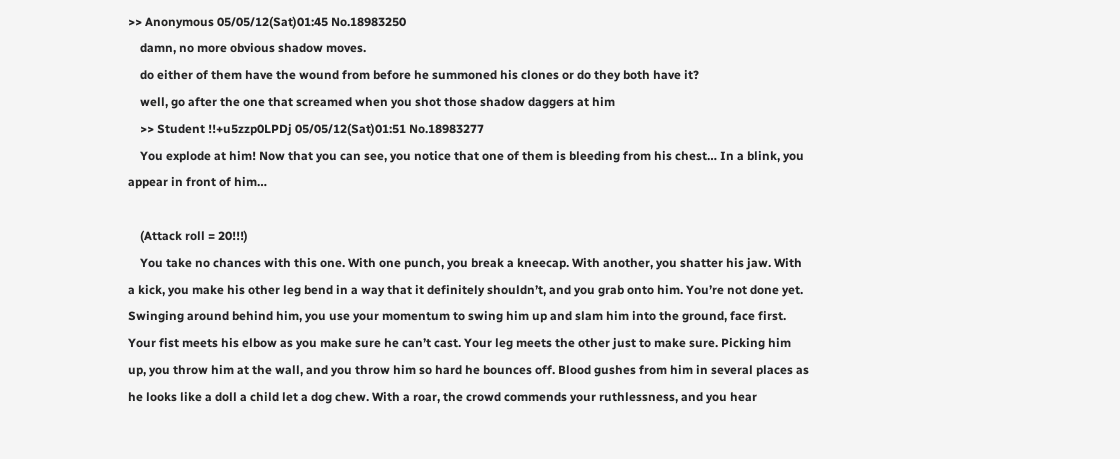>> Anonymous 05/05/12(Sat)01:45 No.18983250
    damn, no more obvious shadow moves.
    do either of them have the wound from before he summoned his clones or do they both have it?
    well, go after the one that screamed when you shot those shadow daggers at him
    >> Student !!+u5zzp0LPDj 05/05/12(Sat)01:51 No.18983277
    You explode at him! Now that you can see, you notice that one of them is bleeding from his chest… In a blink, you appear in front of him…

    (Attack roll = 20!!!)
    You take no chances with this one. With one punch, you break a kneecap. With another, you shatter his jaw. With a kick, you make his other leg bend in a way that it definitely shouldn’t, and you grab onto him. You’re not done yet. Swinging around behind him, you use your momentum to swing him up and slam him into the ground, face first. Your fist meets his elbow as you make sure he can’t cast. Your leg meets the other just to make sure. Picking him up, you throw him at the wall, and you throw him so hard he bounces off. Blood gushes from him in several places as he looks like a doll a child let a dog chew. With a roar, the crowd commends your ruthlessness, and you hear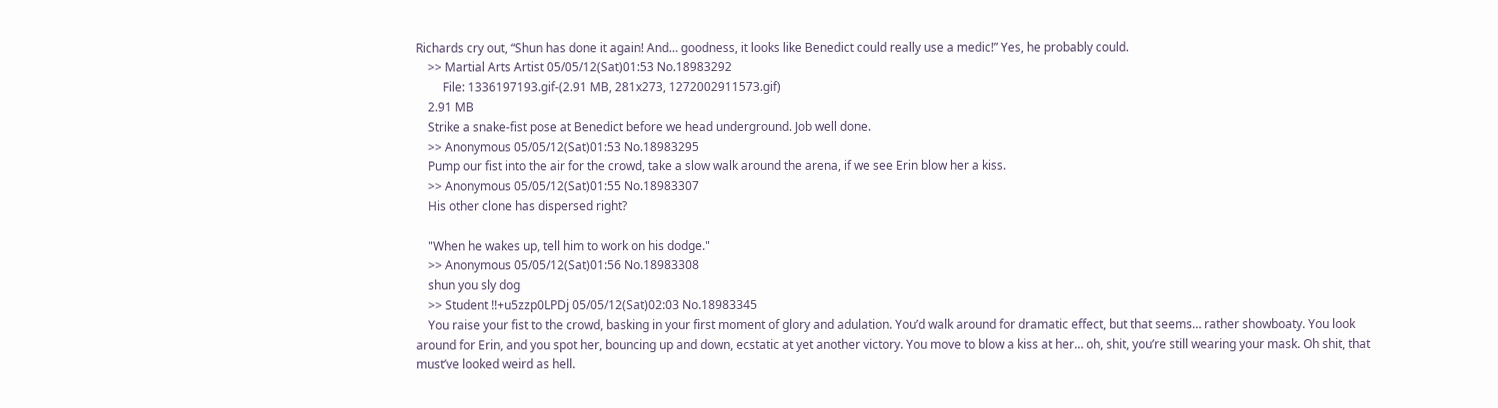Richards cry out, “Shun has done it again! And… goodness, it looks like Benedict could really use a medic!” Yes, he probably could.
    >> Martial Arts Artist 05/05/12(Sat)01:53 No.18983292
         File: 1336197193.gif-(2.91 MB, 281x273, 1272002911573.gif)
    2.91 MB
    Strike a snake-fist pose at Benedict before we head underground. Job well done.
    >> Anonymous 05/05/12(Sat)01:53 No.18983295
    Pump our fist into the air for the crowd, take a slow walk around the arena, if we see Erin blow her a kiss.
    >> Anonymous 05/05/12(Sat)01:55 No.18983307
    His other clone has dispersed right?

    "When he wakes up, tell him to work on his dodge."
    >> Anonymous 05/05/12(Sat)01:56 No.18983308
    shun you sly dog
    >> Student !!+u5zzp0LPDj 05/05/12(Sat)02:03 No.18983345
    You raise your fist to the crowd, basking in your first moment of glory and adulation. You’d walk around for dramatic effect, but that seems… rather showboaty. You look around for Erin, and you spot her, bouncing up and down, ecstatic at yet another victory. You move to blow a kiss at her… oh, shit, you’re still wearing your mask. Oh shit, that must’ve looked weird as hell.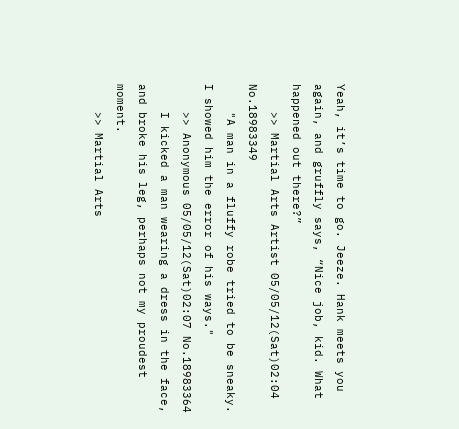Yeah, it’s time to go. Jeeze. Hank meets you again, and gruffly says, “Nice job, kid. What happened out there?”
    >> Martial Arts Artist 05/05/12(Sat)02:04 No.18983349
    "A man in a fluffy robe tried to be sneaky. I showed him the error of his ways."
    >> Anonymous 05/05/12(Sat)02:07 No.18983364
    I kicked a man wearing a dress in the face, and broke his leg, perhaps not my proudest moment.
    >> Martial Arts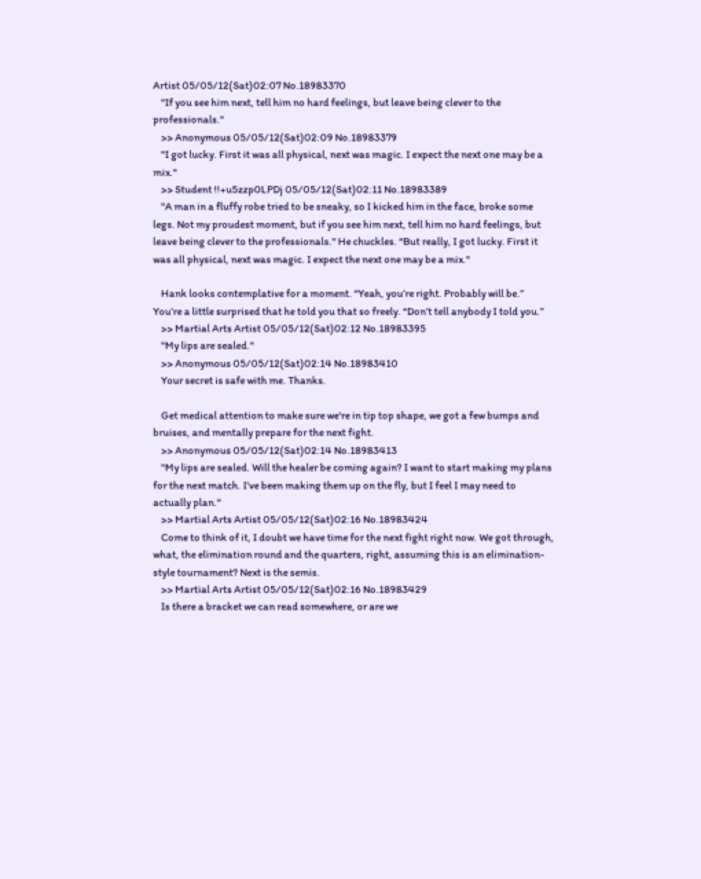Artist 05/05/12(Sat)02:07 No.18983370
    "If you see him next, tell him no hard feelings, but leave being clever to the professionals."
    >> Anonymous 05/05/12(Sat)02:09 No.18983379
    "I got lucky. First it was all physical, next was magic. I expect the next one may be a mix."
    >> Student !!+u5zzp0LPDj 05/05/12(Sat)02:11 No.18983389
    "A man in a fluffy robe tried to be sneaky, so I kicked him in the face, broke some legs. Not my proudest moment, but if you see him next, tell him no hard feelings, but leave being clever to the professionals." He chuckles. “But really, I got lucky. First it was all physical, next was magic. I expect the next one may be a mix."

    Hank looks contemplative for a moment. “Yeah, you’re right. Probably will be.” You’re a little surprised that he told you that so freely. “Don’t tell anybody I told you.”
    >> Martial Arts Artist 05/05/12(Sat)02:12 No.18983395
    "My lips are sealed."
    >> Anonymous 05/05/12(Sat)02:14 No.18983410
    Your secret is safe with me. Thanks.

    Get medical attention to make sure we're in tip top shape, we got a few bumps and bruises, and mentally prepare for the next fight.
    >> Anonymous 05/05/12(Sat)02:14 No.18983413
    "My lips are sealed. Will the healer be coming again? I want to start making my plans for the next match. I've been making them up on the fly, but I feel I may need to actually plan."
    >> Martial Arts Artist 05/05/12(Sat)02:16 No.18983424
    Come to think of it, I doubt we have time for the next fight right now. We got through, what, the elimination round and the quarters, right, assuming this is an elimination-style tournament? Next is the semis.
    >> Martial Arts Artist 05/05/12(Sat)02:16 No.18983429
    Is there a bracket we can read somewhere, or are we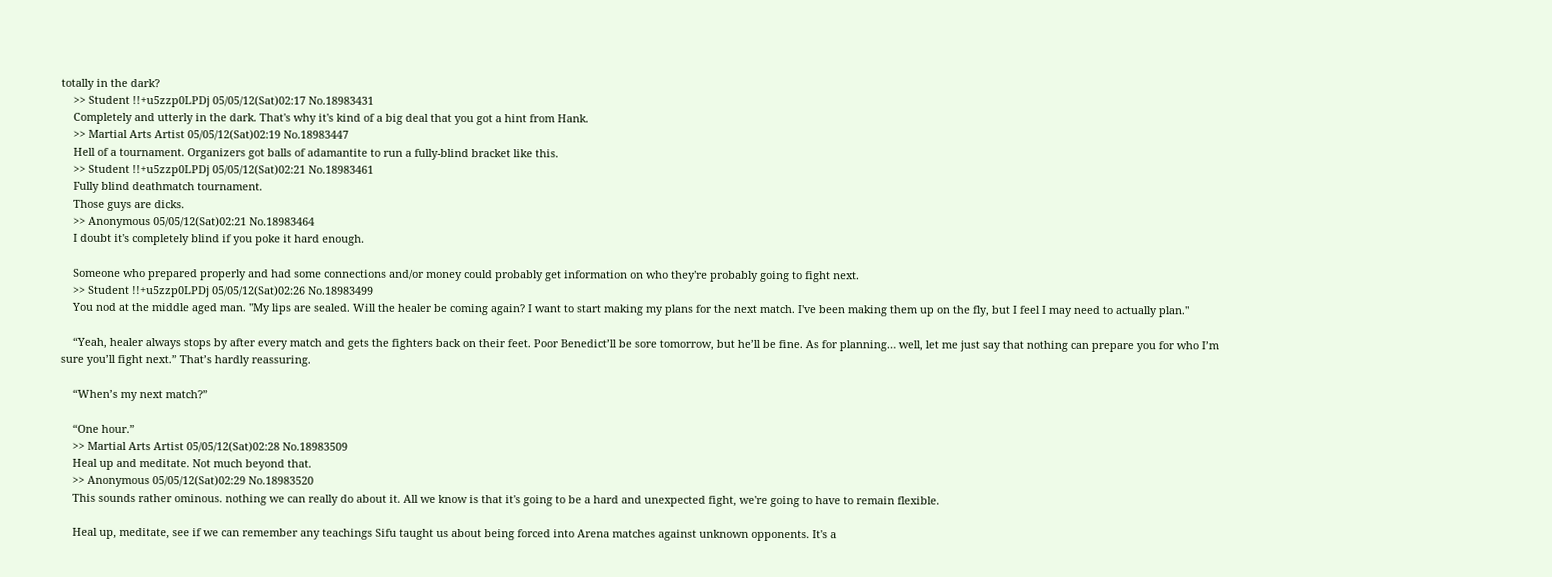totally in the dark?
    >> Student !!+u5zzp0LPDj 05/05/12(Sat)02:17 No.18983431
    Completely and utterly in the dark. That's why it's kind of a big deal that you got a hint from Hank.
    >> Martial Arts Artist 05/05/12(Sat)02:19 No.18983447
    Hell of a tournament. Organizers got balls of adamantite to run a fully-blind bracket like this.
    >> Student !!+u5zzp0LPDj 05/05/12(Sat)02:21 No.18983461
    Fully blind deathmatch tournament.
    Those guys are dicks.
    >> Anonymous 05/05/12(Sat)02:21 No.18983464
    I doubt it's completely blind if you poke it hard enough.

    Someone who prepared properly and had some connections and/or money could probably get information on who they're probably going to fight next.
    >> Student !!+u5zzp0LPDj 05/05/12(Sat)02:26 No.18983499
    You nod at the middle aged man. "My lips are sealed. Will the healer be coming again? I want to start making my plans for the next match. I've been making them up on the fly, but I feel I may need to actually plan."

    “Yeah, healer always stops by after every match and gets the fighters back on their feet. Poor Benedict’ll be sore tomorrow, but he’ll be fine. As for planning… well, let me just say that nothing can prepare you for who I’m sure you’ll fight next.” That’s hardly reassuring.

    “When’s my next match?”

    “One hour.”
    >> Martial Arts Artist 05/05/12(Sat)02:28 No.18983509
    Heal up and meditate. Not much beyond that.
    >> Anonymous 05/05/12(Sat)02:29 No.18983520
    This sounds rather ominous. nothing we can really do about it. All we know is that it's going to be a hard and unexpected fight, we're going to have to remain flexible.

    Heal up, meditate, see if we can remember any teachings Sifu taught us about being forced into Arena matches against unknown opponents. It's a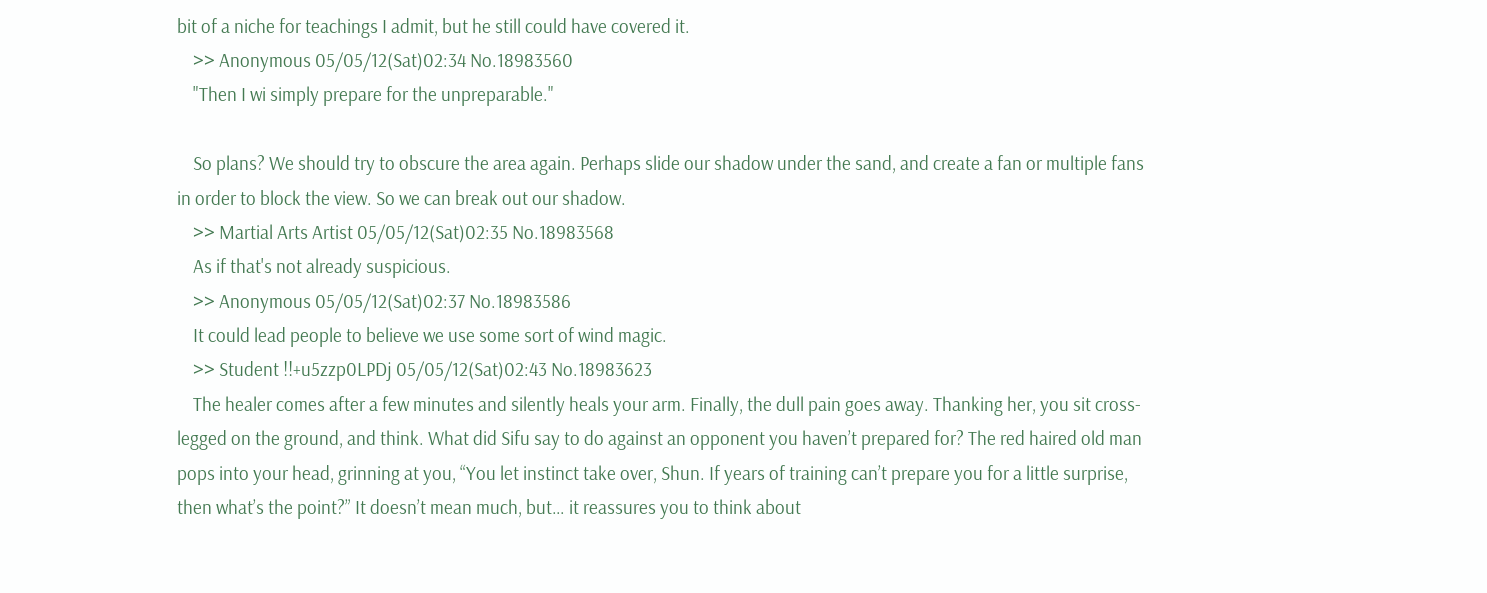bit of a niche for teachings I admit, but he still could have covered it.
    >> Anonymous 05/05/12(Sat)02:34 No.18983560
    "Then I wi simply prepare for the unpreparable."

    So plans? We should try to obscure the area again. Perhaps slide our shadow under the sand, and create a fan or multiple fans in order to block the view. So we can break out our shadow.
    >> Martial Arts Artist 05/05/12(Sat)02:35 No.18983568
    As if that's not already suspicious.
    >> Anonymous 05/05/12(Sat)02:37 No.18983586
    It could lead people to believe we use some sort of wind magic.
    >> Student !!+u5zzp0LPDj 05/05/12(Sat)02:43 No.18983623
    The healer comes after a few minutes and silently heals your arm. Finally, the dull pain goes away. Thanking her, you sit cross-legged on the ground, and think. What did Sifu say to do against an opponent you haven’t prepared for? The red haired old man pops into your head, grinning at you, “You let instinct take over, Shun. If years of training can’t prepare you for a little surprise, then what’s the point?” It doesn’t mean much, but… it reassures you to think about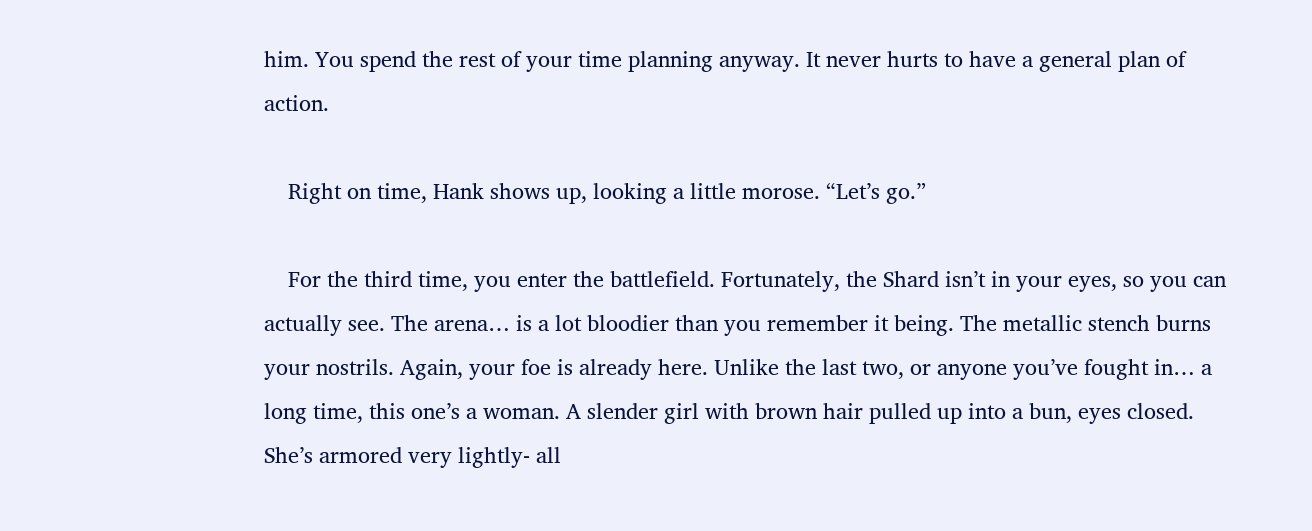him. You spend the rest of your time planning anyway. It never hurts to have a general plan of action.

    Right on time, Hank shows up, looking a little morose. “Let’s go.”

    For the third time, you enter the battlefield. Fortunately, the Shard isn’t in your eyes, so you can actually see. The arena… is a lot bloodier than you remember it being. The metallic stench burns your nostrils. Again, your foe is already here. Unlike the last two, or anyone you’ve fought in… a long time, this one’s a woman. A slender girl with brown hair pulled up into a bun, eyes closed. She’s armored very lightly- all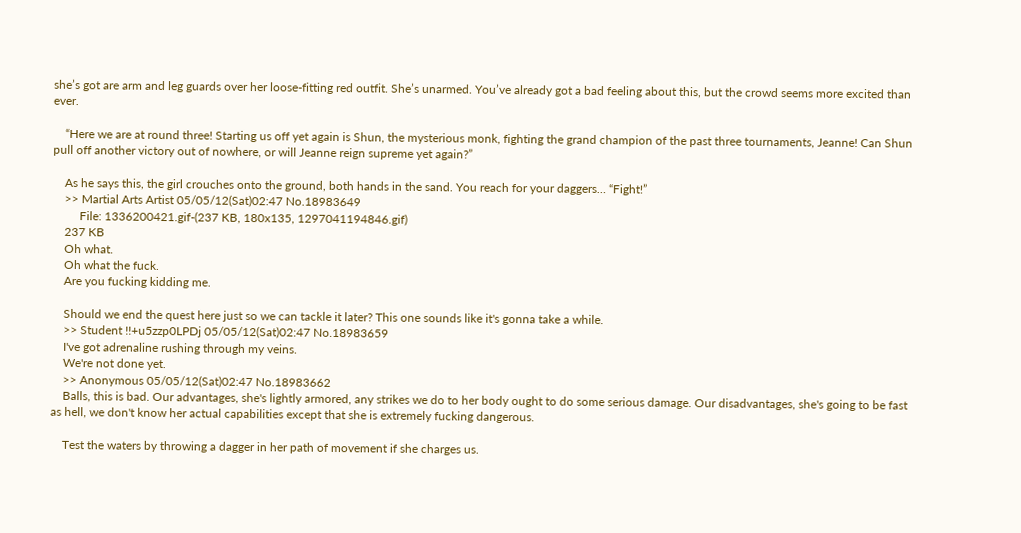she’s got are arm and leg guards over her loose-fitting red outfit. She’s unarmed. You’ve already got a bad feeling about this, but the crowd seems more excited than ever.

    “Here we are at round three! Starting us off yet again is Shun, the mysterious monk, fighting the grand champion of the past three tournaments, Jeanne! Can Shun pull off another victory out of nowhere, or will Jeanne reign supreme yet again?”

    As he says this, the girl crouches onto the ground, both hands in the sand. You reach for your daggers… “Fight!”
    >> Martial Arts Artist 05/05/12(Sat)02:47 No.18983649
         File: 1336200421.gif-(237 KB, 180x135, 1297041194846.gif)
    237 KB
    Oh what.
    Oh what the fuck.
    Are you fucking kidding me.

    Should we end the quest here just so we can tackle it later? This one sounds like it's gonna take a while.
    >> Student !!+u5zzp0LPDj 05/05/12(Sat)02:47 No.18983659
    I've got adrenaline rushing through my veins.
    We're not done yet.
    >> Anonymous 05/05/12(Sat)02:47 No.18983662
    Balls, this is bad. Our advantages, she's lightly armored, any strikes we do to her body ought to do some serious damage. Our disadvantages, she's going to be fast as hell, we don't know her actual capabilities except that she is extremely fucking dangerous.

    Test the waters by throwing a dagger in her path of movement if she charges us.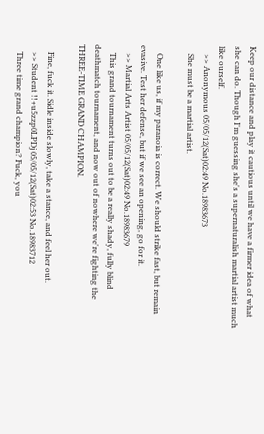Keep our distance and play it cautious until we have a firmer idea of what she can do. Though I'm guessing she's a supernaturalish martial artist much like ourself.
    >> Anonymous 05/05/12(Sat)02:49 No.18983673
    She must be a martial artist.

    One like us, if my paranoia is correct. We should strike fast, but remain evasive. Test her defense, but if we see an opening, go for it.
    >> Martial Arts Artist 05/05/12(Sat)02:49 No.18983679
    This grand tournament turns out to be a really shady, fully blind deathmatch tournament, and now out of nowhere we're fighting the THREE-TIME GRAND CHAMPION.

    Fine, fuck it. Sidle inside slowly, take a stance, and feel her out.
    >> Student !!+u5zzp0LPDj 05/05/12(Sat)02:53 No.18983712
    Three time grand champion? Fuck, you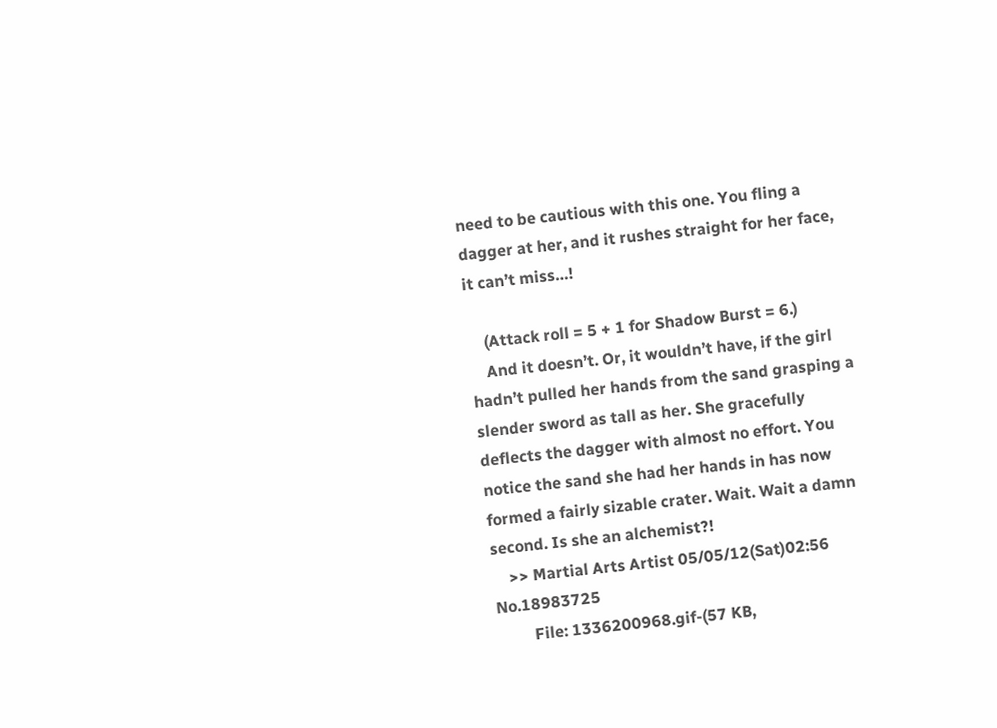need to be cautious with this one. You fling a dagger at her, and it rushes straight for her face, it can’t miss…!

    (Attack roll = 5 + 1 for Shadow Burst = 6.)
    And it doesn’t. Or, it wouldn’t have, if the girl hadn’t pulled her hands from the sand grasping a slender sword as tall as her. She gracefully deflects the dagger with almost no effort. You notice the sand she had her hands in has now formed a fairly sizable crater. Wait. Wait a damn second. Is she an alchemist?!
    >> Martial Arts Artist 05/05/12(Sat)02:56 No.18983725
         File: 1336200968.gif-(57 KB,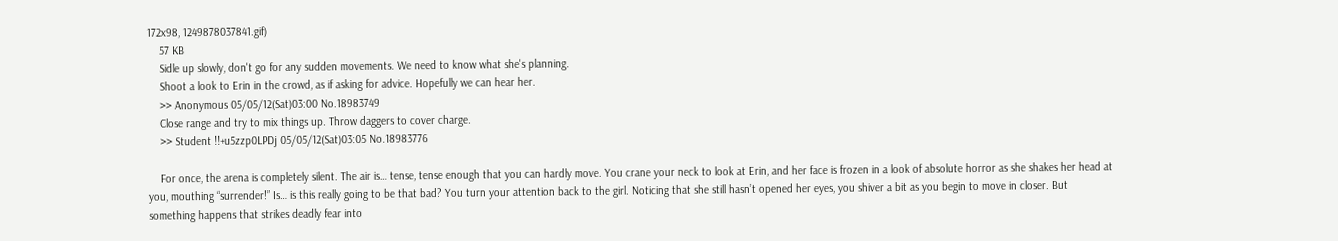172x98, 1249878037841.gif)
    57 KB
    Sidle up slowly, don't go for any sudden movements. We need to know what she's planning.
    Shoot a look to Erin in the crowd, as if asking for advice. Hopefully we can hear her.
    >> Anonymous 05/05/12(Sat)03:00 No.18983749
    Close range and try to mix things up. Throw daggers to cover charge.
    >> Student !!+u5zzp0LPDj 05/05/12(Sat)03:05 No.18983776

    For once, the arena is completely silent. The air is… tense, tense enough that you can hardly move. You crane your neck to look at Erin, and her face is frozen in a look of absolute horror as she shakes her head at you, mouthing “surrender!” Is… is this really going to be that bad? You turn your attention back to the girl. Noticing that she still hasn’t opened her eyes, you shiver a bit as you begin to move in closer. But something happens that strikes deadly fear into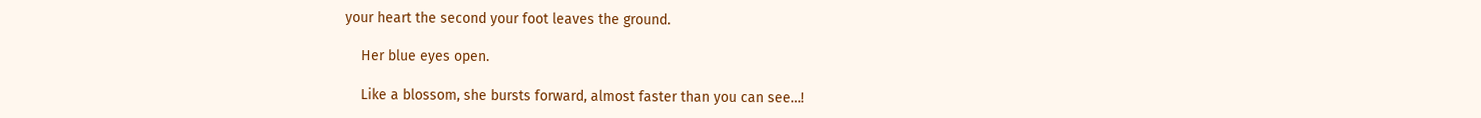your heart the second your foot leaves the ground.

    Her blue eyes open.

    Like a blossom, she bursts forward, almost faster than you can see…!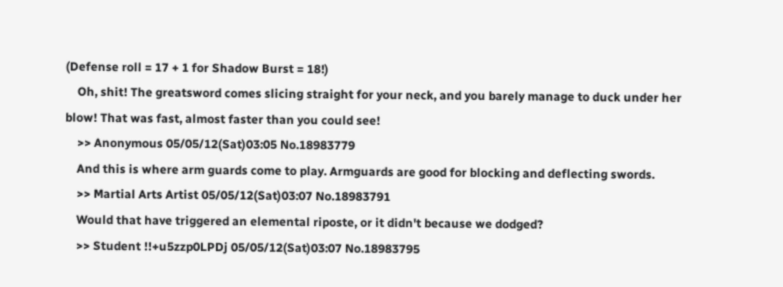(Defense roll = 17 + 1 for Shadow Burst = 18!)
    Oh, shit! The greatsword comes slicing straight for your neck, and you barely manage to duck under her blow! That was fast, almost faster than you could see!
    >> Anonymous 05/05/12(Sat)03:05 No.18983779
    And this is where arm guards come to play. Armguards are good for blocking and deflecting swords.
    >> Martial Arts Artist 05/05/12(Sat)03:07 No.18983791
    Would that have triggered an elemental riposte, or it didn't because we dodged?
    >> Student !!+u5zzp0LPDj 05/05/12(Sat)03:07 No.18983795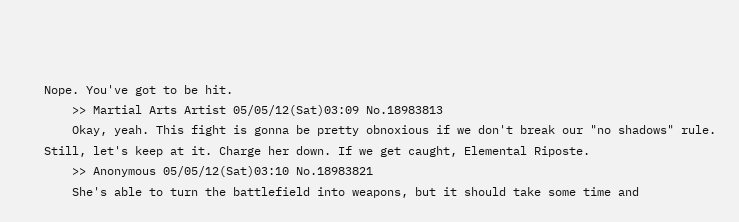Nope. You've got to be hit.
    >> Martial Arts Artist 05/05/12(Sat)03:09 No.18983813
    Okay, yeah. This fight is gonna be pretty obnoxious if we don't break our "no shadows" rule. Still, let's keep at it. Charge her down. If we get caught, Elemental Riposte.
    >> Anonymous 05/05/12(Sat)03:10 No.18983821
    She's able to turn the battlefield into weapons, but it should take some time and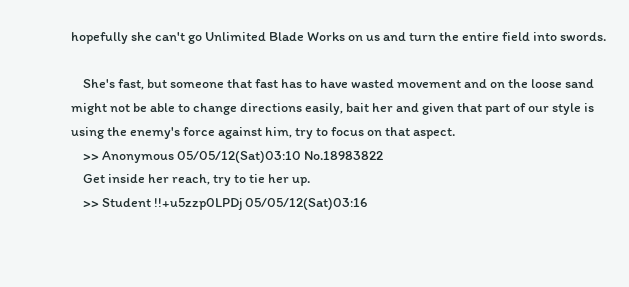hopefully she can't go Unlimited Blade Works on us and turn the entire field into swords.

    She's fast, but someone that fast has to have wasted movement and on the loose sand might not be able to change directions easily, bait her and given that part of our style is using the enemy's force against him, try to focus on that aspect.
    >> Anonymous 05/05/12(Sat)03:10 No.18983822
    Get inside her reach, try to tie her up.
    >> Student !!+u5zzp0LPDj 05/05/12(Sat)03:16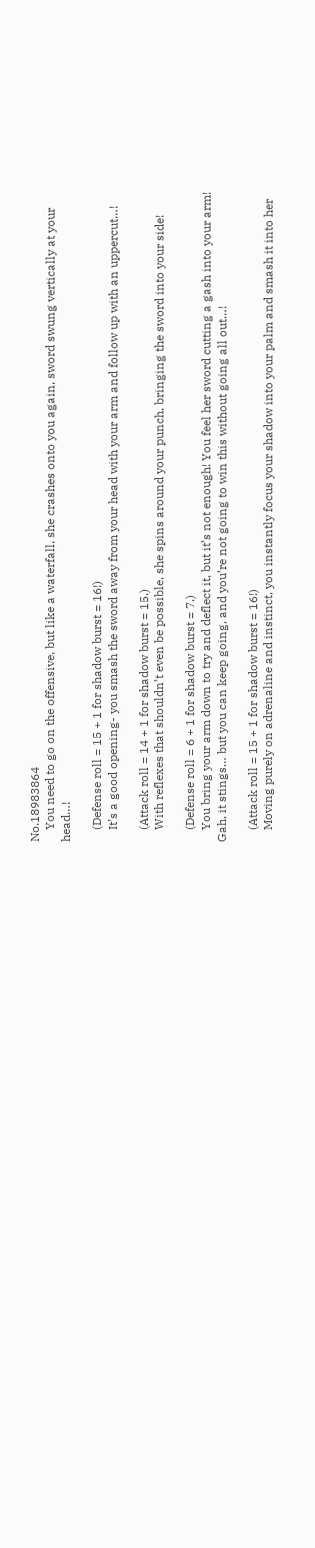No.18983864
    You need to go on the offensive, but like a waterfall, she crashes onto you again, sword swung vertically at your head…!

    (Defense roll = 15 + 1 for shadow burst = 16!)
    It’s a good opening- you smash the sword away from your head with your arm and follow up with an uppercut…!

    (Attack roll = 14 + 1 for shadow burst = 15.)
    With reflexes that shouldn’t even be possible, she spins around your punch, bringing the sword into your side!

    (Defense roll = 6 + 1 for shadow burst = 7.)
    You bring your arm down to try and deflect it, but it’s not enough! You feel her sword cutting a gash into your arm! Gah, it stings… but you can keep going, and you’re not going to win this without going all out…!

    (Attack roll = 15 + 1 for shadow burst = 16!)
    Moving purely on adrenaline and instinct, you instantly focus your shadow into your palm and smash it into her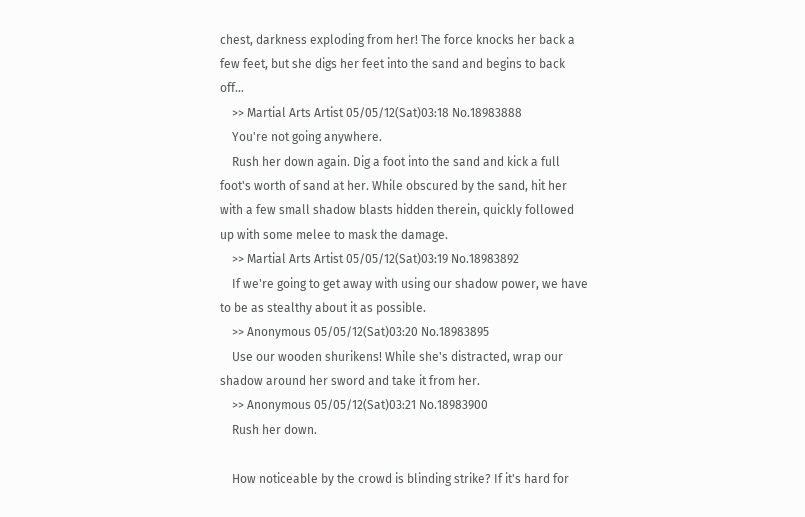chest, darkness exploding from her! The force knocks her back a few feet, but she digs her feet into the sand and begins to back off…
    >> Martial Arts Artist 05/05/12(Sat)03:18 No.18983888
    You're not going anywhere.
    Rush her down again. Dig a foot into the sand and kick a full foot's worth of sand at her. While obscured by the sand, hit her with a few small shadow blasts hidden therein, quickly followed up with some melee to mask the damage.
    >> Martial Arts Artist 05/05/12(Sat)03:19 No.18983892
    If we're going to get away with using our shadow power, we have to be as stealthy about it as possible.
    >> Anonymous 05/05/12(Sat)03:20 No.18983895
    Use our wooden shurikens! While she's distracted, wrap our shadow around her sword and take it from her.
    >> Anonymous 05/05/12(Sat)03:21 No.18983900
    Rush her down.

    How noticeable by the crowd is blinding strike? If it's hard for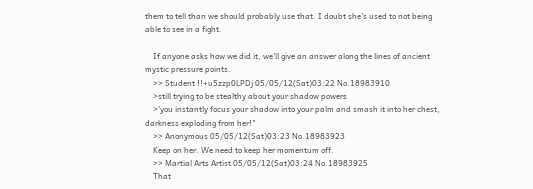them to tell than we should probably use that. I doubt she's used to not being able to see in a fight.

    If anyone asks how we did it, we'll give an answer along the lines of ancient mystic pressure points.
    >> Student !!+u5zzp0LPDj 05/05/12(Sat)03:22 No.18983910
    >still trying to be stealthy about your shadow powers
    >'you instantly focus your shadow into your palm and smash it into her chest, darkness exploding from her!"
    >> Anonymous 05/05/12(Sat)03:23 No.18983923
    Keep on her. We need to keep her momentum off.
    >> Martial Arts Artist 05/05/12(Sat)03:24 No.18983925
    That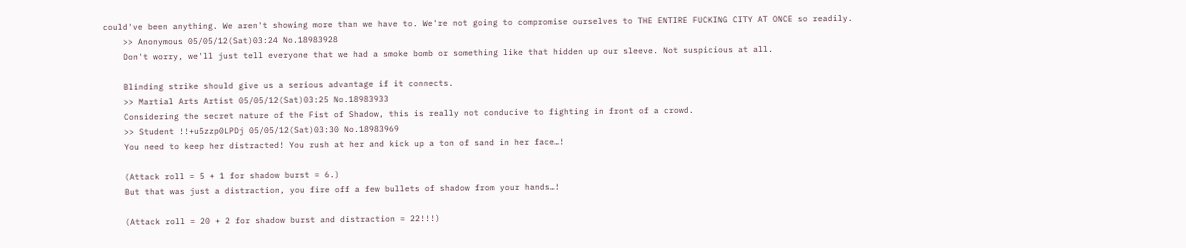could've been anything. We aren't showing more than we have to. We're not going to compromise ourselves to THE ENTIRE FUCKING CITY AT ONCE so readily.
    >> Anonymous 05/05/12(Sat)03:24 No.18983928
    Don't worry, we'll just tell everyone that we had a smoke bomb or something like that hidden up our sleeve. Not suspicious at all.

    Blinding strike should give us a serious advantage if it connects.
    >> Martial Arts Artist 05/05/12(Sat)03:25 No.18983933
    Considering the secret nature of the Fist of Shadow, this is really not conducive to fighting in front of a crowd.
    >> Student !!+u5zzp0LPDj 05/05/12(Sat)03:30 No.18983969
    You need to keep her distracted! You rush at her and kick up a ton of sand in her face…!

    (Attack roll = 5 + 1 for shadow burst = 6.)
    But that was just a distraction, you fire off a few bullets of shadow from your hands…!

    (Attack roll = 20 + 2 for shadow burst and distraction = 22!!!)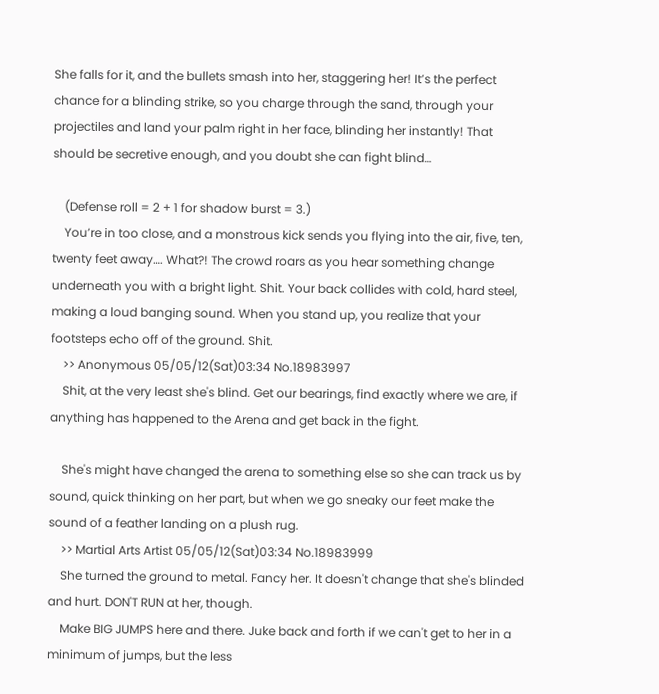She falls for it, and the bullets smash into her, staggering her! It’s the perfect chance for a blinding strike, so you charge through the sand, through your projectiles and land your palm right in her face, blinding her instantly! That should be secretive enough, and you doubt she can fight blind…

    (Defense roll = 2 + 1 for shadow burst = 3.)
    You’re in too close, and a monstrous kick sends you flying into the air, five, ten, twenty feet away…. What?! The crowd roars as you hear something change underneath you with a bright light. Shit. Your back collides with cold, hard steel, making a loud banging sound. When you stand up, you realize that your footsteps echo off of the ground. Shit.
    >> Anonymous 05/05/12(Sat)03:34 No.18983997
    Shit, at the very least she's blind. Get our bearings, find exactly where we are, if anything has happened to the Arena and get back in the fight.

    She's might have changed the arena to something else so she can track us by sound, quick thinking on her part, but when we go sneaky our feet make the sound of a feather landing on a plush rug.
    >> Martial Arts Artist 05/05/12(Sat)03:34 No.18983999
    She turned the ground to metal. Fancy her. It doesn't change that she's blinded and hurt. DON'T RUN at her, though.
    Make BIG JUMPS here and there. Juke back and forth if we can't get to her in a minimum of jumps, but the less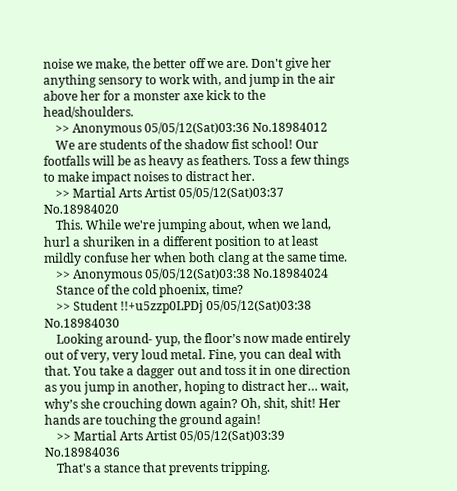noise we make, the better off we are. Don't give her anything sensory to work with, and jump in the air above her for a monster axe kick to the head/shoulders.
    >> Anonymous 05/05/12(Sat)03:36 No.18984012
    We are students of the shadow fist school! Our footfalls will be as heavy as feathers. Toss a few things to make impact noises to distract her.
    >> Martial Arts Artist 05/05/12(Sat)03:37 No.18984020
    This. While we're jumping about, when we land, hurl a shuriken in a different position to at least mildly confuse her when both clang at the same time.
    >> Anonymous 05/05/12(Sat)03:38 No.18984024
    Stance of the cold phoenix, time?
    >> Student !!+u5zzp0LPDj 05/05/12(Sat)03:38 No.18984030
    Looking around- yup, the floor’s now made entirely out of very, very loud metal. Fine, you can deal with that. You take a dagger out and toss it in one direction as you jump in another, hoping to distract her… wait, why’s she crouching down again? Oh, shit, shit! Her hands are touching the ground again!
    >> Martial Arts Artist 05/05/12(Sat)03:39 No.18984036
    That's a stance that prevents tripping.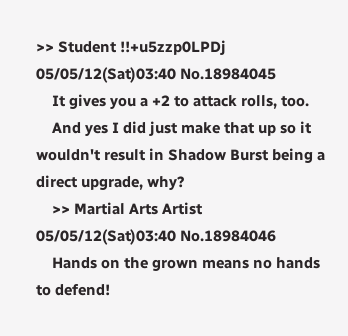>> Student !!+u5zzp0LPDj 05/05/12(Sat)03:40 No.18984045
    It gives you a +2 to attack rolls, too.
    And yes I did just make that up so it wouldn't result in Shadow Burst being a direct upgrade, why?
    >> Martial Arts Artist 05/05/12(Sat)03:40 No.18984046
    Hands on the grown means no hands to defend!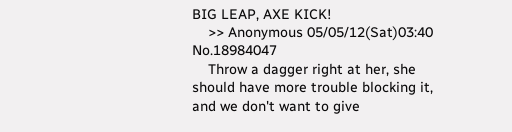BIG LEAP, AXE KICK!
    >> Anonymous 05/05/12(Sat)03:40 No.18984047
    Throw a dagger right at her, she should have more trouble blocking it, and we don't want to give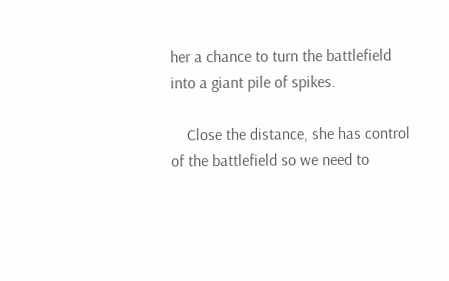her a chance to turn the battlefield into a giant pile of spikes.

    Close the distance, she has control of the battlefield so we need to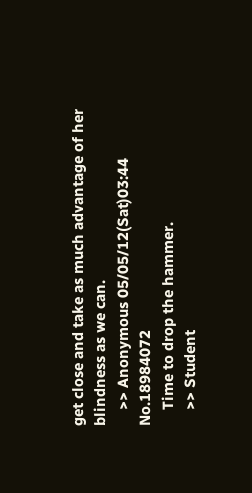get close and take as much advantage of her blindness as we can.
    >> Anonymous 05/05/12(Sat)03:44 No.18984072
    Time to drop the hammer.
    >> Student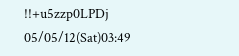!!+u5zzp0LPDj 05/05/12(Sat)03:49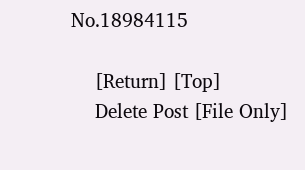No.18984115

    [Return] [Top]
    Delete Post [File Only]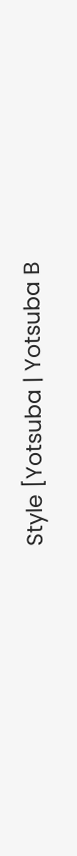Style [Yotsuba | Yotsuba B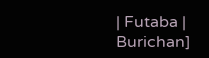| Futaba | Burichan]